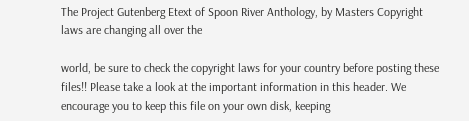The Project Gutenberg Etext of Spoon River Anthology, by Masters Copyright laws are changing all over the

world, be sure to check the copyright laws for your country before posting these files!! Please take a look at the important information in this header. We encourage you to keep this file on your own disk, keeping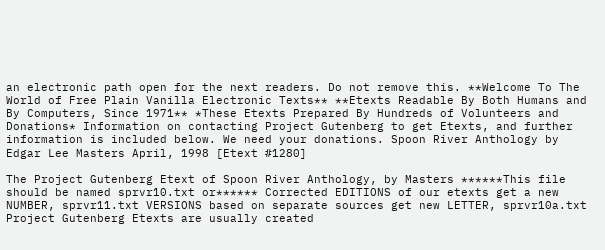an electronic path open for the next readers. Do not remove this. **Welcome To The World of Free Plain Vanilla Electronic Texts** **Etexts Readable By Both Humans and By Computers, Since 1971** *These Etexts Prepared By Hundreds of Volunteers and Donations* Information on contacting Project Gutenberg to get Etexts, and further information is included below. We need your donations. Spoon River Anthology by Edgar Lee Masters April, 1998 [Etext #1280]

The Project Gutenberg Etext of Spoon River Anthology, by Masters ******This file should be named sprvr10.txt or****** Corrected EDITIONS of our etexts get a new NUMBER, sprvr11.txt VERSIONS based on separate sources get new LETTER, sprvr10a.txt Project Gutenberg Etexts are usually created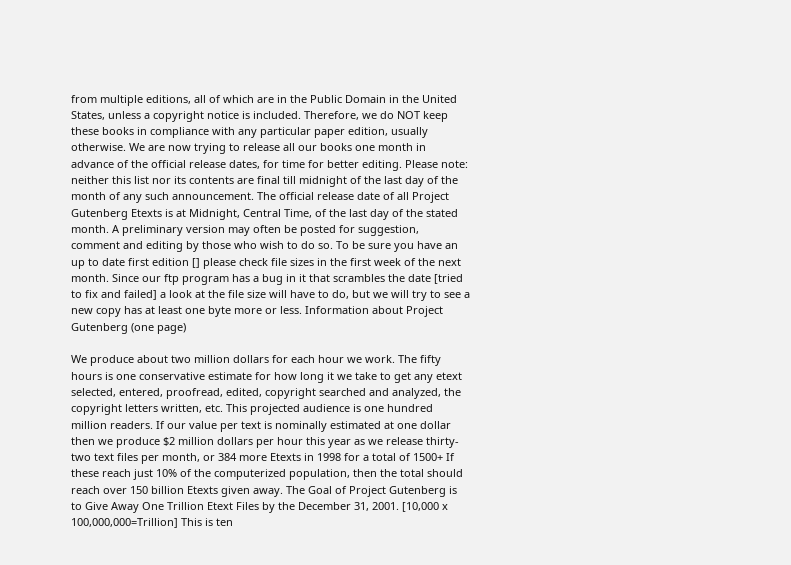from multiple editions, all of which are in the Public Domain in the United States, unless a copyright notice is included. Therefore, we do NOT keep these books in compliance with any particular paper edition, usually otherwise. We are now trying to release all our books one month in advance of the official release dates, for time for better editing. Please note: neither this list nor its contents are final till midnight of the last day of the month of any such announcement. The official release date of all Project Gutenberg Etexts is at Midnight, Central Time, of the last day of the stated month. A preliminary version may often be posted for suggestion, comment and editing by those who wish to do so. To be sure you have an up to date first edition [] please check file sizes in the first week of the next month. Since our ftp program has a bug in it that scrambles the date [tried to fix and failed] a look at the file size will have to do, but we will try to see a new copy has at least one byte more or less. Information about Project Gutenberg (one page)

We produce about two million dollars for each hour we work. The fifty hours is one conservative estimate for how long it we take to get any etext selected, entered, proofread, edited, copyright searched and analyzed, the copyright letters written, etc. This projected audience is one hundred million readers. If our value per text is nominally estimated at one dollar then we produce $2 million dollars per hour this year as we release thirty-two text files per month, or 384 more Etexts in 1998 for a total of 1500+ If these reach just 10% of the computerized population, then the total should reach over 150 billion Etexts given away. The Goal of Project Gutenberg is to Give Away One Trillion Etext Files by the December 31, 2001. [10,000 x 100,000,000=Trillion] This is ten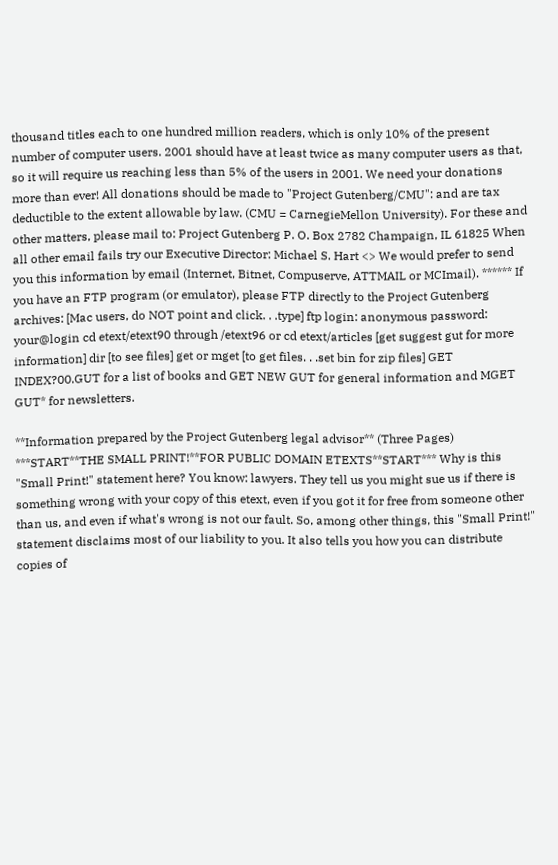thousand titles each to one hundred million readers, which is only 10% of the present number of computer users. 2001 should have at least twice as many computer users as that, so it will require us reaching less than 5% of the users in 2001. We need your donations more than ever! All donations should be made to "Project Gutenberg/CMU": and are tax deductible to the extent allowable by law. (CMU = CarnegieMellon University). For these and other matters, please mail to: Project Gutenberg P. O. Box 2782 Champaign, IL 61825 When all other email fails try our Executive Director: Michael S. Hart <> We would prefer to send you this information by email (Internet, Bitnet, Compuserve, ATTMAIL or MCImail). ****** If you have an FTP program (or emulator), please FTP directly to the Project Gutenberg archives: [Mac users, do NOT point and click. . .type] ftp login: anonymous password: your@login cd etext/etext90 through /etext96 or cd etext/articles [get suggest gut for more information] dir [to see files] get or mget [to get files. . .set bin for zip files] GET INDEX?00.GUT for a list of books and GET NEW GUT for general information and MGET GUT* for newsletters.

**Information prepared by the Project Gutenberg legal advisor** (Three Pages) ***START**THE SMALL PRINT!**FOR PUBLIC DOMAIN ETEXTS**START*** Why is this "Small Print!" statement here? You know: lawyers. They tell us you might sue us if there is something wrong with your copy of this etext, even if you got it for free from someone other than us, and even if what's wrong is not our fault. So, among other things, this "Small Print!" statement disclaims most of our liability to you. It also tells you how you can distribute copies of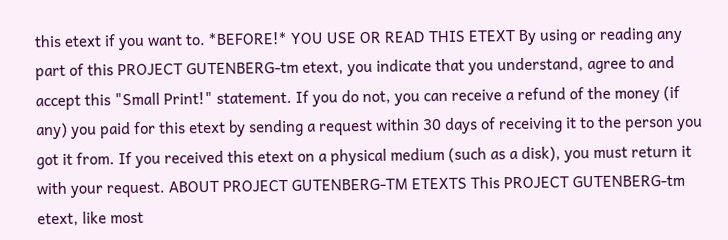this etext if you want to. *BEFORE!* YOU USE OR READ THIS ETEXT By using or reading any part of this PROJECT GUTENBERG-tm etext, you indicate that you understand, agree to and accept this "Small Print!" statement. If you do not, you can receive a refund of the money (if any) you paid for this etext by sending a request within 30 days of receiving it to the person you got it from. If you received this etext on a physical medium (such as a disk), you must return it with your request. ABOUT PROJECT GUTENBERG-TM ETEXTS This PROJECT GUTENBERG-tm etext, like most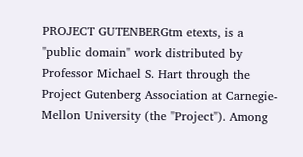PROJECT GUTENBERGtm etexts, is a "public domain" work distributed by Professor Michael S. Hart through the Project Gutenberg Association at Carnegie-Mellon University (the "Project"). Among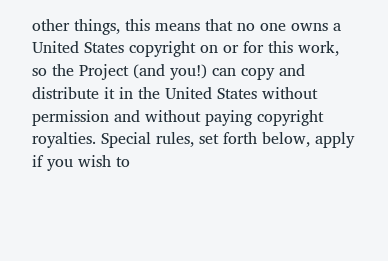other things, this means that no one owns a United States copyright on or for this work, so the Project (and you!) can copy and distribute it in the United States without permission and without paying copyright royalties. Special rules, set forth below, apply if you wish to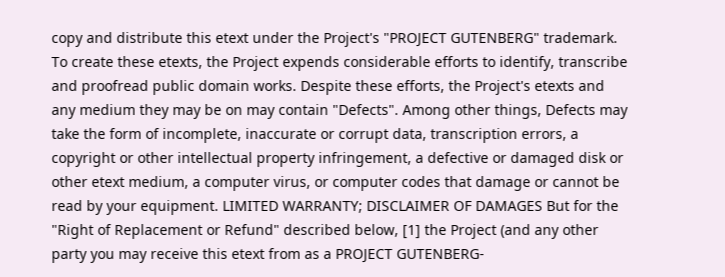copy and distribute this etext under the Project's "PROJECT GUTENBERG" trademark. To create these etexts, the Project expends considerable efforts to identify, transcribe and proofread public domain works. Despite these efforts, the Project's etexts and any medium they may be on may contain "Defects". Among other things, Defects may take the form of incomplete, inaccurate or corrupt data, transcription errors, a copyright or other intellectual property infringement, a defective or damaged disk or other etext medium, a computer virus, or computer codes that damage or cannot be read by your equipment. LIMITED WARRANTY; DISCLAIMER OF DAMAGES But for the "Right of Replacement or Refund" described below, [1] the Project (and any other party you may receive this etext from as a PROJECT GUTENBERG-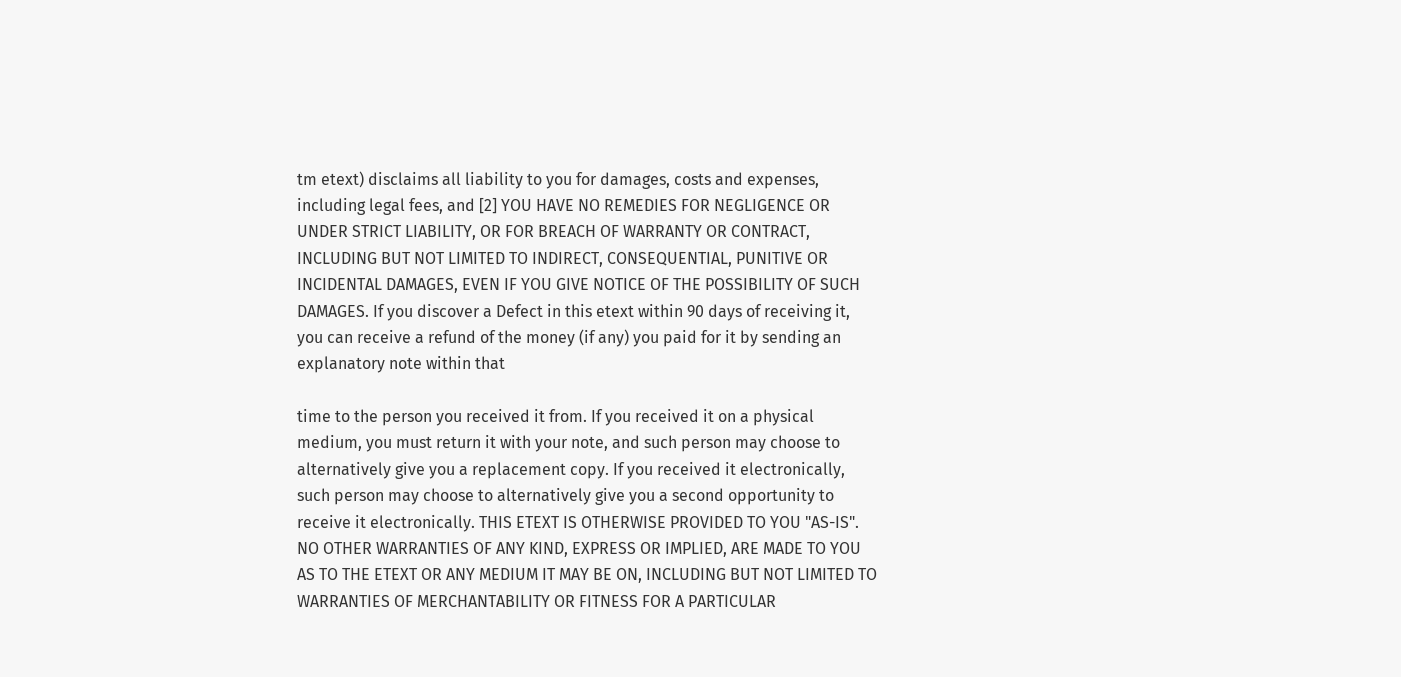tm etext) disclaims all liability to you for damages, costs and expenses, including legal fees, and [2] YOU HAVE NO REMEDIES FOR NEGLIGENCE OR UNDER STRICT LIABILITY, OR FOR BREACH OF WARRANTY OR CONTRACT, INCLUDING BUT NOT LIMITED TO INDIRECT, CONSEQUENTIAL, PUNITIVE OR INCIDENTAL DAMAGES, EVEN IF YOU GIVE NOTICE OF THE POSSIBILITY OF SUCH DAMAGES. If you discover a Defect in this etext within 90 days of receiving it, you can receive a refund of the money (if any) you paid for it by sending an explanatory note within that

time to the person you received it from. If you received it on a physical medium, you must return it with your note, and such person may choose to alternatively give you a replacement copy. If you received it electronically, such person may choose to alternatively give you a second opportunity to receive it electronically. THIS ETEXT IS OTHERWISE PROVIDED TO YOU "AS-IS". NO OTHER WARRANTIES OF ANY KIND, EXPRESS OR IMPLIED, ARE MADE TO YOU AS TO THE ETEXT OR ANY MEDIUM IT MAY BE ON, INCLUDING BUT NOT LIMITED TO WARRANTIES OF MERCHANTABILITY OR FITNESS FOR A PARTICULAR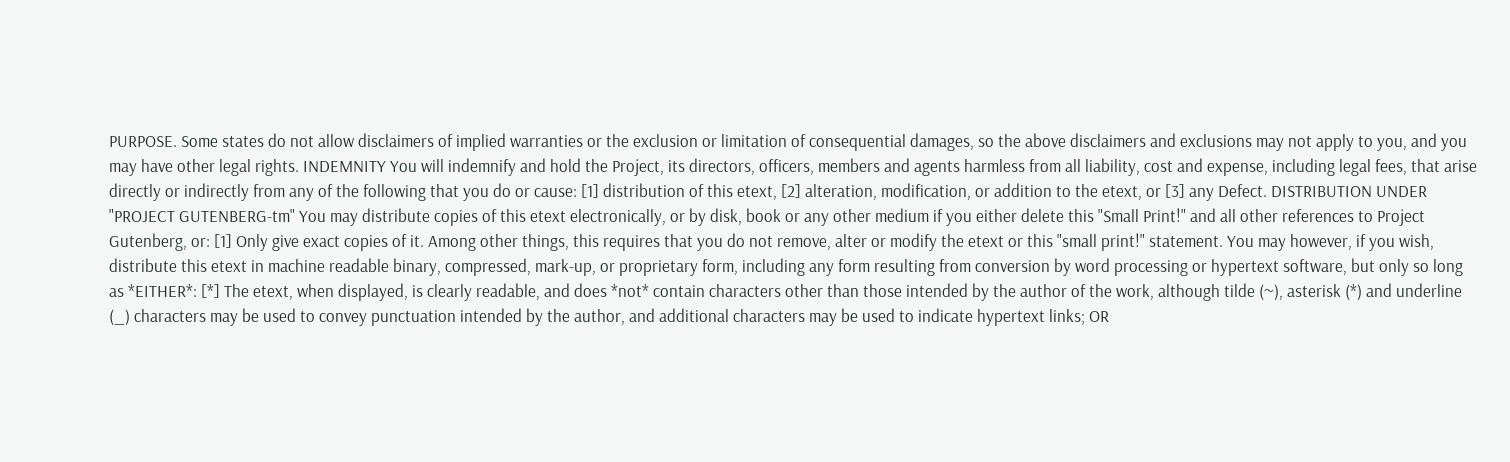PURPOSE. Some states do not allow disclaimers of implied warranties or the exclusion or limitation of consequential damages, so the above disclaimers and exclusions may not apply to you, and you may have other legal rights. INDEMNITY You will indemnify and hold the Project, its directors, officers, members and agents harmless from all liability, cost and expense, including legal fees, that arise directly or indirectly from any of the following that you do or cause: [1] distribution of this etext, [2] alteration, modification, or addition to the etext, or [3] any Defect. DISTRIBUTION UNDER "PROJECT GUTENBERG-tm" You may distribute copies of this etext electronically, or by disk, book or any other medium if you either delete this "Small Print!" and all other references to Project Gutenberg, or: [1] Only give exact copies of it. Among other things, this requires that you do not remove, alter or modify the etext or this "small print!" statement. You may however, if you wish, distribute this etext in machine readable binary, compressed, mark-up, or proprietary form, including any form resulting from conversion by word processing or hypertext software, but only so long as *EITHER*: [*] The etext, when displayed, is clearly readable, and does *not* contain characters other than those intended by the author of the work, although tilde (~), asterisk (*) and underline (_) characters may be used to convey punctuation intended by the author, and additional characters may be used to indicate hypertext links; OR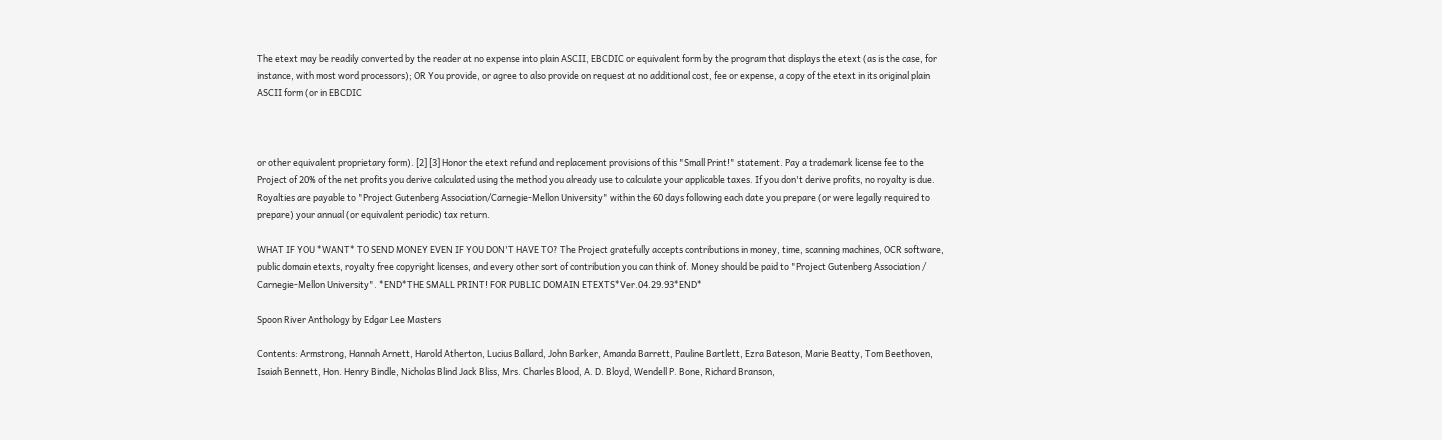The etext may be readily converted by the reader at no expense into plain ASCII, EBCDIC or equivalent form by the program that displays the etext (as is the case, for instance, with most word processors); OR You provide, or agree to also provide on request at no additional cost, fee or expense, a copy of the etext in its original plain ASCII form (or in EBCDIC



or other equivalent proprietary form). [2] [3] Honor the etext refund and replacement provisions of this "Small Print!" statement. Pay a trademark license fee to the Project of 20% of the net profits you derive calculated using the method you already use to calculate your applicable taxes. If you don't derive profits, no royalty is due. Royalties are payable to "Project Gutenberg Association/Carnegie-Mellon University" within the 60 days following each date you prepare (or were legally required to prepare) your annual (or equivalent periodic) tax return.

WHAT IF YOU *WANT* TO SEND MONEY EVEN IF YOU DON'T HAVE TO? The Project gratefully accepts contributions in money, time, scanning machines, OCR software, public domain etexts, royalty free copyright licenses, and every other sort of contribution you can think of. Money should be paid to "Project Gutenberg Association / Carnegie-Mellon University". *END*THE SMALL PRINT! FOR PUBLIC DOMAIN ETEXTS*Ver.04.29.93*END*

Spoon River Anthology by Edgar Lee Masters

Contents: Armstrong, Hannah Arnett, Harold Atherton, Lucius Ballard, John Barker, Amanda Barrett, Pauline Bartlett, Ezra Bateson, Marie Beatty, Tom Beethoven, Isaiah Bennett, Hon. Henry Bindle, Nicholas Blind Jack Bliss, Mrs. Charles Blood, A. D. Bloyd, Wendell P. Bone, Richard Branson,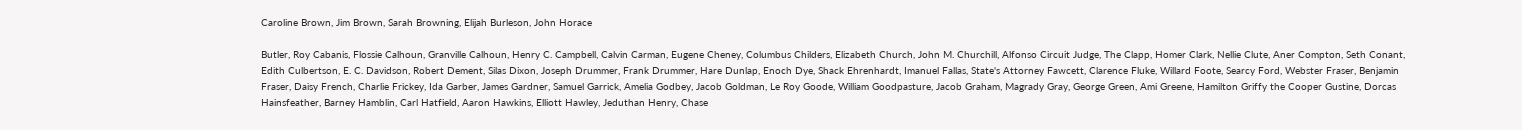Caroline Brown, Jim Brown, Sarah Browning, Elijah Burleson, John Horace

Butler, Roy Cabanis, Flossie Calhoun, Granville Calhoun, Henry C. Campbell, Calvin Carman, Eugene Cheney, Columbus Childers, Elizabeth Church, John M. Churchill, Alfonso Circuit Judge, The Clapp, Homer Clark, Nellie Clute, Aner Compton, Seth Conant, Edith Culbertson, E. C. Davidson, Robert Dement, Silas Dixon, Joseph Drummer, Frank Drummer, Hare Dunlap, Enoch Dye, Shack Ehrenhardt, Imanuel Fallas, State's Attorney Fawcett, Clarence Fluke, Willard Foote, Searcy Ford, Webster Fraser, Benjamin Fraser, Daisy French, Charlie Frickey, Ida Garber, James Gardner, Samuel Garrick, Amelia Godbey, Jacob Goldman, Le Roy Goode, William Goodpasture, Jacob Graham, Magrady Gray, George Green, Ami Greene, Hamilton Griffy the Cooper Gustine, Dorcas Hainsfeather, Barney Hamblin, Carl Hatfield, Aaron Hawkins, Elliott Hawley, Jeduthan Henry, Chase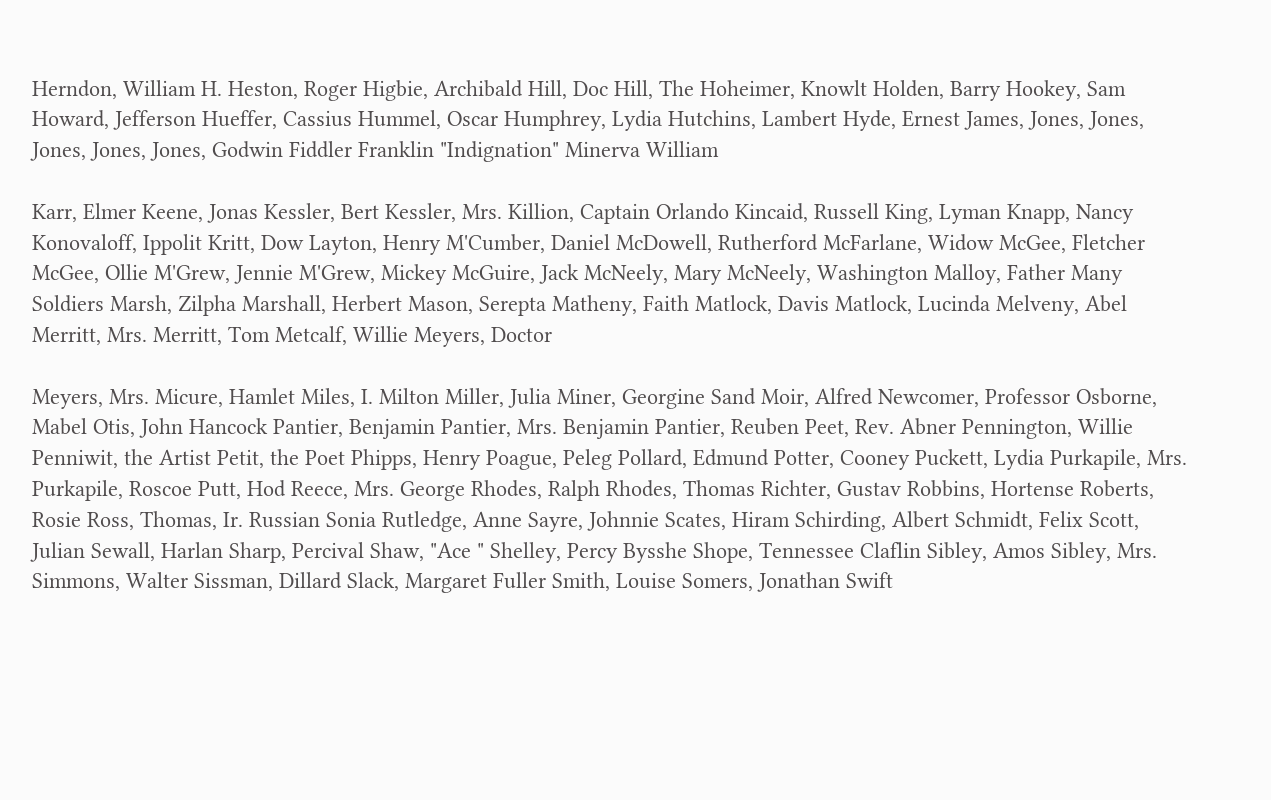Herndon, William H. Heston, Roger Higbie, Archibald Hill, Doc Hill, The Hoheimer, Knowlt Holden, Barry Hookey, Sam Howard, Jefferson Hueffer, Cassius Hummel, Oscar Humphrey, Lydia Hutchins, Lambert Hyde, Ernest James, Jones, Jones, Jones, Jones, Jones, Godwin Fiddler Franklin "Indignation" Minerva William

Karr, Elmer Keene, Jonas Kessler, Bert Kessler, Mrs. Killion, Captain Orlando Kincaid, Russell King, Lyman Knapp, Nancy Konovaloff, Ippolit Kritt, Dow Layton, Henry M'Cumber, Daniel McDowell, Rutherford McFarlane, Widow McGee, Fletcher McGee, Ollie M'Grew, Jennie M'Grew, Mickey McGuire, Jack McNeely, Mary McNeely, Washington Malloy, Father Many Soldiers Marsh, Zilpha Marshall, Herbert Mason, Serepta Matheny, Faith Matlock, Davis Matlock, Lucinda Melveny, Abel Merritt, Mrs. Merritt, Tom Metcalf, Willie Meyers, Doctor

Meyers, Mrs. Micure, Hamlet Miles, I. Milton Miller, Julia Miner, Georgine Sand Moir, Alfred Newcomer, Professor Osborne, Mabel Otis, John Hancock Pantier, Benjamin Pantier, Mrs. Benjamin Pantier, Reuben Peet, Rev. Abner Pennington, Willie Penniwit, the Artist Petit, the Poet Phipps, Henry Poague, Peleg Pollard, Edmund Potter, Cooney Puckett, Lydia Purkapile, Mrs. Purkapile, Roscoe Putt, Hod Reece, Mrs. George Rhodes, Ralph Rhodes, Thomas Richter, Gustav Robbins, Hortense Roberts, Rosie Ross, Thomas, Ir. Russian Sonia Rutledge, Anne Sayre, Johnnie Scates, Hiram Schirding, Albert Schmidt, Felix Scott, Julian Sewall, Harlan Sharp, Percival Shaw, "Ace " Shelley, Percy Bysshe Shope, Tennessee Claflin Sibley, Amos Sibley, Mrs. Simmons, Walter Sissman, Dillard Slack, Margaret Fuller Smith, Louise Somers, Jonathan Swift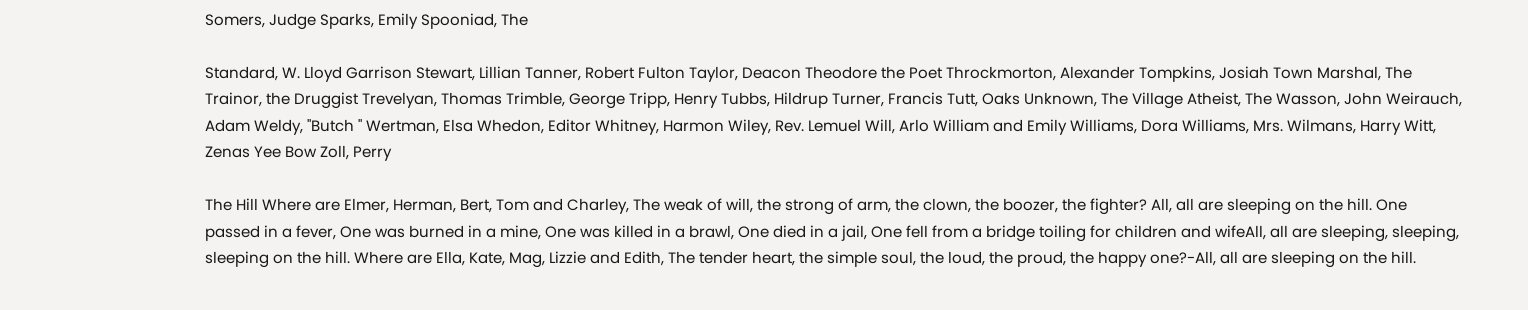Somers, Judge Sparks, Emily Spooniad, The

Standard, W. Lloyd Garrison Stewart, Lillian Tanner, Robert Fulton Taylor, Deacon Theodore the Poet Throckmorton, Alexander Tompkins, Josiah Town Marshal, The Trainor, the Druggist Trevelyan, Thomas Trimble, George Tripp, Henry Tubbs, Hildrup Turner, Francis Tutt, Oaks Unknown, The Village Atheist, The Wasson, John Weirauch, Adam Weldy, "Butch " Wertman, Elsa Whedon, Editor Whitney, Harmon Wiley, Rev. Lemuel Will, Arlo William and Emily Williams, Dora Williams, Mrs. Wilmans, Harry Witt, Zenas Yee Bow Zoll, Perry

The Hill Where are Elmer, Herman, Bert, Tom and Charley, The weak of will, the strong of arm, the clown, the boozer, the fighter? All, all are sleeping on the hill. One passed in a fever, One was burned in a mine, One was killed in a brawl, One died in a jail, One fell from a bridge toiling for children and wifeAll, all are sleeping, sleeping, sleeping on the hill. Where are Ella, Kate, Mag, Lizzie and Edith, The tender heart, the simple soul, the loud, the proud, the happy one?-All, all are sleeping on the hill.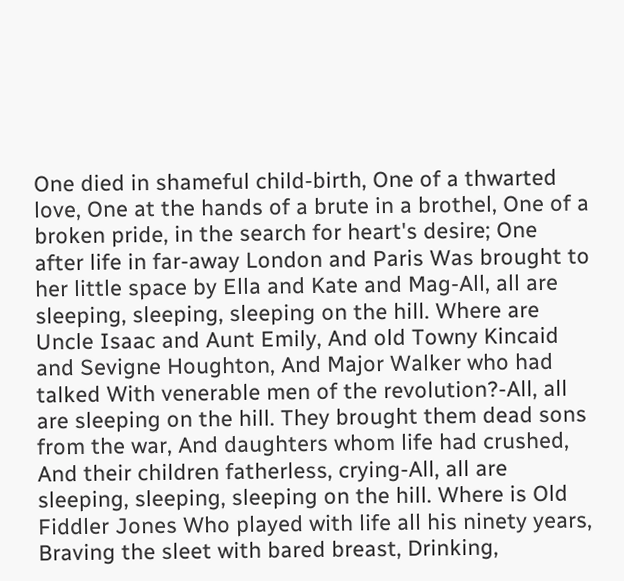One died in shameful child-birth, One of a thwarted love, One at the hands of a brute in a brothel, One of a broken pride, in the search for heart's desire; One after life in far-away London and Paris Was brought to her little space by Ella and Kate and Mag-All, all are sleeping, sleeping, sleeping on the hill. Where are Uncle Isaac and Aunt Emily, And old Towny Kincaid and Sevigne Houghton, And Major Walker who had talked With venerable men of the revolution?-All, all are sleeping on the hill. They brought them dead sons from the war, And daughters whom life had crushed, And their children fatherless, crying-All, all are sleeping, sleeping, sleeping on the hill. Where is Old Fiddler Jones Who played with life all his ninety years, Braving the sleet with bared breast, Drinking,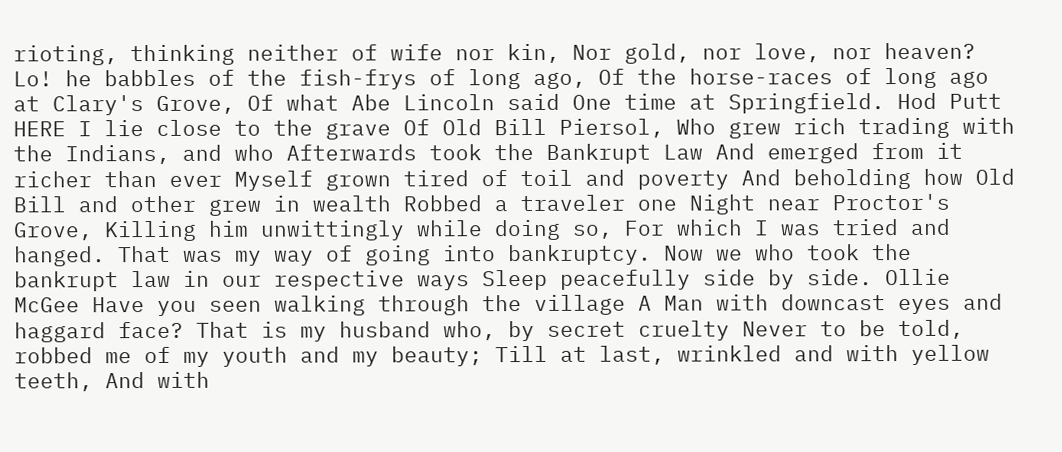rioting, thinking neither of wife nor kin, Nor gold, nor love, nor heaven? Lo! he babbles of the fish-frys of long ago, Of the horse-races of long ago at Clary's Grove, Of what Abe Lincoln said One time at Springfield. Hod Putt HERE I lie close to the grave Of Old Bill Piersol, Who grew rich trading with the Indians, and who Afterwards took the Bankrupt Law And emerged from it richer than ever Myself grown tired of toil and poverty And beholding how Old Bill and other grew in wealth Robbed a traveler one Night near Proctor's Grove, Killing him unwittingly while doing so, For which I was tried and hanged. That was my way of going into bankruptcy. Now we who took the bankrupt law in our respective ways Sleep peacefully side by side. Ollie McGee Have you seen walking through the village A Man with downcast eyes and haggard face? That is my husband who, by secret cruelty Never to be told, robbed me of my youth and my beauty; Till at last, wrinkled and with yellow teeth, And with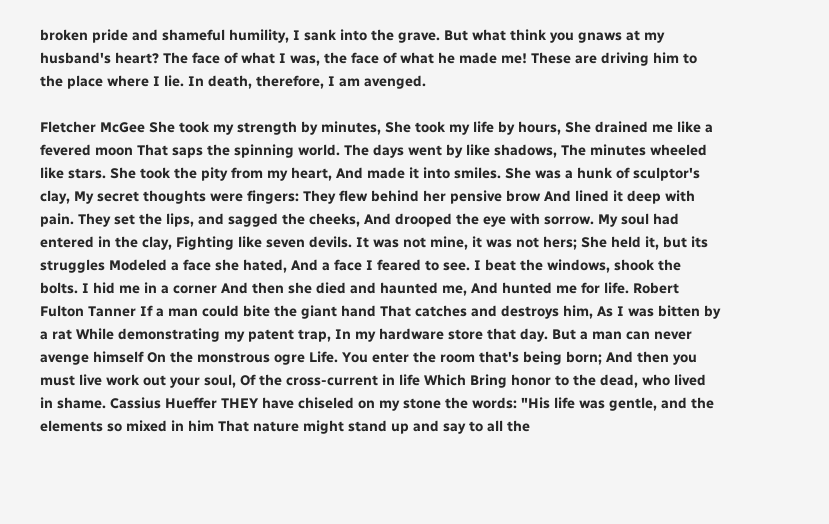broken pride and shameful humility, I sank into the grave. But what think you gnaws at my husband's heart? The face of what I was, the face of what he made me! These are driving him to the place where I lie. In death, therefore, I am avenged.

Fletcher McGee She took my strength by minutes, She took my life by hours, She drained me like a fevered moon That saps the spinning world. The days went by like shadows, The minutes wheeled like stars. She took the pity from my heart, And made it into smiles. She was a hunk of sculptor's clay, My secret thoughts were fingers: They flew behind her pensive brow And lined it deep with pain. They set the lips, and sagged the cheeks, And drooped the eye with sorrow. My soul had entered in the clay, Fighting like seven devils. It was not mine, it was not hers; She held it, but its struggles Modeled a face she hated, And a face I feared to see. I beat the windows, shook the bolts. I hid me in a corner And then she died and haunted me, And hunted me for life. Robert Fulton Tanner If a man could bite the giant hand That catches and destroys him, As I was bitten by a rat While demonstrating my patent trap, In my hardware store that day. But a man can never avenge himself On the monstrous ogre Life. You enter the room that's being born; And then you must live work out your soul, Of the cross-current in life Which Bring honor to the dead, who lived in shame. Cassius Hueffer THEY have chiseled on my stone the words: "His life was gentle, and the elements so mixed in him That nature might stand up and say to all the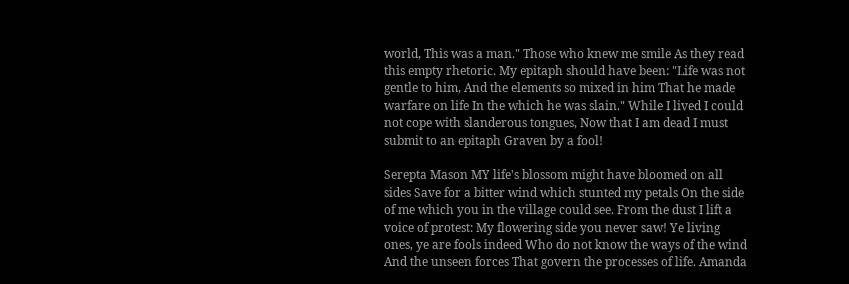world, This was a man." Those who knew me smile As they read this empty rhetoric. My epitaph should have been: "Life was not gentle to him, And the elements so mixed in him That he made warfare on life In the which he was slain." While I lived I could not cope with slanderous tongues, Now that I am dead I must submit to an epitaph Graven by a fool!

Serepta Mason MY life's blossom might have bloomed on all sides Save for a bitter wind which stunted my petals On the side of me which you in the village could see. From the dust I lift a voice of protest: My flowering side you never saw! Ye living ones, ye are fools indeed Who do not know the ways of the wind And the unseen forces That govern the processes of life. Amanda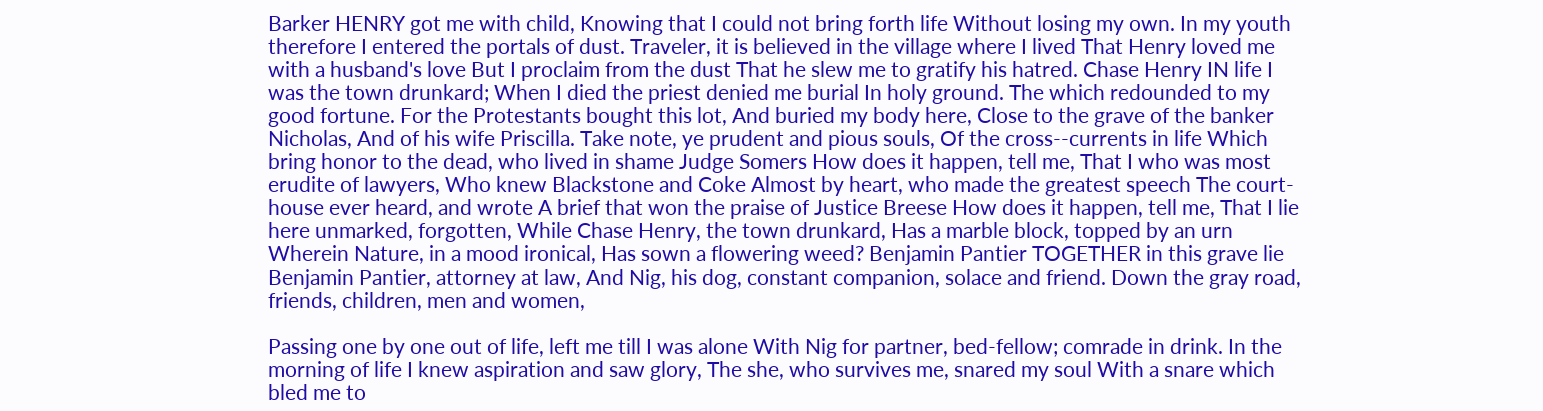Barker HENRY got me with child, Knowing that I could not bring forth life Without losing my own. In my youth therefore I entered the portals of dust. Traveler, it is believed in the village where I lived That Henry loved me with a husband's love But I proclaim from the dust That he slew me to gratify his hatred. Chase Henry IN life I was the town drunkard; When I died the priest denied me burial In holy ground. The which redounded to my good fortune. For the Protestants bought this lot, And buried my body here, Close to the grave of the banker Nicholas, And of his wife Priscilla. Take note, ye prudent and pious souls, Of the cross--currents in life Which bring honor to the dead, who lived in shame Judge Somers How does it happen, tell me, That I who was most erudite of lawyers, Who knew Blackstone and Coke Almost by heart, who made the greatest speech The court-house ever heard, and wrote A brief that won the praise of Justice Breese How does it happen, tell me, That I lie here unmarked, forgotten, While Chase Henry, the town drunkard, Has a marble block, topped by an urn Wherein Nature, in a mood ironical, Has sown a flowering weed? Benjamin Pantier TOGETHER in this grave lie Benjamin Pantier, attorney at law, And Nig, his dog, constant companion, solace and friend. Down the gray road, friends, children, men and women,

Passing one by one out of life, left me till I was alone With Nig for partner, bed-fellow; comrade in drink. In the morning of life I knew aspiration and saw glory, The she, who survives me, snared my soul With a snare which bled me to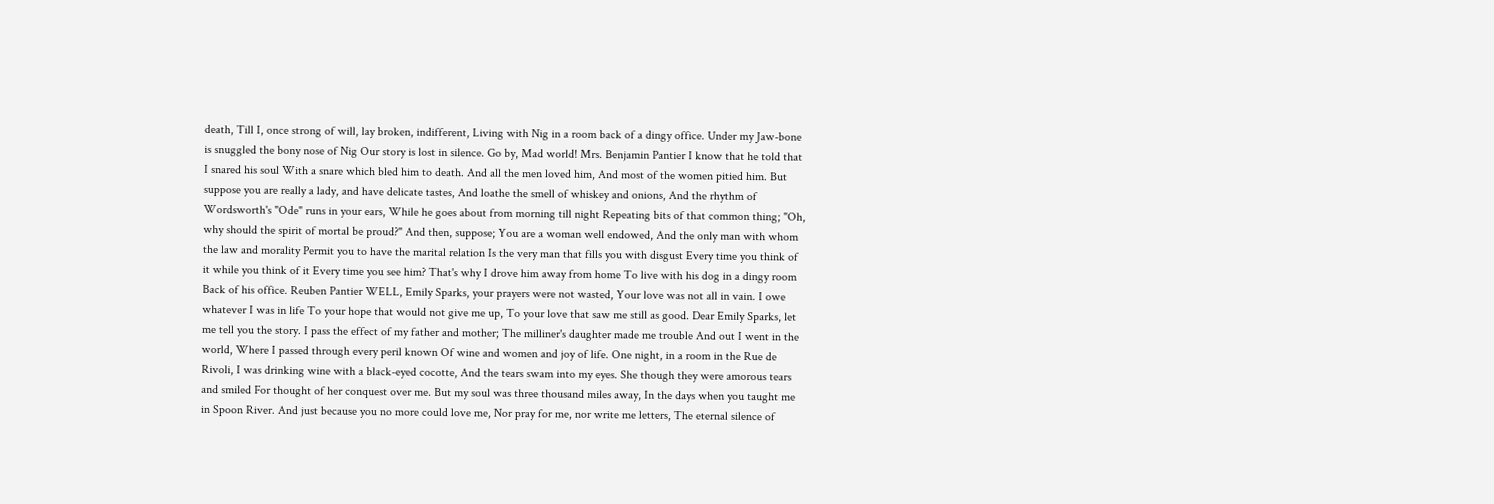death, Till I, once strong of will, lay broken, indifferent, Living with Nig in a room back of a dingy office. Under my Jaw-bone is snuggled the bony nose of Nig Our story is lost in silence. Go by, Mad world! Mrs. Benjamin Pantier I know that he told that I snared his soul With a snare which bled him to death. And all the men loved him, And most of the women pitied him. But suppose you are really a lady, and have delicate tastes, And loathe the smell of whiskey and onions, And the rhythm of Wordsworth's "Ode" runs in your ears, While he goes about from morning till night Repeating bits of that common thing; "Oh, why should the spirit of mortal be proud?" And then, suppose; You are a woman well endowed, And the only man with whom the law and morality Permit you to have the marital relation Is the very man that fills you with disgust Every time you think of it while you think of it Every time you see him? That's why I drove him away from home To live with his dog in a dingy room Back of his office. Reuben Pantier WELL, Emily Sparks, your prayers were not wasted, Your love was not all in vain. I owe whatever I was in life To your hope that would not give me up, To your love that saw me still as good. Dear Emily Sparks, let me tell you the story. I pass the effect of my father and mother; The milliner's daughter made me trouble And out I went in the world, Where I passed through every peril known Of wine and women and joy of life. One night, in a room in the Rue de Rivoli, I was drinking wine with a black-eyed cocotte, And the tears swam into my eyes. She though they were amorous tears and smiled For thought of her conquest over me. But my soul was three thousand miles away, In the days when you taught me in Spoon River. And just because you no more could love me, Nor pray for me, nor write me letters, The eternal silence of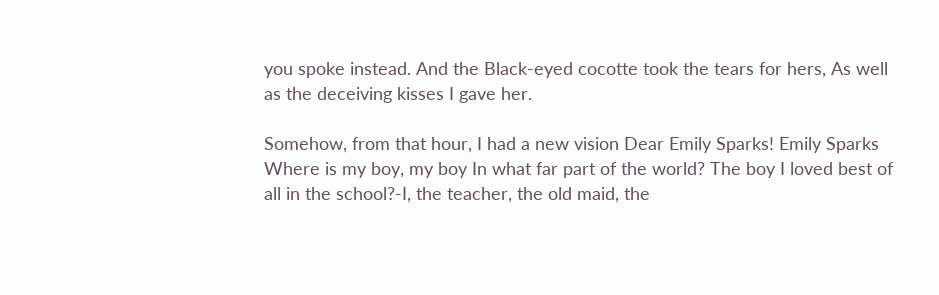you spoke instead. And the Black-eyed cocotte took the tears for hers, As well as the deceiving kisses I gave her.

Somehow, from that hour, I had a new vision Dear Emily Sparks! Emily Sparks Where is my boy, my boy In what far part of the world? The boy I loved best of all in the school?-I, the teacher, the old maid, the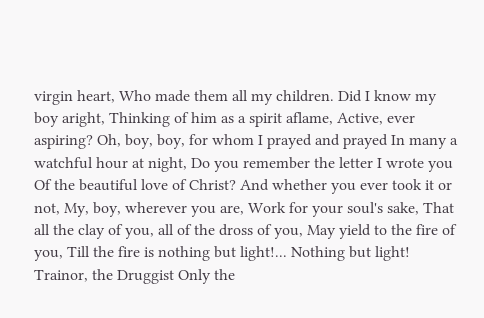virgin heart, Who made them all my children. Did I know my boy aright, Thinking of him as a spirit aflame, Active, ever aspiring? Oh, boy, boy, for whom I prayed and prayed In many a watchful hour at night, Do you remember the letter I wrote you Of the beautiful love of Christ? And whether you ever took it or not, My, boy, wherever you are, Work for your soul's sake, That all the clay of you, all of the dross of you, May yield to the fire of you, Till the fire is nothing but light!... Nothing but light! Trainor, the Druggist Only the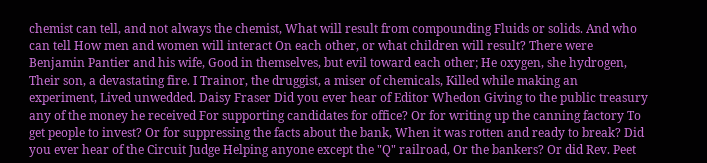chemist can tell, and not always the chemist, What will result from compounding Fluids or solids. And who can tell How men and women will interact On each other, or what children will result? There were Benjamin Pantier and his wife, Good in themselves, but evil toward each other; He oxygen, she hydrogen, Their son, a devastating fire. I Trainor, the druggist, a miser of chemicals, Killed while making an experiment, Lived unwedded. Daisy Fraser Did you ever hear of Editor Whedon Giving to the public treasury any of the money he received For supporting candidates for office? Or for writing up the canning factory To get people to invest? Or for suppressing the facts about the bank, When it was rotten and ready to break? Did you ever hear of the Circuit Judge Helping anyone except the "Q" railroad, Or the bankers? Or did Rev. Peet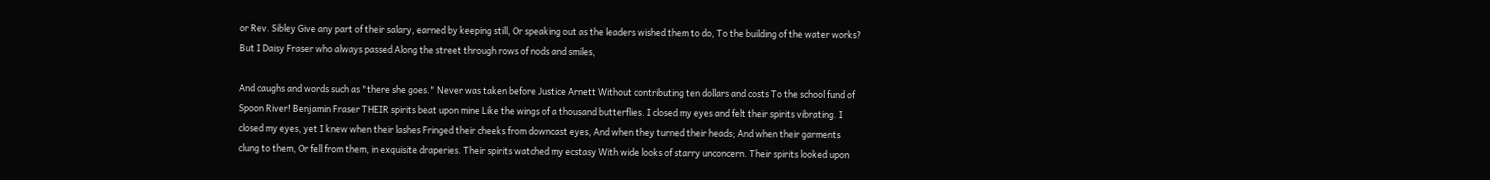or Rev. Sibley Give any part of their salary, earned by keeping still, Or speaking out as the leaders wished them to do, To the building of the water works? But I Daisy Fraser who always passed Along the street through rows of nods and smiles,

And caughs and words such as "there she goes." Never was taken before Justice Arnett Without contributing ten dollars and costs To the school fund of Spoon River! Benjamin Fraser THEIR spirits beat upon mine Like the wings of a thousand butterflies. I closed my eyes and felt their spirits vibrating. I closed my eyes, yet I knew when their lashes Fringed their cheeks from downcast eyes, And when they turned their heads; And when their garments clung to them, Or fell from them, in exquisite draperies. Their spirits watched my ecstasy With wide looks of starry unconcern. Their spirits looked upon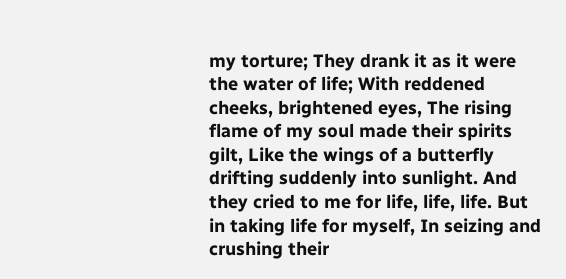my torture; They drank it as it were the water of life; With reddened cheeks, brightened eyes, The rising flame of my soul made their spirits gilt, Like the wings of a butterfly drifting suddenly into sunlight. And they cried to me for life, life, life. But in taking life for myself, In seizing and crushing their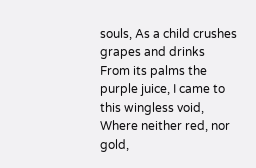souls, As a child crushes grapes and drinks From its palms the purple juice, I came to this wingless void, Where neither red, nor gold,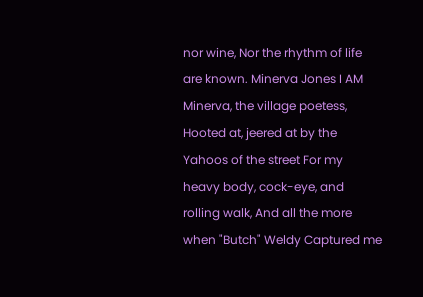nor wine, Nor the rhythm of life are known. Minerva Jones I AM Minerva, the village poetess, Hooted at, jeered at by the Yahoos of the street For my heavy body, cock-eye, and rolling walk, And all the more when "Butch" Weldy Captured me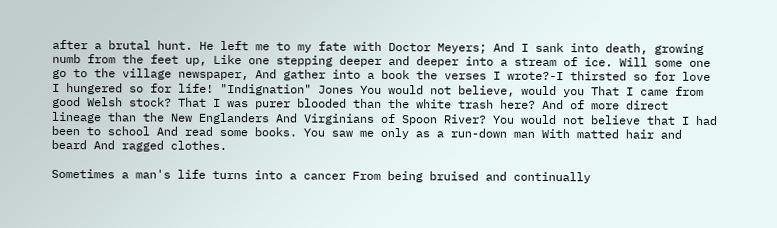after a brutal hunt. He left me to my fate with Doctor Meyers; And I sank into death, growing numb from the feet up, Like one stepping deeper and deeper into a stream of ice. Will some one go to the village newspaper, And gather into a book the verses I wrote?-I thirsted so for love I hungered so for life! "Indignation" Jones You would not believe, would you That I came from good Welsh stock? That I was purer blooded than the white trash here? And of more direct lineage than the New Englanders And Virginians of Spoon River? You would not believe that I had been to school And read some books. You saw me only as a run-down man With matted hair and beard And ragged clothes.

Sometimes a man's life turns into a cancer From being bruised and continually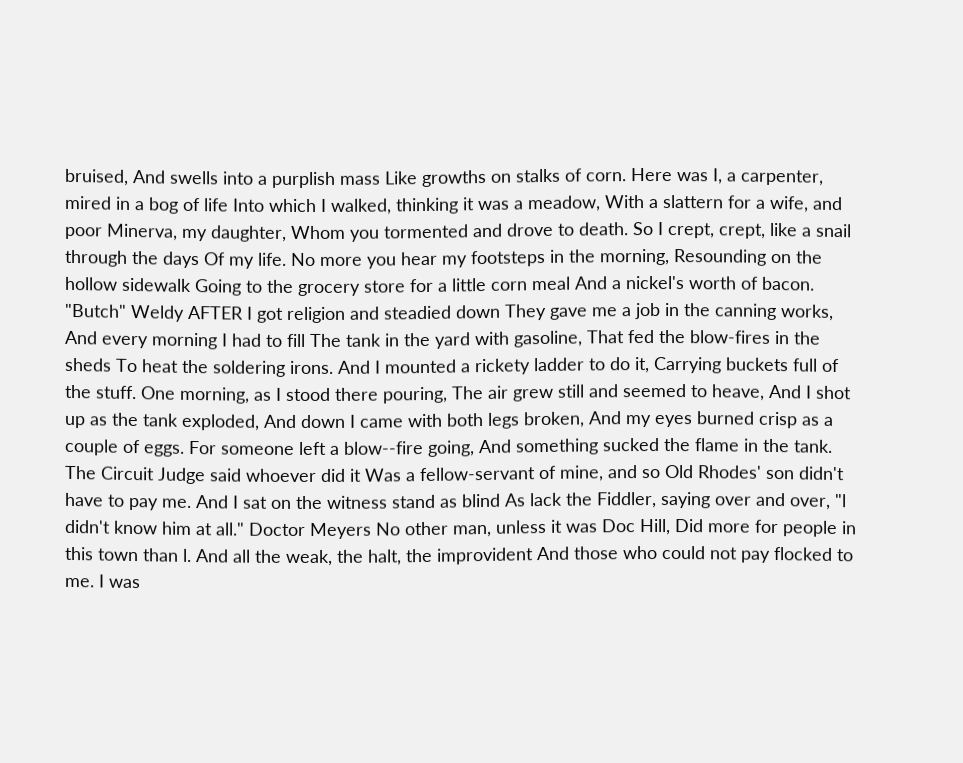bruised, And swells into a purplish mass Like growths on stalks of corn. Here was I, a carpenter, mired in a bog of life Into which I walked, thinking it was a meadow, With a slattern for a wife, and poor Minerva, my daughter, Whom you tormented and drove to death. So I crept, crept, like a snail through the days Of my life. No more you hear my footsteps in the morning, Resounding on the hollow sidewalk Going to the grocery store for a little corn meal And a nickel's worth of bacon. "Butch" Weldy AFTER I got religion and steadied down They gave me a job in the canning works, And every morning I had to fill The tank in the yard with gasoline, That fed the blow-fires in the sheds To heat the soldering irons. And I mounted a rickety ladder to do it, Carrying buckets full of the stuff. One morning, as I stood there pouring, The air grew still and seemed to heave, And I shot up as the tank exploded, And down I came with both legs broken, And my eyes burned crisp as a couple of eggs. For someone left a blow--fire going, And something sucked the flame in the tank. The Circuit Judge said whoever did it Was a fellow-servant of mine, and so Old Rhodes' son didn't have to pay me. And I sat on the witness stand as blind As lack the Fiddler, saying over and over, "l didn't know him at all." Doctor Meyers No other man, unless it was Doc Hill, Did more for people in this town than l. And all the weak, the halt, the improvident And those who could not pay flocked to me. I was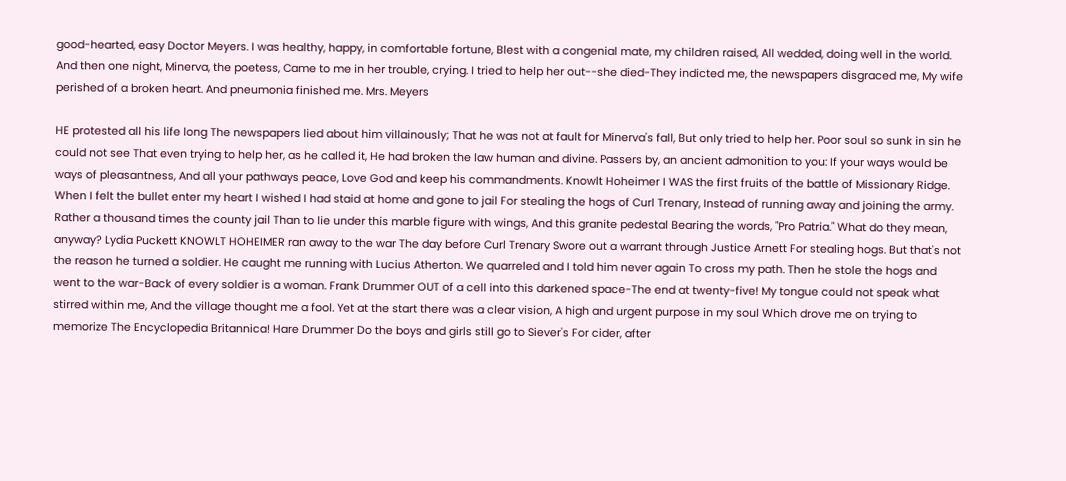good-hearted, easy Doctor Meyers. I was healthy, happy, in comfortable fortune, Blest with a congenial mate, my children raised, All wedded, doing well in the world. And then one night, Minerva, the poetess, Came to me in her trouble, crying. I tried to help her out--she died-They indicted me, the newspapers disgraced me, My wife perished of a broken heart. And pneumonia finished me. Mrs. Meyers

HE protested all his life long The newspapers lied about him villainously; That he was not at fault for Minerva's fall, But only tried to help her. Poor soul so sunk in sin he could not see That even trying to help her, as he called it, He had broken the law human and divine. Passers by, an ancient admonition to you: If your ways would be ways of pleasantness, And all your pathways peace, Love God and keep his commandments. Knowlt Hoheimer I WAS the first fruits of the battle of Missionary Ridge. When I felt the bullet enter my heart I wished I had staid at home and gone to jail For stealing the hogs of Curl Trenary, Instead of running away and joining the army. Rather a thousand times the county jail Than to lie under this marble figure with wings, And this granite pedestal Bearing the words, "Pro Patria." What do they mean, anyway? Lydia Puckett KNOWLT HOHEIMER ran away to the war The day before Curl Trenary Swore out a warrant through Justice Arnett For stealing hogs. But that's not the reason he turned a soldier. He caught me running with Lucius Atherton. We quarreled and I told him never again To cross my path. Then he stole the hogs and went to the war-Back of every soldier is a woman. Frank Drummer OUT of a cell into this darkened space-The end at twenty-five! My tongue could not speak what stirred within me, And the village thought me a fool. Yet at the start there was a clear vision, A high and urgent purpose in my soul Which drove me on trying to memorize The Encyclopedia Britannica! Hare Drummer Do the boys and girls still go to Siever's For cider, after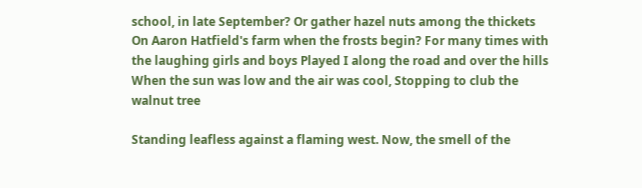school, in late September? Or gather hazel nuts among the thickets On Aaron Hatfield's farm when the frosts begin? For many times with the laughing girls and boys Played I along the road and over the hills When the sun was low and the air was cool, Stopping to club the walnut tree

Standing leafless against a flaming west. Now, the smell of the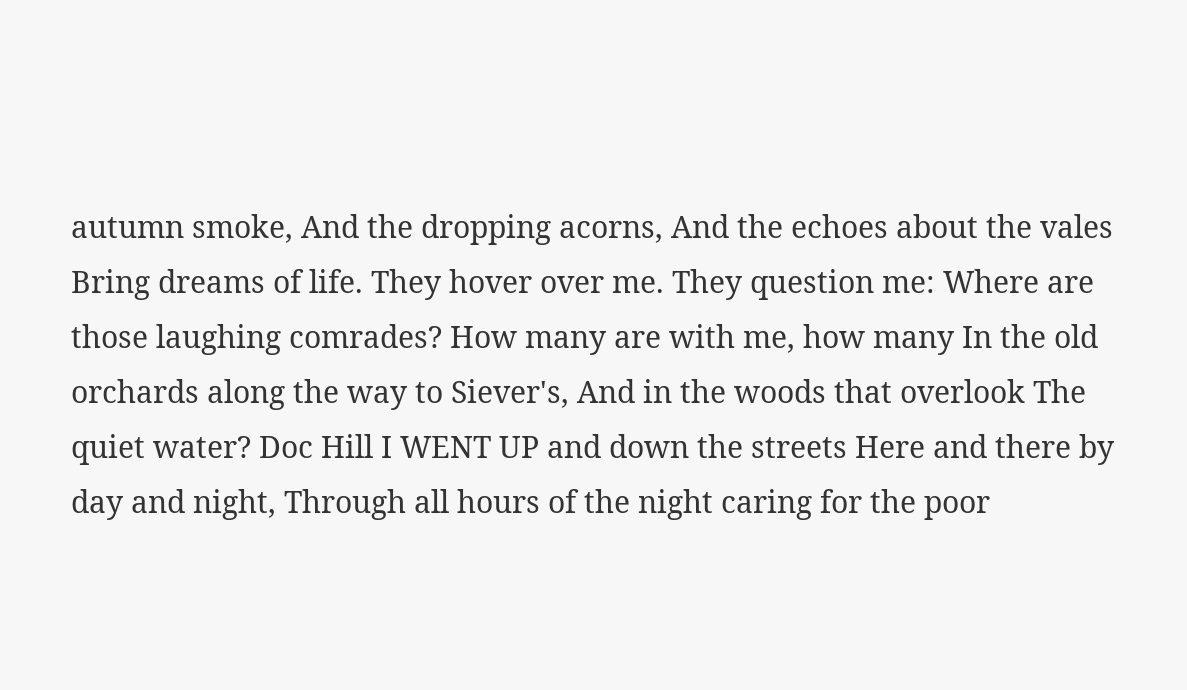autumn smoke, And the dropping acorns, And the echoes about the vales Bring dreams of life. They hover over me. They question me: Where are those laughing comrades? How many are with me, how many In the old orchards along the way to Siever's, And in the woods that overlook The quiet water? Doc Hill I WENT UP and down the streets Here and there by day and night, Through all hours of the night caring for the poor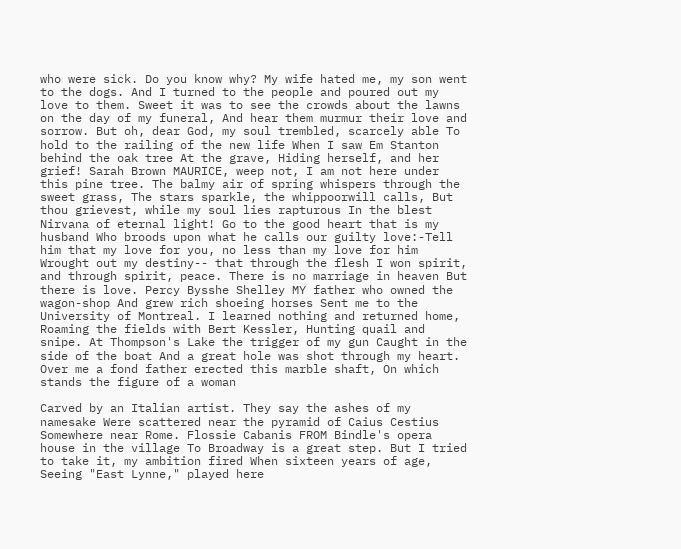who were sick. Do you know why? My wife hated me, my son went to the dogs. And I turned to the people and poured out my love to them. Sweet it was to see the crowds about the lawns on the day of my funeral, And hear them murmur their love and sorrow. But oh, dear God, my soul trembled, scarcely able To hold to the railing of the new life When I saw Em Stanton behind the oak tree At the grave, Hiding herself, and her grief! Sarah Brown MAURICE, weep not, I am not here under this pine tree. The balmy air of spring whispers through the sweet grass, The stars sparkle, the whippoorwill calls, But thou grievest, while my soul lies rapturous In the blest Nirvana of eternal light! Go to the good heart that is my husband Who broods upon what he calls our guilty love:-Tell him that my love for you, no less than my love for him Wrought out my destiny-- that through the flesh I won spirit, and through spirit, peace. There is no marriage in heaven But there is love. Percy Bysshe Shelley MY father who owned the wagon-shop And grew rich shoeing horses Sent me to the University of Montreal. I learned nothing and returned home, Roaming the fields with Bert Kessler, Hunting quail and snipe. At Thompson's Lake the trigger of my gun Caught in the side of the boat And a great hole was shot through my heart. Over me a fond father erected this marble shaft, On which stands the figure of a woman

Carved by an Italian artist. They say the ashes of my namesake Were scattered near the pyramid of Caius Cestius Somewhere near Rome. Flossie Cabanis FROM Bindle's opera house in the village To Broadway is a great step. But I tried to take it, my ambition fired When sixteen years of age, Seeing "East Lynne," played here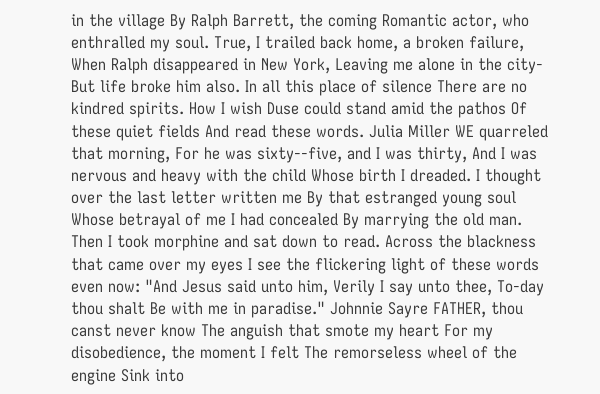in the village By Ralph Barrett, the coming Romantic actor, who enthralled my soul. True, I trailed back home, a broken failure, When Ralph disappeared in New York, Leaving me alone in the city-But life broke him also. In all this place of silence There are no kindred spirits. How I wish Duse could stand amid the pathos Of these quiet fields And read these words. Julia Miller WE quarreled that morning, For he was sixty--five, and I was thirty, And I was nervous and heavy with the child Whose birth I dreaded. I thought over the last letter written me By that estranged young soul Whose betrayal of me I had concealed By marrying the old man. Then I took morphine and sat down to read. Across the blackness that came over my eyes I see the flickering light of these words even now: "And Jesus said unto him, Verily I say unto thee, To-day thou shalt Be with me in paradise." Johnnie Sayre FATHER, thou canst never know The anguish that smote my heart For my disobedience, the moment I felt The remorseless wheel of the engine Sink into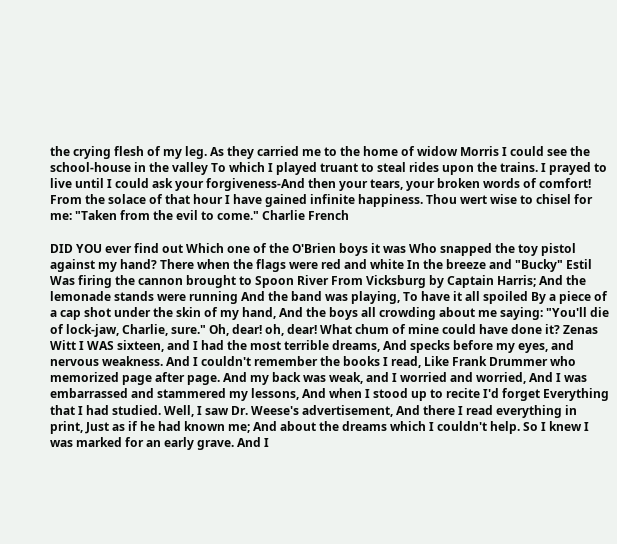the crying flesh of my leg. As they carried me to the home of widow Morris I could see the school-house in the valley To which I played truant to steal rides upon the trains. I prayed to live until I could ask your forgiveness-And then your tears, your broken words of comfort! From the solace of that hour I have gained infinite happiness. Thou wert wise to chisel for me: "Taken from the evil to come." Charlie French

DID YOU ever find out Which one of the O'Brien boys it was Who snapped the toy pistol against my hand? There when the flags were red and white In the breeze and "Bucky" Estil Was firing the cannon brought to Spoon River From Vicksburg by Captain Harris; And the lemonade stands were running And the band was playing, To have it all spoiled By a piece of a cap shot under the skin of my hand, And the boys all crowding about me saying: "You'll die of lock-jaw, Charlie, sure." Oh, dear! oh, dear! What chum of mine could have done it? Zenas Witt I WAS sixteen, and I had the most terrible dreams, And specks before my eyes, and nervous weakness. And I couldn't remember the books I read, Like Frank Drummer who memorized page after page. And my back was weak, and I worried and worried, And I was embarrassed and stammered my lessons, And when I stood up to recite I'd forget Everything that I had studied. Well, I saw Dr. Weese's advertisement, And there I read everything in print, Just as if he had known me; And about the dreams which I couldn't help. So I knew I was marked for an early grave. And I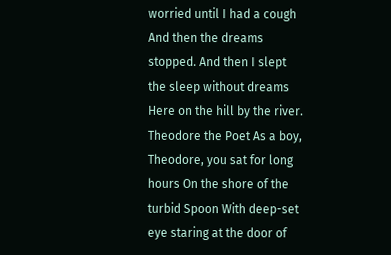worried until I had a cough And then the dreams stopped. And then I slept the sleep without dreams Here on the hill by the river. Theodore the Poet As a boy, Theodore, you sat for long hours On the shore of the turbid Spoon With deep-set eye staring at the door of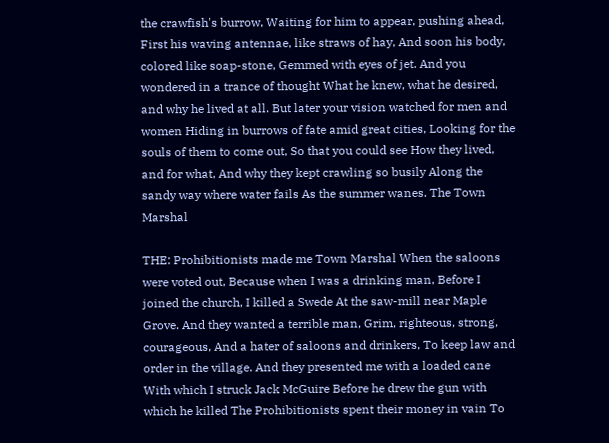the crawfish's burrow, Waiting for him to appear, pushing ahead, First his waving antennae, like straws of hay, And soon his body, colored like soap-stone, Gemmed with eyes of jet. And you wondered in a trance of thought What he knew, what he desired, and why he lived at all. But later your vision watched for men and women Hiding in burrows of fate amid great cities, Looking for the souls of them to come out, So that you could see How they lived, and for what, And why they kept crawling so busily Along the sandy way where water fails As the summer wanes. The Town Marshal

THE: Prohibitionists made me Town Marshal When the saloons were voted out, Because when I was a drinking man, Before I joined the church, I killed a Swede At the saw-mill near Maple Grove. And they wanted a terrible man, Grim, righteous, strong, courageous, And a hater of saloons and drinkers, To keep law and order in the village. And they presented me with a loaded cane With which I struck Jack McGuire Before he drew the gun with which he killed The Prohibitionists spent their money in vain To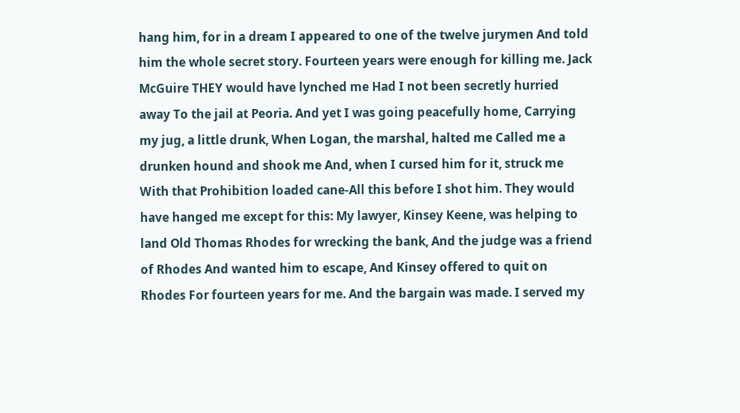hang him, for in a dream I appeared to one of the twelve jurymen And told him the whole secret story. Fourteen years were enough for killing me. Jack McGuire THEY would have lynched me Had I not been secretly hurried away To the jail at Peoria. And yet I was going peacefully home, Carrying my jug, a little drunk, When Logan, the marshal, halted me Called me a drunken hound and shook me And, when I cursed him for it, struck me With that Prohibition loaded cane-All this before I shot him. They would have hanged me except for this: My lawyer, Kinsey Keene, was helping to land Old Thomas Rhodes for wrecking the bank, And the judge was a friend of Rhodes And wanted him to escape, And Kinsey offered to quit on Rhodes For fourteen years for me. And the bargain was made. I served my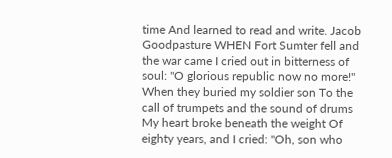time And learned to read and write. Jacob Goodpasture WHEN Fort Sumter fell and the war came I cried out in bitterness of soul: "O glorious republic now no more!" When they buried my soldier son To the call of trumpets and the sound of drums My heart broke beneath the weight Of eighty years, and I cried: "Oh, son who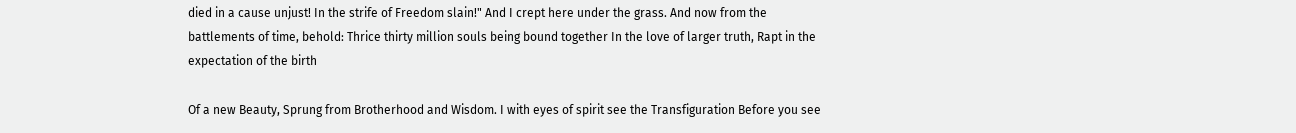died in a cause unjust! In the strife of Freedom slain!" And I crept here under the grass. And now from the battlements of time, behold: Thrice thirty million souls being bound together In the love of larger truth, Rapt in the expectation of the birth

Of a new Beauty, Sprung from Brotherhood and Wisdom. I with eyes of spirit see the Transfiguration Before you see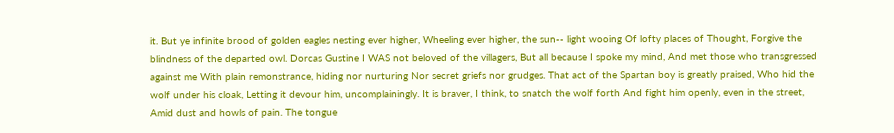it. But ye infinite brood of golden eagles nesting ever higher, Wheeling ever higher, the sun-- light wooing Of lofty places of Thought, Forgive the blindness of the departed owl. Dorcas Gustine I WAS not beloved of the villagers, But all because I spoke my mind, And met those who transgressed against me With plain remonstrance, hiding nor nurturing Nor secret griefs nor grudges. That act of the Spartan boy is greatly praised, Who hid the wolf under his cloak, Letting it devour him, uncomplainingly. It is braver, I think, to snatch the wolf forth And fight him openly, even in the street, Amid dust and howls of pain. The tongue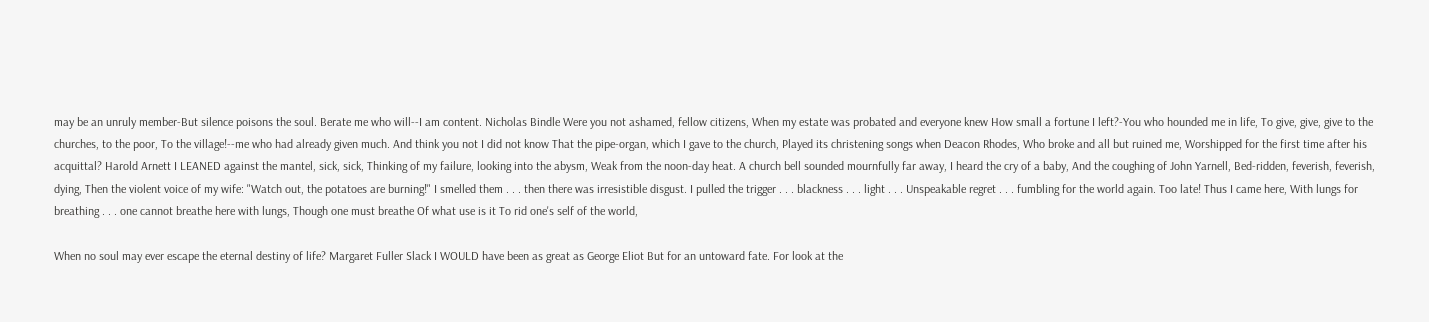may be an unruly member-But silence poisons the soul. Berate me who will--I am content. Nicholas Bindle Were you not ashamed, fellow citizens, When my estate was probated and everyone knew How small a fortune I left?-You who hounded me in life, To give, give, give to the churches, to the poor, To the village!--me who had already given much. And think you not I did not know That the pipe-organ, which I gave to the church, Played its christening songs when Deacon Rhodes, Who broke and all but ruined me, Worshipped for the first time after his acquittal? Harold Arnett I LEANED against the mantel, sick, sick, Thinking of my failure, looking into the abysm, Weak from the noon-day heat. A church bell sounded mournfully far away, I heard the cry of a baby, And the coughing of John Yarnell, Bed-ridden, feverish, feverish, dying, Then the violent voice of my wife: "Watch out, the potatoes are burning!" I smelled them . . . then there was irresistible disgust. I pulled the trigger . . . blackness . . . light . . . Unspeakable regret . . . fumbling for the world again. Too late! Thus I came here, With lungs for breathing . . . one cannot breathe here with lungs, Though one must breathe Of what use is it To rid one's self of the world,

When no soul may ever escape the eternal destiny of life? Margaret Fuller Slack I WOULD have been as great as George Eliot But for an untoward fate. For look at the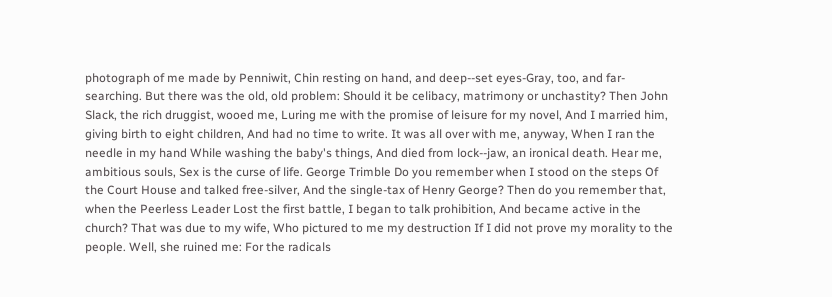photograph of me made by Penniwit, Chin resting on hand, and deep--set eyes-Gray, too, and far-searching. But there was the old, old problem: Should it be celibacy, matrimony or unchastity? Then John Slack, the rich druggist, wooed me, Luring me with the promise of leisure for my novel, And I married him, giving birth to eight children, And had no time to write. It was all over with me, anyway, When I ran the needle in my hand While washing the baby's things, And died from lock--jaw, an ironical death. Hear me, ambitious souls, Sex is the curse of life. George Trimble Do you remember when I stood on the steps Of the Court House and talked free-silver, And the single-tax of Henry George? Then do you remember that, when the Peerless Leader Lost the first battle, I began to talk prohibition, And became active in the church? That was due to my wife, Who pictured to me my destruction If I did not prove my morality to the people. Well, she ruined me: For the radicals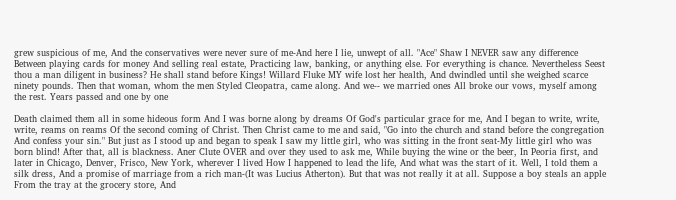grew suspicious of me, And the conservatives were never sure of me-And here I lie, unwept of all. "Ace" Shaw I NEVER saw any difference Between playing cards for money And selling real estate, Practicing law, banking, or anything else. For everything is chance. Nevertheless Seest thou a man diligent in business? He shall stand before Kings! Willard Fluke MY wife lost her health, And dwindled until she weighed scarce ninety pounds. Then that woman, whom the men Styled Cleopatra, came along. And we-- we married ones All broke our vows, myself among the rest. Years passed and one by one

Death claimed them all in some hideous form And I was borne along by dreams Of God's particular grace for me, And I began to write, write, write, reams on reams Of the second coming of Christ. Then Christ came to me and said, "Go into the church and stand before the congregation And confess your sin." But just as I stood up and began to speak I saw my little girl, who was sitting in the front seat-My little girl who was born blind! After that, all is blackness. Aner Clute OVER and over they used to ask me, While buying the wine or the beer, In Peoria first, and later in Chicago, Denver, Frisco, New York, wherever I lived How I happened to lead the life, And what was the start of it. Well, I told them a silk dress, And a promise of marriage from a rich man-(It was Lucius Atherton). But that was not really it at all. Suppose a boy steals an apple From the tray at the grocery store, And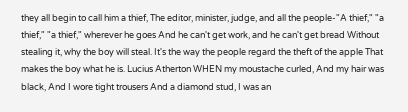they all begin to call him a thief, The editor, minister, judge, and all the people-"A thief," "a thief," "a thief," wherever he goes And he can't get work, and he can't get bread Without stealing it, why the boy will steal. It's the way the people regard the theft of the apple That makes the boy what he is. Lucius Atherton WHEN my moustache curled, And my hair was black, And I wore tight trousers And a diamond stud, I was an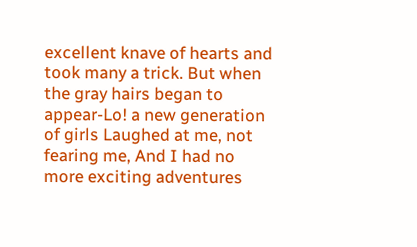excellent knave of hearts and took many a trick. But when the gray hairs began to appear-Lo! a new generation of girls Laughed at me, not fearing me, And I had no more exciting adventures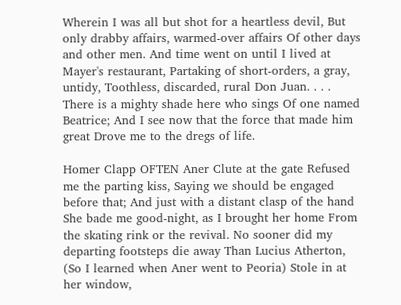Wherein I was all but shot for a heartless devil, But only drabby affairs, warmed-over affairs Of other days and other men. And time went on until I lived at Mayer's restaurant, Partaking of short-orders, a gray, untidy, Toothless, discarded, rural Don Juan. . . . There is a mighty shade here who sings Of one named Beatrice; And I see now that the force that made him great Drove me to the dregs of life.

Homer Clapp OFTEN Aner Clute at the gate Refused me the parting kiss, Saying we should be engaged before that; And just with a distant clasp of the hand She bade me good-night, as I brought her home From the skating rink or the revival. No sooner did my departing footsteps die away Than Lucius Atherton, (So I learned when Aner went to Peoria) Stole in at her window,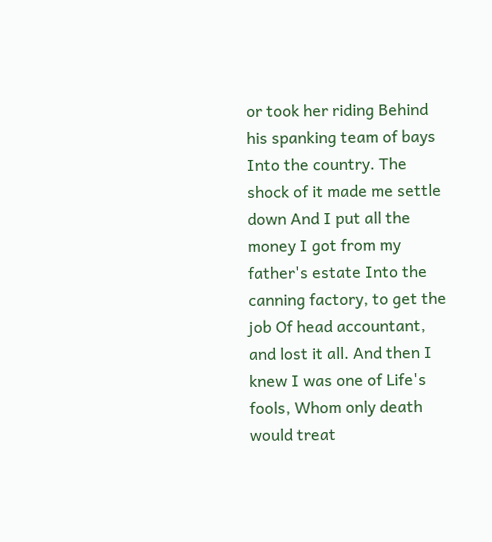or took her riding Behind his spanking team of bays Into the country. The shock of it made me settle down And I put all the money I got from my father's estate Into the canning factory, to get the job Of head accountant, and lost it all. And then I knew I was one of Life's fools, Whom only death would treat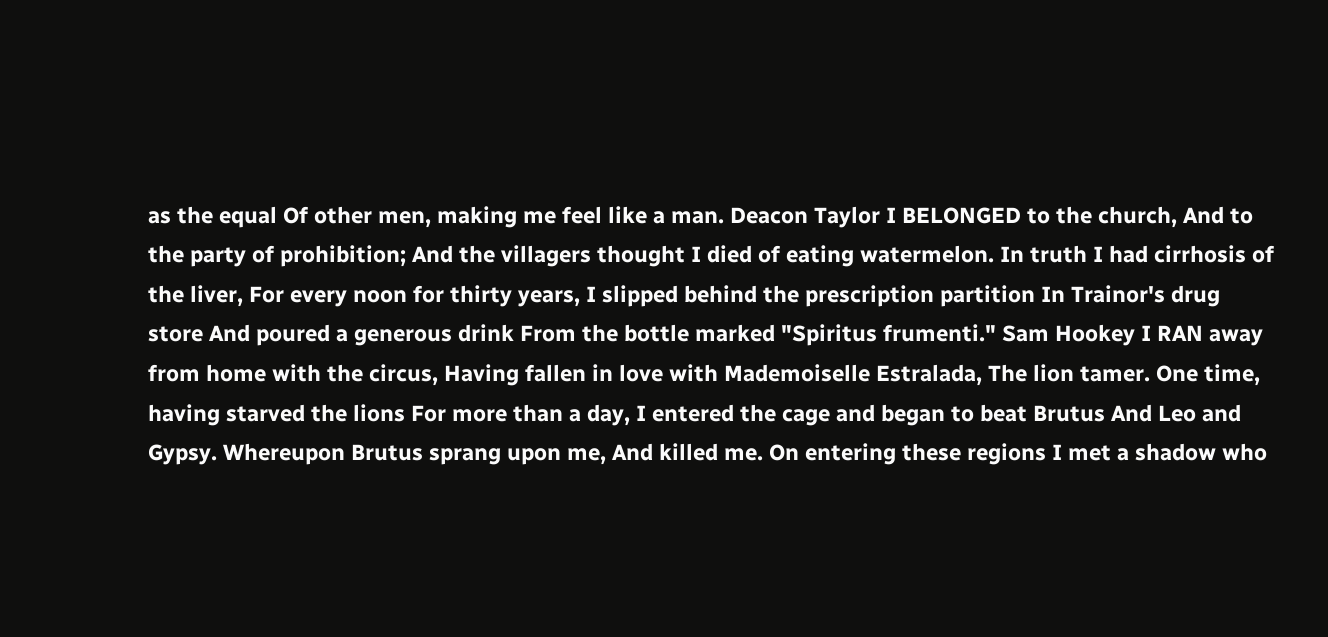as the equal Of other men, making me feel like a man. Deacon Taylor I BELONGED to the church, And to the party of prohibition; And the villagers thought I died of eating watermelon. In truth I had cirrhosis of the liver, For every noon for thirty years, I slipped behind the prescription partition In Trainor's drug store And poured a generous drink From the bottle marked "Spiritus frumenti." Sam Hookey I RAN away from home with the circus, Having fallen in love with Mademoiselle Estralada, The lion tamer. One time, having starved the lions For more than a day, I entered the cage and began to beat Brutus And Leo and Gypsy. Whereupon Brutus sprang upon me, And killed me. On entering these regions I met a shadow who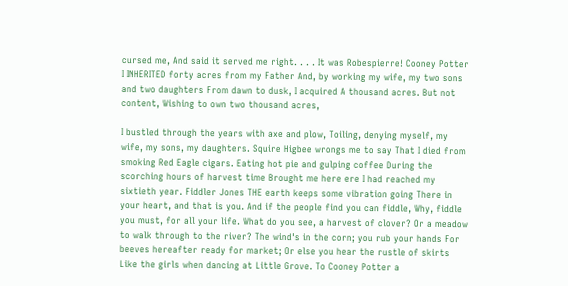cursed me, And said it served me right. . . . It was Robespierre! Cooney Potter I INHERITED forty acres from my Father And, by working my wife, my two sons and two daughters From dawn to dusk, I acquired A thousand acres. But not content, Wishing to own two thousand acres,

I bustled through the years with axe and plow, Toiling, denying myself, my wife, my sons, my daughters. Squire Higbee wrongs me to say That I died from smoking Red Eagle cigars. Eating hot pie and gulping coffee During the scorching hours of harvest time Brought me here ere I had reached my sixtieth year. Fiddler Jones THE earth keeps some vibration going There in your heart, and that is you. And if the people find you can fiddle, Why, fiddle you must, for all your life. What do you see, a harvest of clover? Or a meadow to walk through to the river? The wind's in the corn; you rub your hands For beeves hereafter ready for market; Or else you hear the rustle of skirts Like the girls when dancing at Little Grove. To Cooney Potter a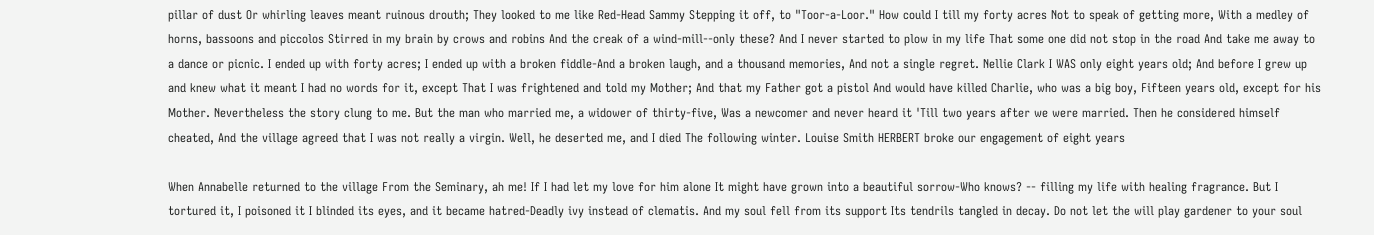pillar of dust Or whirling leaves meant ruinous drouth; They looked to me like Red-Head Sammy Stepping it off, to "Toor-a-Loor." How could I till my forty acres Not to speak of getting more, With a medley of horns, bassoons and piccolos Stirred in my brain by crows and robins And the creak of a wind-mill--only these? And I never started to plow in my life That some one did not stop in the road And take me away to a dance or picnic. I ended up with forty acres; I ended up with a broken fiddle-And a broken laugh, and a thousand memories, And not a single regret. Nellie Clark I WAS only eight years old; And before I grew up and knew what it meant I had no words for it, except That I was frightened and told my Mother; And that my Father got a pistol And would have killed Charlie, who was a big boy, Fifteen years old, except for his Mother. Nevertheless the story clung to me. But the man who married me, a widower of thirty-five, Was a newcomer and never heard it 'Till two years after we were married. Then he considered himself cheated, And the village agreed that I was not really a virgin. Well, he deserted me, and I died The following winter. Louise Smith HERBERT broke our engagement of eight years

When Annabelle returned to the village From the Seminary, ah me! If I had let my love for him alone It might have grown into a beautiful sorrow-Who knows? -- filling my life with healing fragrance. But I tortured it, I poisoned it I blinded its eyes, and it became hatred-Deadly ivy instead of clematis. And my soul fell from its support Its tendrils tangled in decay. Do not let the will play gardener to your soul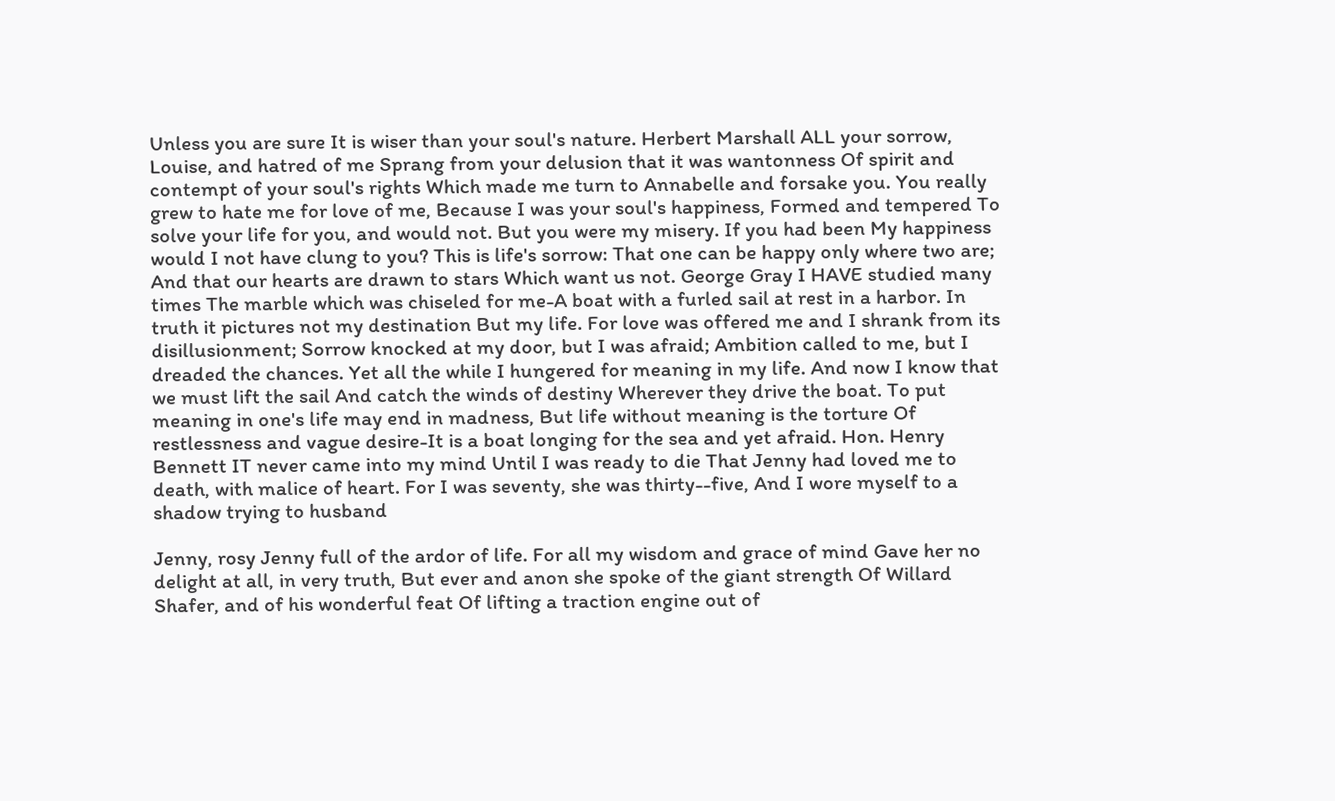Unless you are sure It is wiser than your soul's nature. Herbert Marshall ALL your sorrow, Louise, and hatred of me Sprang from your delusion that it was wantonness Of spirit and contempt of your soul's rights Which made me turn to Annabelle and forsake you. You really grew to hate me for love of me, Because I was your soul's happiness, Formed and tempered To solve your life for you, and would not. But you were my misery. If you had been My happiness would I not have clung to you? This is life's sorrow: That one can be happy only where two are; And that our hearts are drawn to stars Which want us not. George Gray I HAVE studied many times The marble which was chiseled for me-A boat with a furled sail at rest in a harbor. In truth it pictures not my destination But my life. For love was offered me and I shrank from its disillusionment; Sorrow knocked at my door, but I was afraid; Ambition called to me, but I dreaded the chances. Yet all the while I hungered for meaning in my life. And now I know that we must lift the sail And catch the winds of destiny Wherever they drive the boat. To put meaning in one's life may end in madness, But life without meaning is the torture Of restlessness and vague desire-It is a boat longing for the sea and yet afraid. Hon. Henry Bennett IT never came into my mind Until I was ready to die That Jenny had loved me to death, with malice of heart. For I was seventy, she was thirty--five, And I wore myself to a shadow trying to husband

Jenny, rosy Jenny full of the ardor of life. For all my wisdom and grace of mind Gave her no delight at all, in very truth, But ever and anon she spoke of the giant strength Of Willard Shafer, and of his wonderful feat Of lifting a traction engine out of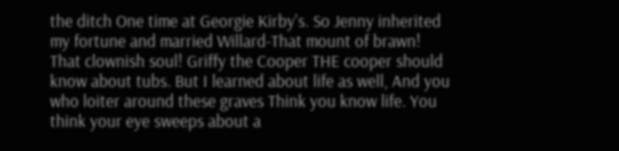the ditch One time at Georgie Kirby's. So Jenny inherited my fortune and married Willard-That mount of brawn! That clownish soul! Griffy the Cooper THE cooper should know about tubs. But I learned about life as well, And you who loiter around these graves Think you know life. You think your eye sweeps about a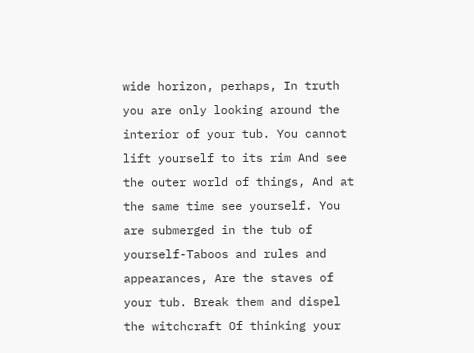wide horizon, perhaps, In truth you are only looking around the interior of your tub. You cannot lift yourself to its rim And see the outer world of things, And at the same time see yourself. You are submerged in the tub of yourself-Taboos and rules and appearances, Are the staves of your tub. Break them and dispel the witchcraft Of thinking your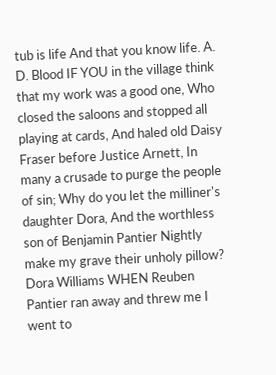tub is life And that you know life. A. D. Blood IF YOU in the village think that my work was a good one, Who closed the saloons and stopped all playing at cards, And haled old Daisy Fraser before Justice Arnett, In many a crusade to purge the people of sin; Why do you let the milliner's daughter Dora, And the worthless son of Benjamin Pantier Nightly make my grave their unholy pillow? Dora Williams WHEN Reuben Pantier ran away and threw me I went to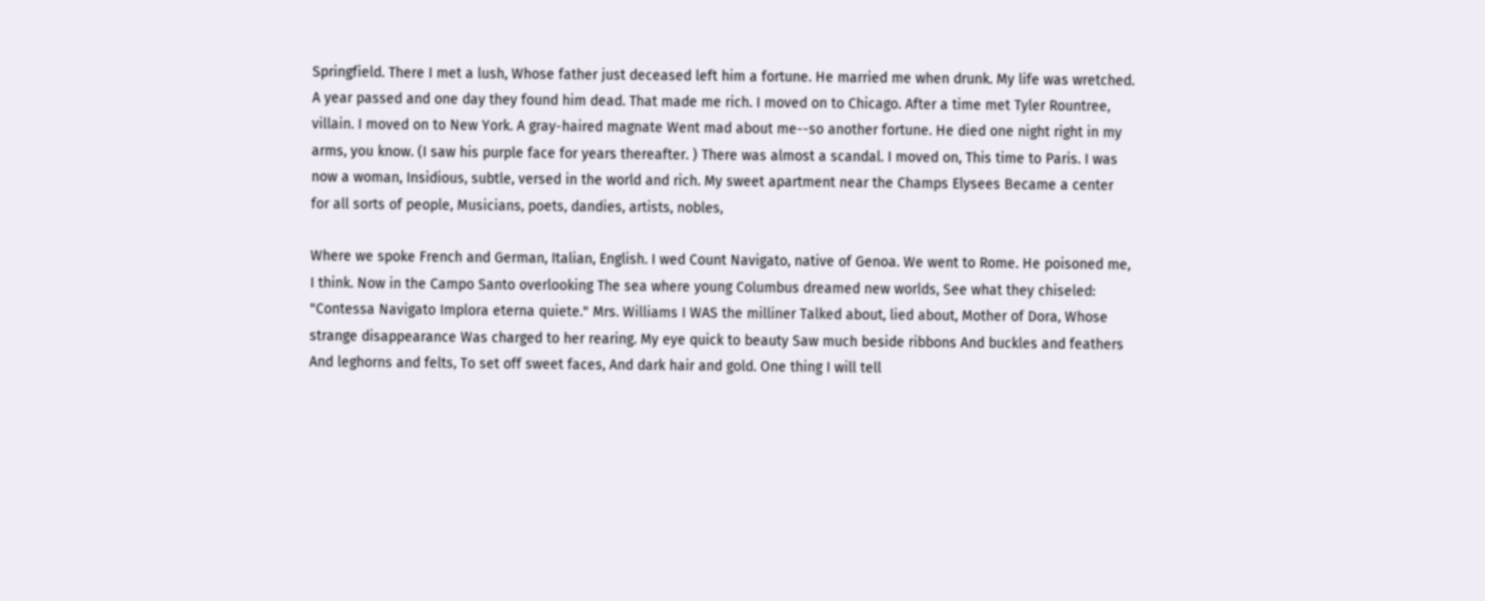Springfield. There I met a lush, Whose father just deceased left him a fortune. He married me when drunk. My life was wretched. A year passed and one day they found him dead. That made me rich. I moved on to Chicago. After a time met Tyler Rountree, villain. I moved on to New York. A gray-haired magnate Went mad about me--so another fortune. He died one night right in my arms, you know. (I saw his purple face for years thereafter. ) There was almost a scandal. I moved on, This time to Paris. I was now a woman, Insidious, subtle, versed in the world and rich. My sweet apartment near the Champs Elysees Became a center for all sorts of people, Musicians, poets, dandies, artists, nobles,

Where we spoke French and German, Italian, English. I wed Count Navigato, native of Genoa. We went to Rome. He poisoned me, I think. Now in the Campo Santo overlooking The sea where young Columbus dreamed new worlds, See what they chiseled: "Contessa Navigato Implora eterna quiete." Mrs. Williams I WAS the milliner Talked about, lied about, Mother of Dora, Whose strange disappearance Was charged to her rearing. My eye quick to beauty Saw much beside ribbons And buckles and feathers And leghorns and felts, To set off sweet faces, And dark hair and gold. One thing I will tell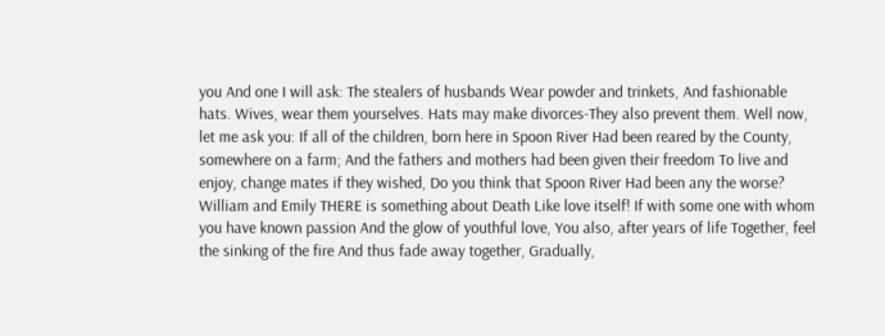you And one I will ask: The stealers of husbands Wear powder and trinkets, And fashionable hats. Wives, wear them yourselves. Hats may make divorces-They also prevent them. Well now, let me ask you: If all of the children, born here in Spoon River Had been reared by the County, somewhere on a farm; And the fathers and mothers had been given their freedom To live and enjoy, change mates if they wished, Do you think that Spoon River Had been any the worse? William and Emily THERE is something about Death Like love itself! If with some one with whom you have known passion And the glow of youthful love, You also, after years of life Together, feel the sinking of the fire And thus fade away together, Gradually,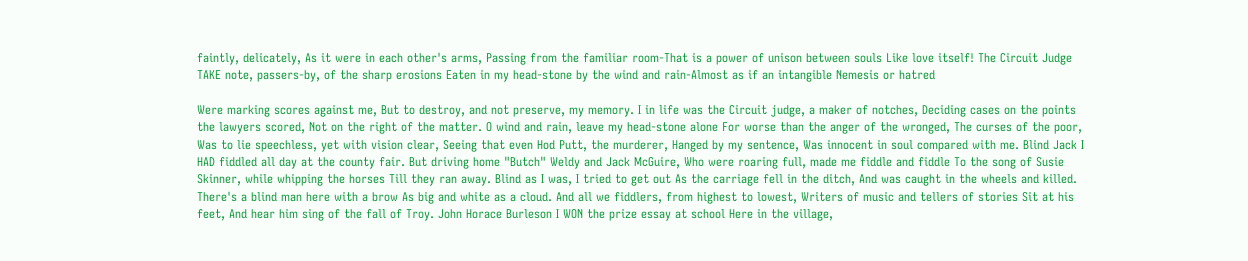faintly, delicately, As it were in each other's arms, Passing from the familiar room-That is a power of unison between souls Like love itself! The Circuit Judge TAKE note, passers-by, of the sharp erosions Eaten in my head-stone by the wind and rain-Almost as if an intangible Nemesis or hatred

Were marking scores against me, But to destroy, and not preserve, my memory. I in life was the Circuit judge, a maker of notches, Deciding cases on the points the lawyers scored, Not on the right of the matter. O wind and rain, leave my head-stone alone For worse than the anger of the wronged, The curses of the poor, Was to lie speechless, yet with vision clear, Seeing that even Hod Putt, the murderer, Hanged by my sentence, Was innocent in soul compared with me. Blind Jack I HAD fiddled all day at the county fair. But driving home "Butch" Weldy and Jack McGuire, Who were roaring full, made me fiddle and fiddle To the song of Susie Skinner, while whipping the horses Till they ran away. Blind as I was, I tried to get out As the carriage fell in the ditch, And was caught in the wheels and killed. There's a blind man here with a brow As big and white as a cloud. And all we fiddlers, from highest to lowest, Writers of music and tellers of stories Sit at his feet, And hear him sing of the fall of Troy. John Horace Burleson I WON the prize essay at school Here in the village,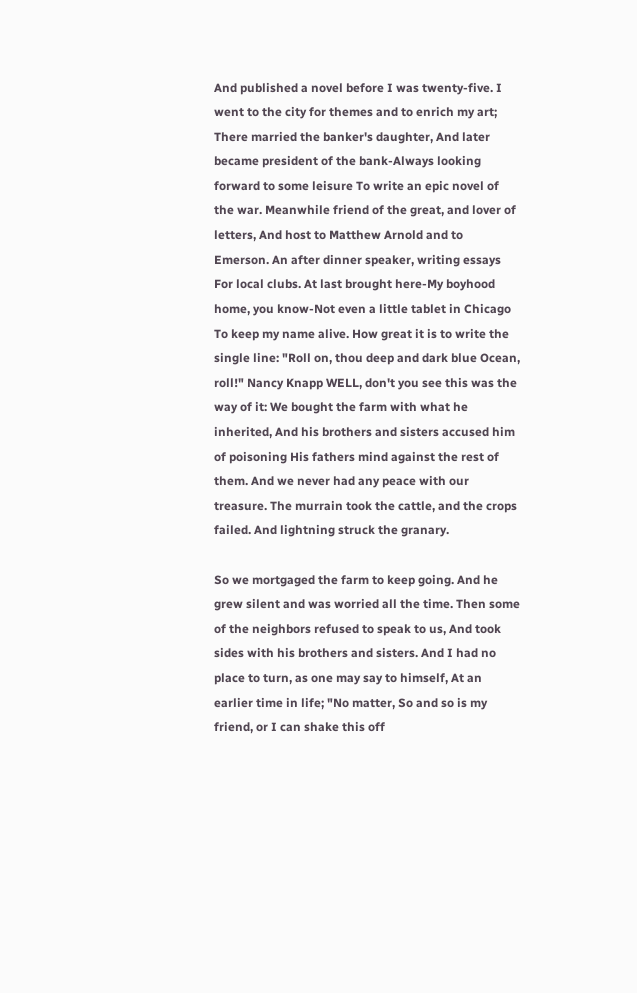And published a novel before I was twenty-five. I went to the city for themes and to enrich my art; There married the banker's daughter, And later became president of the bank-Always looking forward to some leisure To write an epic novel of the war. Meanwhile friend of the great, and lover of letters, And host to Matthew Arnold and to Emerson. An after dinner speaker, writing essays For local clubs. At last brought here-My boyhood home, you know-Not even a little tablet in Chicago To keep my name alive. How great it is to write the single line: "Roll on, thou deep and dark blue Ocean, roll!" Nancy Knapp WELL, don't you see this was the way of it: We bought the farm with what he inherited, And his brothers and sisters accused him of poisoning His fathers mind against the rest of them. And we never had any peace with our treasure. The murrain took the cattle, and the crops failed. And lightning struck the granary.

So we mortgaged the farm to keep going. And he grew silent and was worried all the time. Then some of the neighbors refused to speak to us, And took sides with his brothers and sisters. And I had no place to turn, as one may say to himself, At an earlier time in life; "No matter, So and so is my friend, or I can shake this off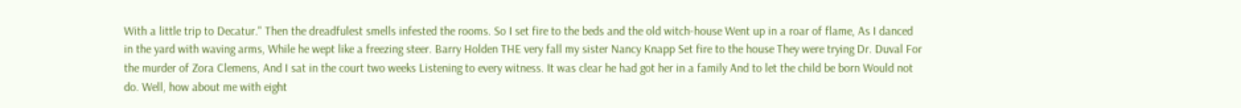With a little trip to Decatur." Then the dreadfulest smells infested the rooms. So I set fire to the beds and the old witch-house Went up in a roar of flame, As I danced in the yard with waving arms, While he wept like a freezing steer. Barry Holden THE very fall my sister Nancy Knapp Set fire to the house They were trying Dr. Duval For the murder of Zora Clemens, And I sat in the court two weeks Listening to every witness. It was clear he had got her in a family And to let the child be born Would not do. Well, how about me with eight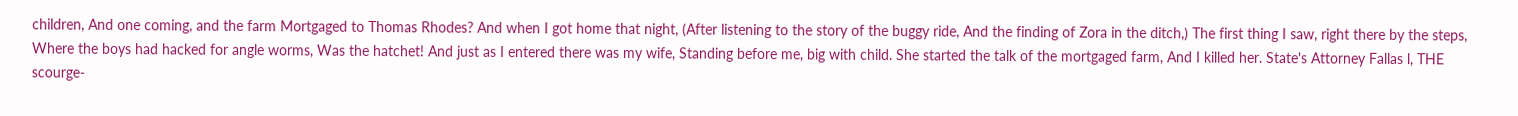children, And one coming, and the farm Mortgaged to Thomas Rhodes? And when I got home that night, (After listening to the story of the buggy ride, And the finding of Zora in the ditch,) The first thing I saw, right there by the steps, Where the boys had hacked for angle worms, Was the hatchet! And just as I entered there was my wife, Standing before me, big with child. She started the talk of the mortgaged farm, And I killed her. State's Attorney Fallas l, THE scourge-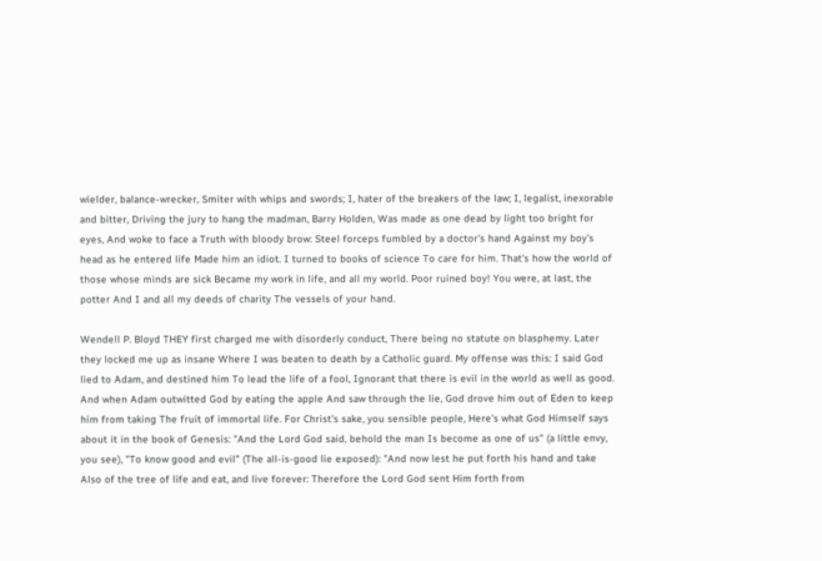wielder, balance-wrecker, Smiter with whips and swords; I, hater of the breakers of the law; I, legalist, inexorable and bitter, Driving the jury to hang the madman, Barry Holden, Was made as one dead by light too bright for eyes, And woke to face a Truth with bloody brow: Steel forceps fumbled by a doctor's hand Against my boy's head as he entered life Made him an idiot. I turned to books of science To care for him. That's how the world of those whose minds are sick Became my work in life, and all my world. Poor ruined boy! You were, at last, the potter And I and all my deeds of charity The vessels of your hand.

Wendell P. Bloyd THEY first charged me with disorderly conduct, There being no statute on blasphemy. Later they locked me up as insane Where I was beaten to death by a Catholic guard. My offense was this: I said God lied to Adam, and destined him To lead the life of a fool, Ignorant that there is evil in the world as well as good. And when Adam outwitted God by eating the apple And saw through the lie, God drove him out of Eden to keep him from taking The fruit of immortal life. For Christ's sake, you sensible people, Here's what God Himself says about it in the book of Genesis: "And the Lord God said, behold the man Is become as one of us" (a little envy, you see), "To know good and evil" (The all-is-good lie exposed): "And now lest he put forth his hand and take Also of the tree of life and eat, and live forever: Therefore the Lord God sent Him forth from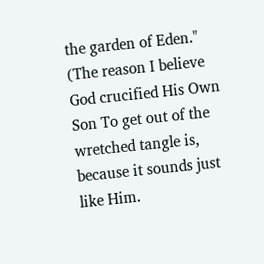the garden of Eden." (The reason I believe God crucified His Own Son To get out of the wretched tangle is, because it sounds just like Him.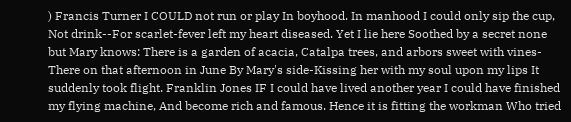) Francis Turner I COULD not run or play In boyhood. In manhood I could only sip the cup, Not drink--For scarlet-fever left my heart diseased. Yet I lie here Soothed by a secret none but Mary knows: There is a garden of acacia, Catalpa trees, and arbors sweet with vines-There on that afternoon in June By Mary's side-Kissing her with my soul upon my lips It suddenly took flight. Franklin Jones IF I could have lived another year I could have finished my flying machine, And become rich and famous. Hence it is fitting the workman Who tried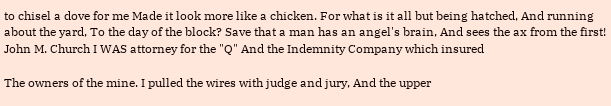to chisel a dove for me Made it look more like a chicken. For what is it all but being hatched, And running about the yard, To the day of the block? Save that a man has an angel's brain, And sees the ax from the first! John M. Church I WAS attorney for the "Q" And the Indemnity Company which insured

The owners of the mine. I pulled the wires with judge and jury, And the upper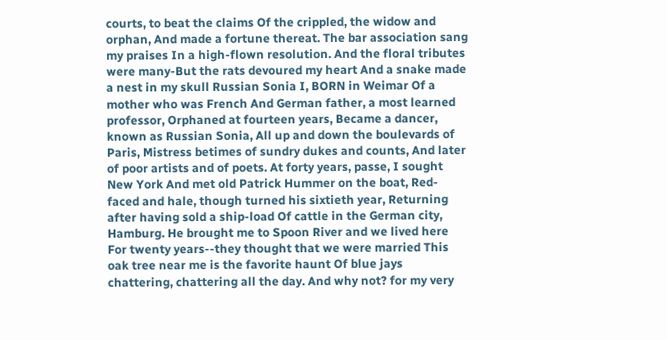courts, to beat the claims Of the crippled, the widow and orphan, And made a fortune thereat. The bar association sang my praises In a high-flown resolution. And the floral tributes were many-But the rats devoured my heart And a snake made a nest in my skull Russian Sonia I, BORN in Weimar Of a mother who was French And German father, a most learned professor, Orphaned at fourteen years, Became a dancer, known as Russian Sonia, All up and down the boulevards of Paris, Mistress betimes of sundry dukes and counts, And later of poor artists and of poets. At forty years, passe, I sought New York And met old Patrick Hummer on the boat, Red-faced and hale, though turned his sixtieth year, Returning after having sold a ship-load Of cattle in the German city, Hamburg. He brought me to Spoon River and we lived here For twenty years--they thought that we were married This oak tree near me is the favorite haunt Of blue jays chattering, chattering all the day. And why not? for my very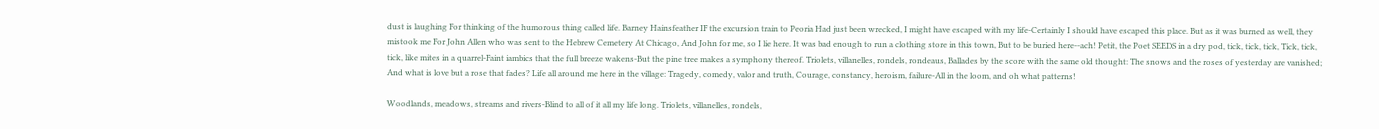dust is laughing For thinking of the humorous thing called life. Barney Hainsfeather IF the excursion train to Peoria Had just been wrecked, I might have escaped with my life-Certainly I should have escaped this place. But as it was burned as well, they mistook me For John Allen who was sent to the Hebrew Cemetery At Chicago, And John for me, so I lie here. It was bad enough to run a clothing store in this town, But to be buried here--ach! Petit, the Poet SEEDS in a dry pod, tick, tick, tick, Tick, tick, tick, like mites in a quarrel-Faint iambics that the full breeze wakens-But the pine tree makes a symphony thereof. Triolets, villanelles, rondels, rondeaus, Ballades by the score with the same old thought: The snows and the roses of yesterday are vanished; And what is love but a rose that fades? Life all around me here in the village: Tragedy, comedy, valor and truth, Courage, constancy, heroism, failure-All in the loom, and oh what patterns!

Woodlands, meadows, streams and rivers-Blind to all of it all my life long. Triolets, villanelles, rondels,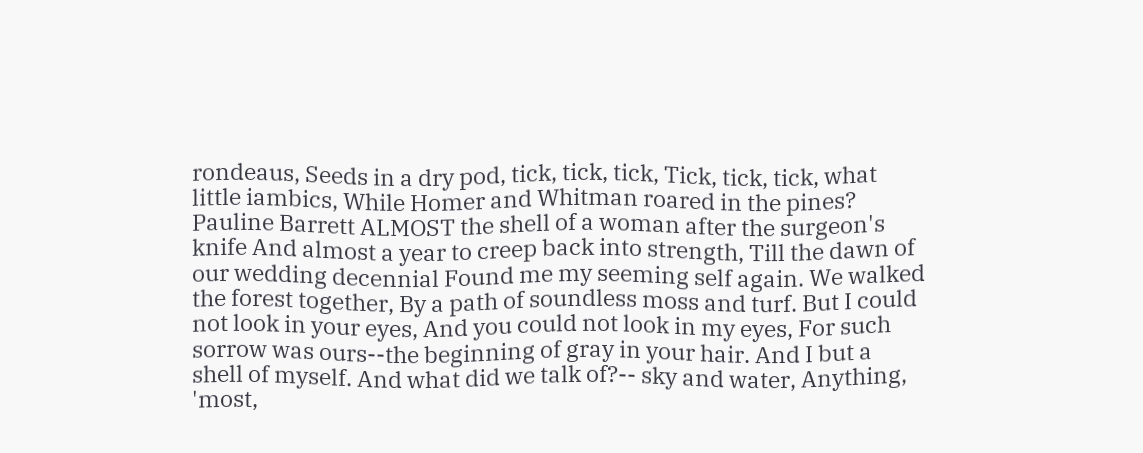rondeaus, Seeds in a dry pod, tick, tick, tick, Tick, tick, tick, what little iambics, While Homer and Whitman roared in the pines? Pauline Barrett ALMOST the shell of a woman after the surgeon's knife And almost a year to creep back into strength, Till the dawn of our wedding decennial Found me my seeming self again. We walked the forest together, By a path of soundless moss and turf. But I could not look in your eyes, And you could not look in my eyes, For such sorrow was ours--the beginning of gray in your hair. And I but a shell of myself. And what did we talk of?-- sky and water, Anything, 'most,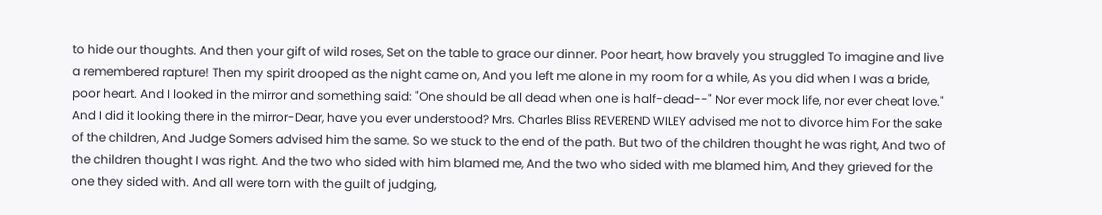to hide our thoughts. And then your gift of wild roses, Set on the table to grace our dinner. Poor heart, how bravely you struggled To imagine and live a remembered rapture! Then my spirit drooped as the night came on, And you left me alone in my room for a while, As you did when I was a bride, poor heart. And I looked in the mirror and something said: "One should be all dead when one is half-dead--" Nor ever mock life, nor ever cheat love." And I did it looking there in the mirror-Dear, have you ever understood? Mrs. Charles Bliss REVEREND WILEY advised me not to divorce him For the sake of the children, And Judge Somers advised him the same. So we stuck to the end of the path. But two of the children thought he was right, And two of the children thought I was right. And the two who sided with him blamed me, And the two who sided with me blamed him, And they grieved for the one they sided with. And all were torn with the guilt of judging,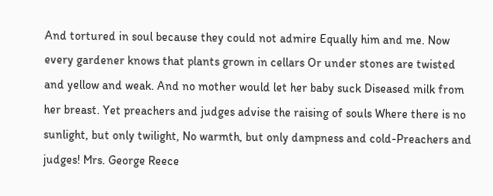And tortured in soul because they could not admire Equally him and me. Now every gardener knows that plants grown in cellars Or under stones are twisted and yellow and weak. And no mother would let her baby suck Diseased milk from her breast. Yet preachers and judges advise the raising of souls Where there is no sunlight, but only twilight, No warmth, but only dampness and cold-Preachers and judges! Mrs. George Reece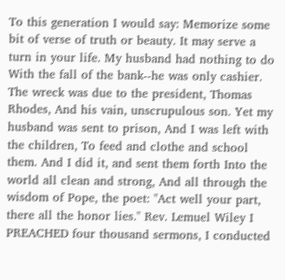To this generation I would say: Memorize some bit of verse of truth or beauty. It may serve a turn in your life. My husband had nothing to do With the fall of the bank--he was only cashier. The wreck was due to the president, Thomas Rhodes, And his vain, unscrupulous son. Yet my husband was sent to prison, And I was left with the children, To feed and clothe and school them. And I did it, and sent them forth Into the world all clean and strong, And all through the wisdom of Pope, the poet: "Act well your part, there all the honor lies." Rev. Lemuel Wiley I PREACHED four thousand sermons, I conducted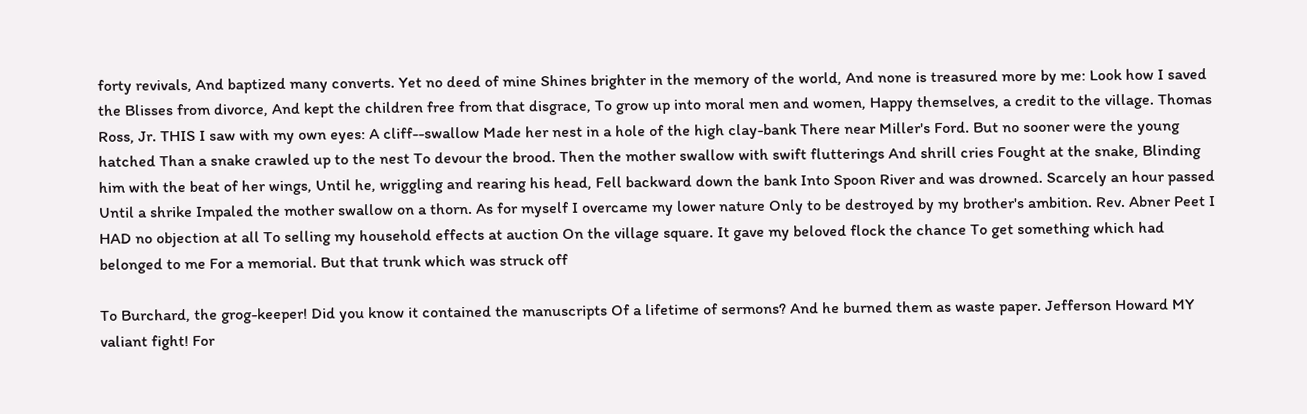forty revivals, And baptized many converts. Yet no deed of mine Shines brighter in the memory of the world, And none is treasured more by me: Look how I saved the Blisses from divorce, And kept the children free from that disgrace, To grow up into moral men and women, Happy themselves, a credit to the village. Thomas Ross, Jr. THIS I saw with my own eyes: A cliff--swallow Made her nest in a hole of the high clay-bank There near Miller's Ford. But no sooner were the young hatched Than a snake crawled up to the nest To devour the brood. Then the mother swallow with swift flutterings And shrill cries Fought at the snake, Blinding him with the beat of her wings, Until he, wriggling and rearing his head, Fell backward down the bank Into Spoon River and was drowned. Scarcely an hour passed Until a shrike Impaled the mother swallow on a thorn. As for myself I overcame my lower nature Only to be destroyed by my brother's ambition. Rev. Abner Peet I HAD no objection at all To selling my household effects at auction On the village square. It gave my beloved flock the chance To get something which had belonged to me For a memorial. But that trunk which was struck off

To Burchard, the grog-keeper! Did you know it contained the manuscripts Of a lifetime of sermons? And he burned them as waste paper. Jefferson Howard MY valiant fight! For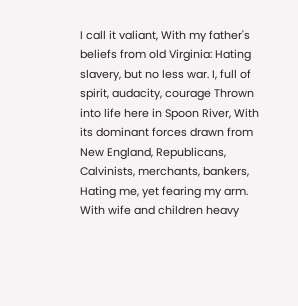I call it valiant, With my father's beliefs from old Virginia: Hating slavery, but no less war. I, full of spirit, audacity, courage Thrown into life here in Spoon River, With its dominant forces drawn from New England, Republicans, Calvinists, merchants, bankers, Hating me, yet fearing my arm. With wife and children heavy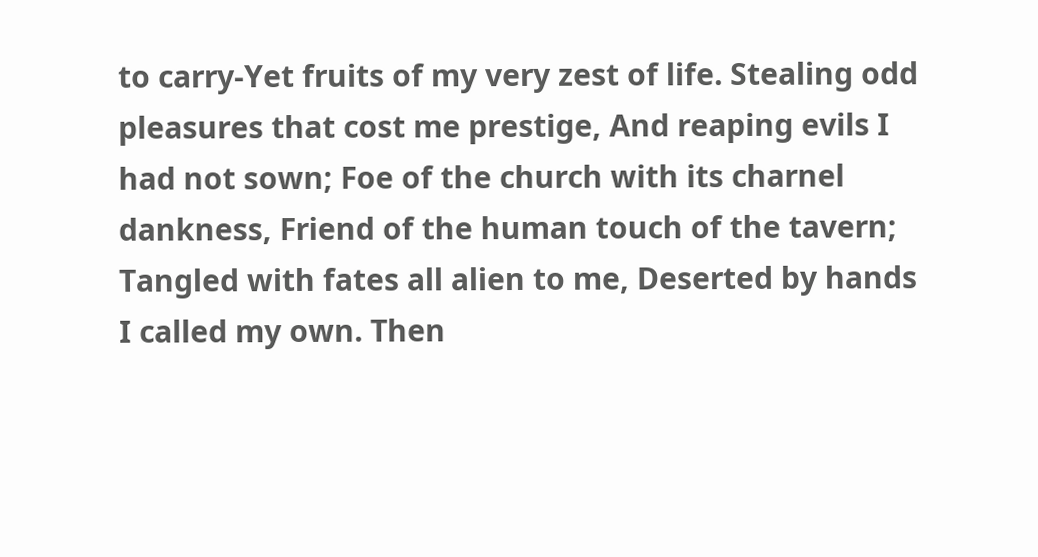to carry-Yet fruits of my very zest of life. Stealing odd pleasures that cost me prestige, And reaping evils I had not sown; Foe of the church with its charnel dankness, Friend of the human touch of the tavern; Tangled with fates all alien to me, Deserted by hands I called my own. Then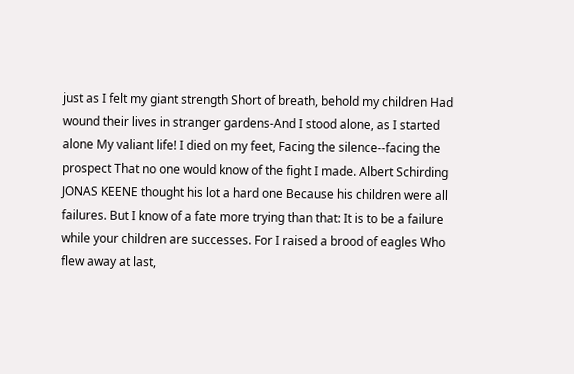just as I felt my giant strength Short of breath, behold my children Had wound their lives in stranger gardens-And I stood alone, as I started alone My valiant life! I died on my feet, Facing the silence--facing the prospect That no one would know of the fight I made. Albert Schirding JONAS KEENE thought his lot a hard one Because his children were all failures. But I know of a fate more trying than that: It is to be a failure while your children are successes. For I raised a brood of eagles Who flew away at last,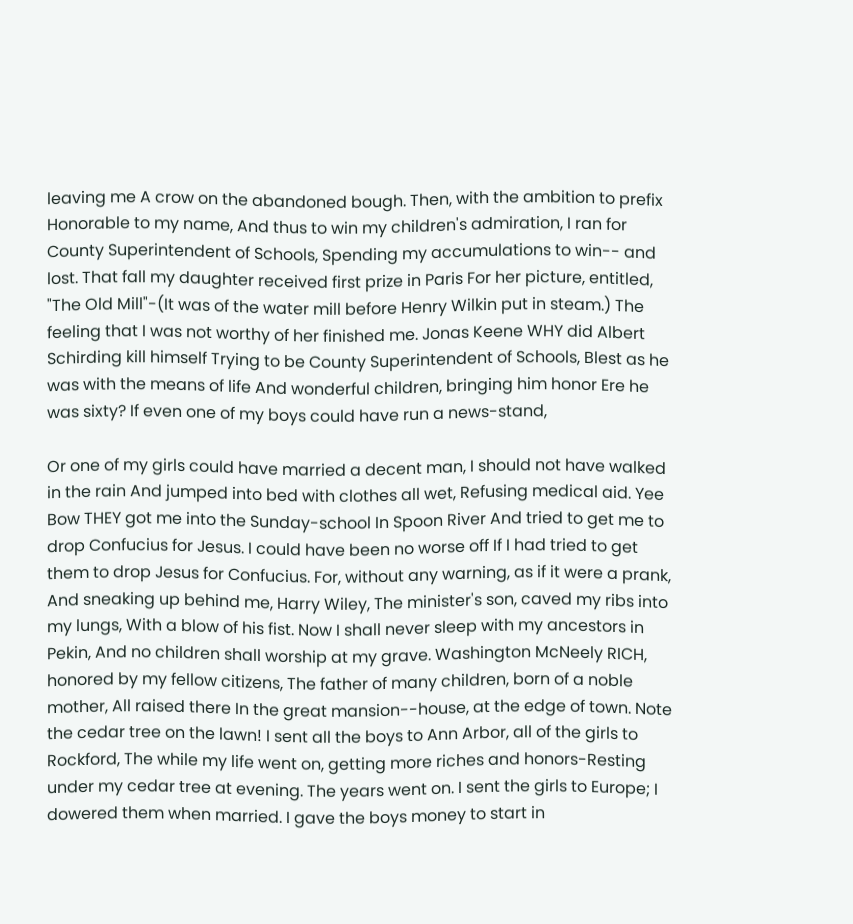leaving me A crow on the abandoned bough. Then, with the ambition to prefix Honorable to my name, And thus to win my children's admiration, I ran for County Superintendent of Schools, Spending my accumulations to win-- and lost. That fall my daughter received first prize in Paris For her picture, entitled, "The Old Mill"-(It was of the water mill before Henry Wilkin put in steam.) The feeling that I was not worthy of her finished me. Jonas Keene WHY did Albert Schirding kill himself Trying to be County Superintendent of Schools, Blest as he was with the means of life And wonderful children, bringing him honor Ere he was sixty? If even one of my boys could have run a news-stand,

Or one of my girls could have married a decent man, I should not have walked in the rain And jumped into bed with clothes all wet, Refusing medical aid. Yee Bow THEY got me into the Sunday-school In Spoon River And tried to get me to drop Confucius for Jesus. I could have been no worse off If I had tried to get them to drop Jesus for Confucius. For, without any warning, as if it were a prank, And sneaking up behind me, Harry Wiley, The minister's son, caved my ribs into my lungs, With a blow of his fist. Now I shall never sleep with my ancestors in Pekin, And no children shall worship at my grave. Washington McNeely RICH, honored by my fellow citizens, The father of many children, born of a noble mother, All raised there In the great mansion--house, at the edge of town. Note the cedar tree on the lawn! I sent all the boys to Ann Arbor, all of the girls to Rockford, The while my life went on, getting more riches and honors-Resting under my cedar tree at evening. The years went on. I sent the girls to Europe; I dowered them when married. I gave the boys money to start in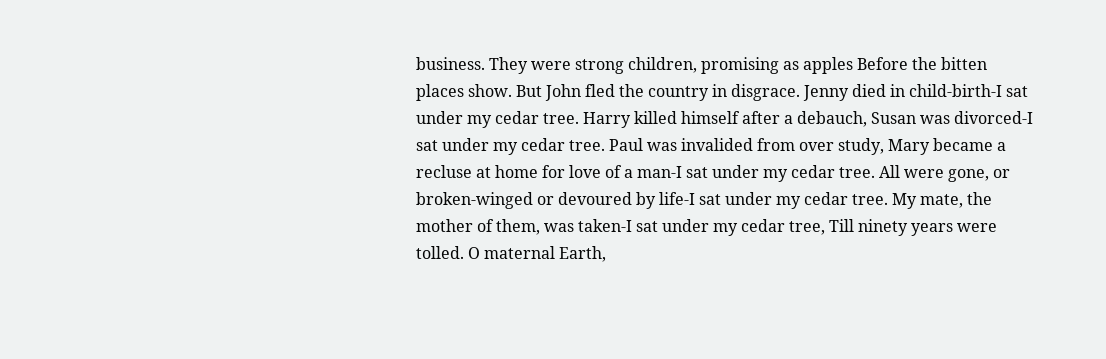business. They were strong children, promising as apples Before the bitten places show. But John fled the country in disgrace. Jenny died in child-birth-I sat under my cedar tree. Harry killed himself after a debauch, Susan was divorced-I sat under my cedar tree. Paul was invalided from over study, Mary became a recluse at home for love of a man-I sat under my cedar tree. All were gone, or broken-winged or devoured by life-I sat under my cedar tree. My mate, the mother of them, was taken-I sat under my cedar tree, Till ninety years were tolled. O maternal Earth,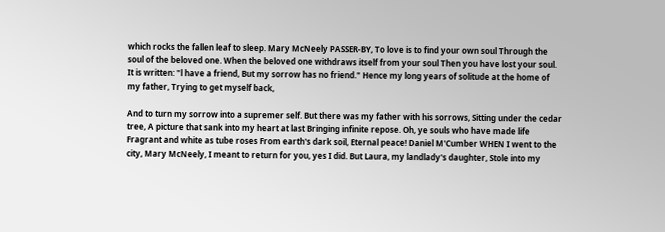which rocks the fallen leaf to sleep. Mary McNeely PASSER-BY, To love is to find your own soul Through the soul of the beloved one. When the beloved one withdraws itself from your soul Then you have lost your soul. It is written: "l have a friend, But my sorrow has no friend." Hence my long years of solitude at the home of my father, Trying to get myself back,

And to turn my sorrow into a supremer self. But there was my father with his sorrows, Sitting under the cedar tree, A picture that sank into my heart at last Bringing infinite repose. Oh, ye souls who have made life Fragrant and white as tube roses From earth's dark soil, Eternal peace! Daniel M'Cumber WHEN I went to the city, Mary McNeely, I meant to return for you, yes I did. But Laura, my landlady's daughter, Stole into my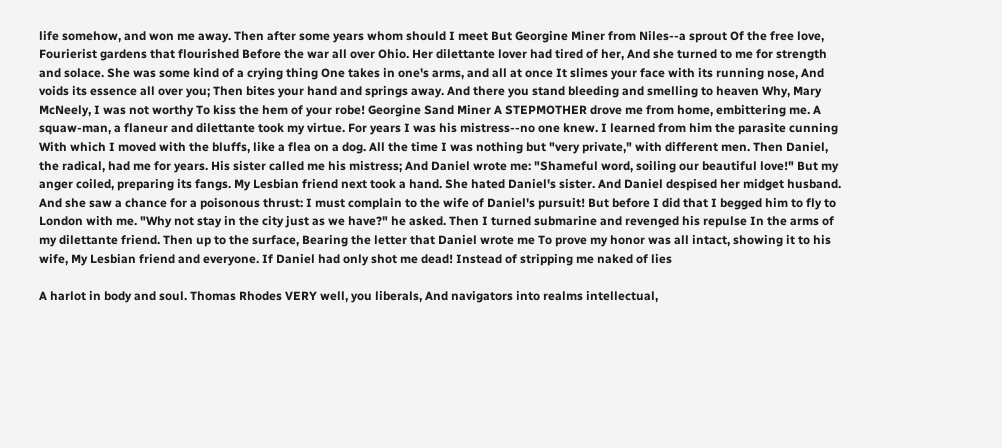life somehow, and won me away. Then after some years whom should I meet But Georgine Miner from Niles--a sprout Of the free love, Fourierist gardens that flourished Before the war all over Ohio. Her dilettante lover had tired of her, And she turned to me for strength and solace. She was some kind of a crying thing One takes in one's arms, and all at once It slimes your face with its running nose, And voids its essence all over you; Then bites your hand and springs away. And there you stand bleeding and smelling to heaven Why, Mary McNeely, I was not worthy To kiss the hem of your robe! Georgine Sand Miner A STEPMOTHER drove me from home, embittering me. A squaw-man, a flaneur and dilettante took my virtue. For years I was his mistress--no one knew. I learned from him the parasite cunning With which I moved with the bluffs, like a flea on a dog. All the time I was nothing but "very private," with different men. Then Daniel, the radical, had me for years. His sister called me his mistress; And Daniel wrote me: "Shameful word, soiling our beautiful love!" But my anger coiled, preparing its fangs. My Lesbian friend next took a hand. She hated Daniel's sister. And Daniel despised her midget husband. And she saw a chance for a poisonous thrust: I must complain to the wife of Daniel's pursuit! But before I did that I begged him to fly to London with me. "Why not stay in the city just as we have?" he asked. Then I turned submarine and revenged his repulse In the arms of my dilettante friend. Then up to the surface, Bearing the letter that Daniel wrote me To prove my honor was all intact, showing it to his wife, My Lesbian friend and everyone. If Daniel had only shot me dead! Instead of stripping me naked of lies

A harlot in body and soul. Thomas Rhodes VERY well, you liberals, And navigators into realms intellectual,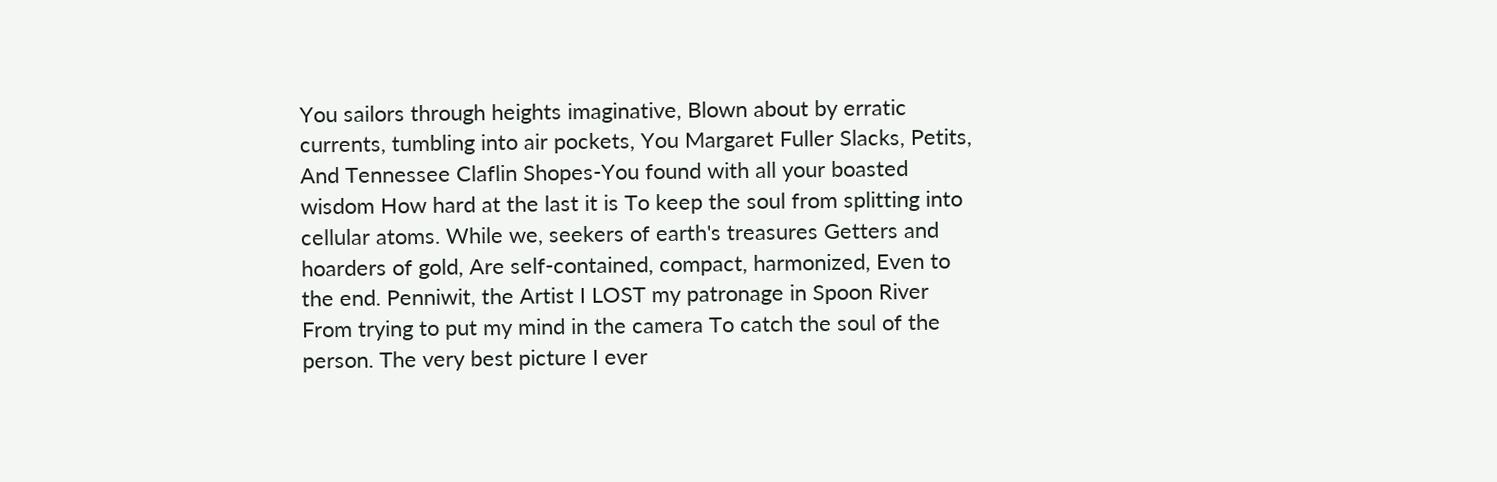You sailors through heights imaginative, Blown about by erratic currents, tumbling into air pockets, You Margaret Fuller Slacks, Petits, And Tennessee Claflin Shopes-You found with all your boasted wisdom How hard at the last it is To keep the soul from splitting into cellular atoms. While we, seekers of earth's treasures Getters and hoarders of gold, Are self-contained, compact, harmonized, Even to the end. Penniwit, the Artist I LOST my patronage in Spoon River From trying to put my mind in the camera To catch the soul of the person. The very best picture I ever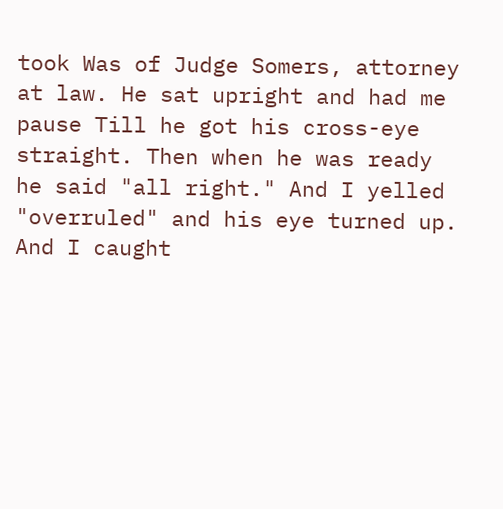took Was of Judge Somers, attorney at law. He sat upright and had me pause Till he got his cross-eye straight. Then when he was ready he said "all right." And I yelled "overruled" and his eye turned up. And I caught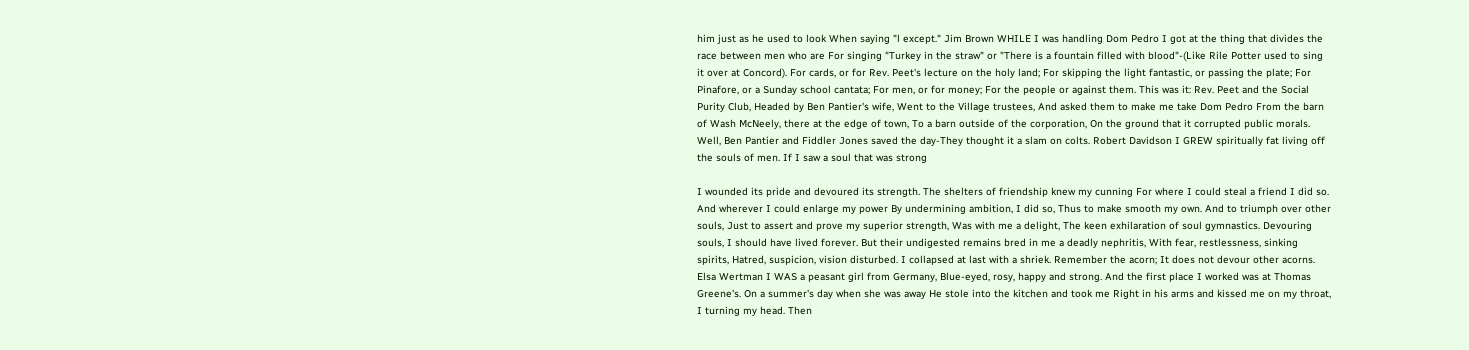him just as he used to look When saying "l except." Jim Brown WHILE I was handling Dom Pedro I got at the thing that divides the race between men who are For singing "Turkey in the straw" or "There is a fountain filled with blood"-(Like Rile Potter used to sing it over at Concord). For cards, or for Rev. Peet's lecture on the holy land; For skipping the light fantastic, or passing the plate; For Pinafore, or a Sunday school cantata; For men, or for money; For the people or against them. This was it: Rev. Peet and the Social Purity Club, Headed by Ben Pantier's wife, Went to the Village trustees, And asked them to make me take Dom Pedro From the barn of Wash McNeely, there at the edge of town, To a barn outside of the corporation, On the ground that it corrupted public morals. Well, Ben Pantier and Fiddler Jones saved the day-They thought it a slam on colts. Robert Davidson I GREW spiritually fat living off the souls of men. If I saw a soul that was strong

I wounded its pride and devoured its strength. The shelters of friendship knew my cunning For where I could steal a friend I did so. And wherever I could enlarge my power By undermining ambition, I did so, Thus to make smooth my own. And to triumph over other souls, Just to assert and prove my superior strength, Was with me a delight, The keen exhilaration of soul gymnastics. Devouring souls, I should have lived forever. But their undigested remains bred in me a deadly nephritis, With fear, restlessness, sinking spirits, Hatred, suspicion, vision disturbed. I collapsed at last with a shriek. Remember the acorn; It does not devour other acorns. Elsa Wertman I WAS a peasant girl from Germany, Blue-eyed, rosy, happy and strong. And the first place I worked was at Thomas Greene's. On a summer's day when she was away He stole into the kitchen and took me Right in his arms and kissed me on my throat, I turning my head. Then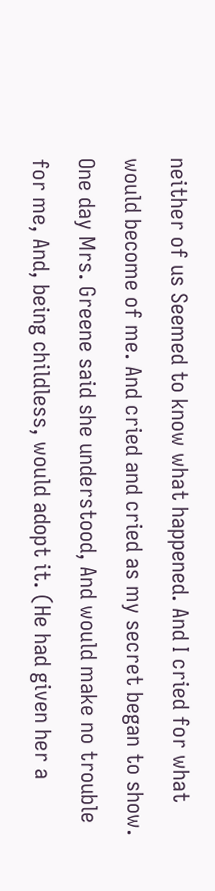neither of us Seemed to know what happened. And I cried for what would become of me. And cried and cried as my secret began to show. One day Mrs. Greene said she understood, And would make no trouble for me, And, being childless, would adopt it. (He had given her a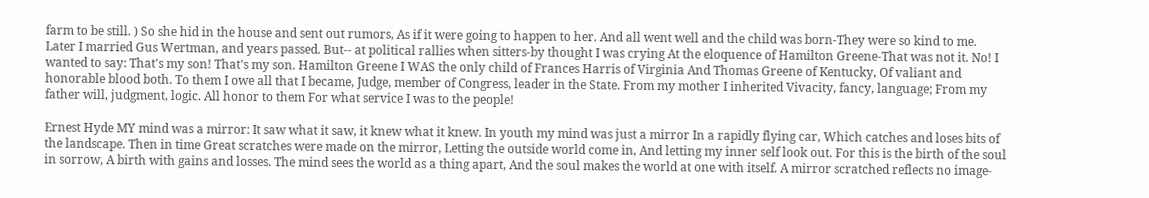farm to be still. ) So she hid in the house and sent out rumors, As if it were going to happen to her. And all went well and the child was born-They were so kind to me. Later I married Gus Wertman, and years passed. But-- at political rallies when sitters-by thought I was crying At the eloquence of Hamilton Greene-That was not it. No! I wanted to say: That's my son! That's my son. Hamilton Greene I WAS the only child of Frances Harris of Virginia And Thomas Greene of Kentucky, Of valiant and honorable blood both. To them I owe all that I became, Judge, member of Congress, leader in the State. From my mother I inherited Vivacity, fancy, language; From my father will, judgment, logic. All honor to them For what service I was to the people!

Ernest Hyde MY mind was a mirror: It saw what it saw, it knew what it knew. In youth my mind was just a mirror In a rapidly flying car, Which catches and loses bits of the landscape. Then in time Great scratches were made on the mirror, Letting the outside world come in, And letting my inner self look out. For this is the birth of the soul in sorrow, A birth with gains and losses. The mind sees the world as a thing apart, And the soul makes the world at one with itself. A mirror scratched reflects no image-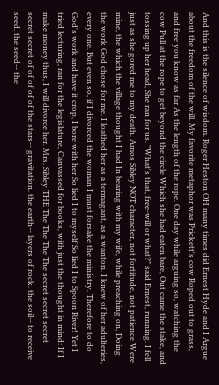And this is the silence of wisdom. Roger Heston OH many times did Ernest Hyde and I Argue about the freedom of the will. My favorite metaphor was Prickett's cow Roped out to grass, and free you know as far As the length of the rope. One day while arguing so, watching the cow Pull at the rope to get beyond the circle Which she had eaten bare, Out came the stake, and tossing up her head, She ran for us. "What's that, free-will or what?" said Ernest, running. I fell just as she gored me to my death. Amos Sibley NOT character, not fortitude, not patience Were mine, the which the village thought I had In bearing with my wife, while preaching on, Doing the work God chose for me. I loathed her as a termagant, as a wanton. I knew of her adulteries, every one. But even so, if I divorced the woman I must forsake the ministry. Therefore to do God's work and have it crop, I bore with her So lied I to myself So lied I to Spoon River! Yet I tried lecturing, ran for the legislature, Canvassed for books, with just the thought in mind: If I make money thus, I will divorce her. Mrs. Sibley THE The The The The secret secret secret secret secret of of of of of the stars-- gravitation. the earth-- layers of rock. the soil-- to receive seed. the seed-- the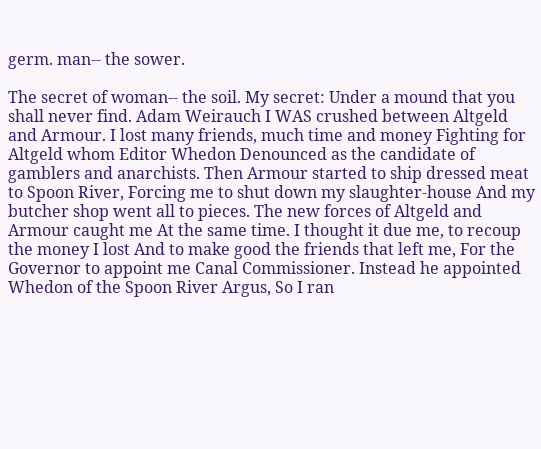germ. man-- the sower.

The secret of woman-- the soil. My secret: Under a mound that you shall never find. Adam Weirauch I WAS crushed between Altgeld and Armour. I lost many friends, much time and money Fighting for Altgeld whom Editor Whedon Denounced as the candidate of gamblers and anarchists. Then Armour started to ship dressed meat to Spoon River, Forcing me to shut down my slaughter-house And my butcher shop went all to pieces. The new forces of Altgeld and Armour caught me At the same time. I thought it due me, to recoup the money I lost And to make good the friends that left me, For the Governor to appoint me Canal Commissioner. Instead he appointed Whedon of the Spoon River Argus, So I ran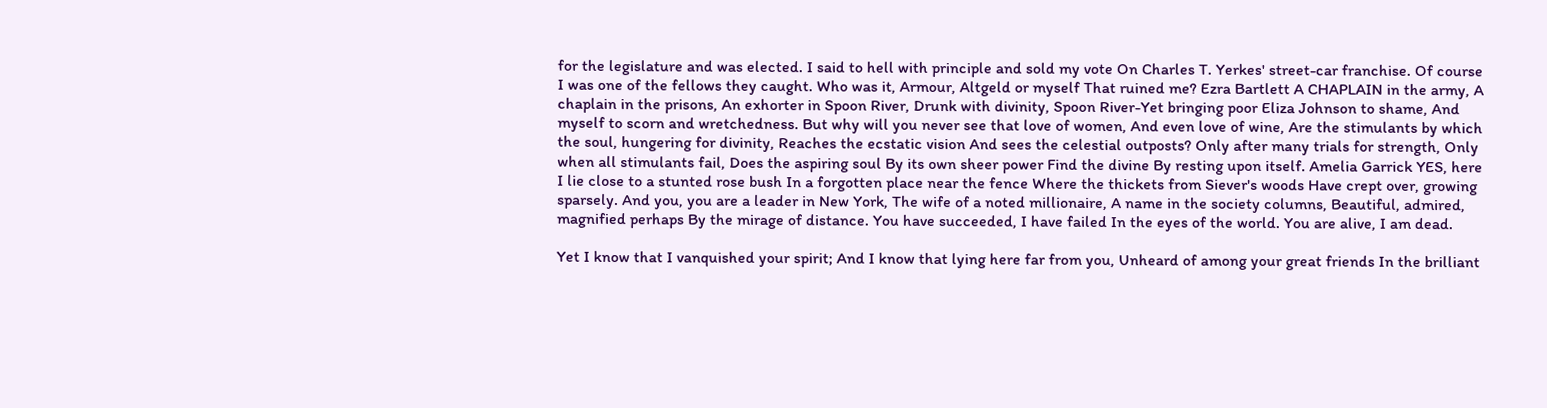for the legislature and was elected. I said to hell with principle and sold my vote On Charles T. Yerkes' street-car franchise. Of course I was one of the fellows they caught. Who was it, Armour, Altgeld or myself That ruined me? Ezra Bartlett A CHAPLAIN in the army, A chaplain in the prisons, An exhorter in Spoon River, Drunk with divinity, Spoon River-Yet bringing poor Eliza Johnson to shame, And myself to scorn and wretchedness. But why will you never see that love of women, And even love of wine, Are the stimulants by which the soul, hungering for divinity, Reaches the ecstatic vision And sees the celestial outposts? Only after many trials for strength, Only when all stimulants fail, Does the aspiring soul By its own sheer power Find the divine By resting upon itself. Amelia Garrick YES, here I lie close to a stunted rose bush In a forgotten place near the fence Where the thickets from Siever's woods Have crept over, growing sparsely. And you, you are a leader in New York, The wife of a noted millionaire, A name in the society columns, Beautiful, admired, magnified perhaps By the mirage of distance. You have succeeded, I have failed In the eyes of the world. You are alive, I am dead.

Yet I know that I vanquished your spirit; And I know that lying here far from you, Unheard of among your great friends In the brilliant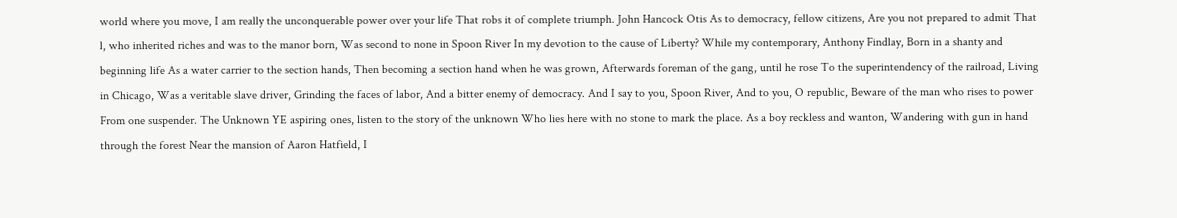world where you move, I am really the unconquerable power over your life That robs it of complete triumph. John Hancock Otis As to democracy, fellow citizens, Are you not prepared to admit That l, who inherited riches and was to the manor born, Was second to none in Spoon River In my devotion to the cause of Liberty? While my contemporary, Anthony Findlay, Born in a shanty and beginning life As a water carrier to the section hands, Then becoming a section hand when he was grown, Afterwards foreman of the gang, until he rose To the superintendency of the railroad, Living in Chicago, Was a veritable slave driver, Grinding the faces of labor, And a bitter enemy of democracy. And I say to you, Spoon River, And to you, O republic, Beware of the man who rises to power From one suspender. The Unknown YE aspiring ones, listen to the story of the unknown Who lies here with no stone to mark the place. As a boy reckless and wanton, Wandering with gun in hand through the forest Near the mansion of Aaron Hatfield, I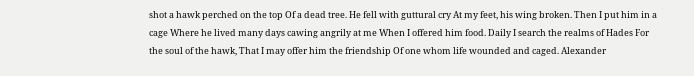shot a hawk perched on the top Of a dead tree. He fell with guttural cry At my feet, his wing broken. Then I put him in a cage Where he lived many days cawing angrily at me When I offered him food. Daily I search the realms of Hades For the soul of the hawk, That I may offer him the friendship Of one whom life wounded and caged. Alexander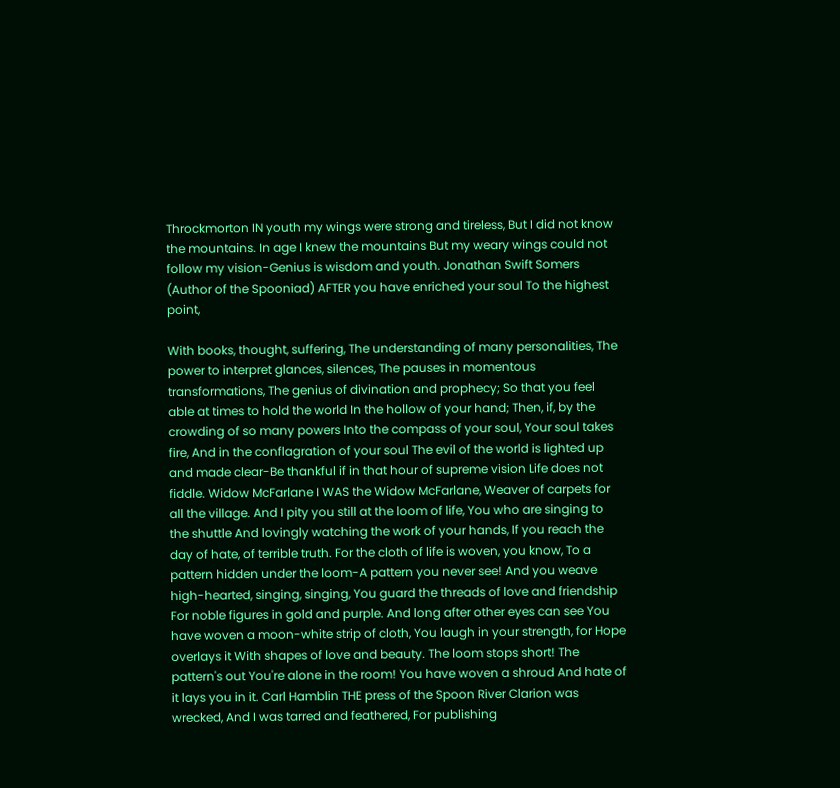Throckmorton IN youth my wings were strong and tireless, But I did not know the mountains. In age I knew the mountains But my weary wings could not follow my vision-Genius is wisdom and youth. Jonathan Swift Somers (Author of the Spooniad) AFTER you have enriched your soul To the highest point,

With books, thought, suffering, The understanding of many personalities, The power to interpret glances, silences, The pauses in momentous transformations, The genius of divination and prophecy; So that you feel able at times to hold the world In the hollow of your hand; Then, if, by the crowding of so many powers Into the compass of your soul, Your soul takes fire, And in the conflagration of your soul The evil of the world is lighted up and made clear-Be thankful if in that hour of supreme vision Life does not fiddle. Widow McFarlane I WAS the Widow McFarlane, Weaver of carpets for all the village. And I pity you still at the loom of life, You who are singing to the shuttle And lovingly watching the work of your hands, If you reach the day of hate, of terrible truth. For the cloth of life is woven, you know, To a pattern hidden under the loom-A pattern you never see! And you weave high-hearted, singing, singing, You guard the threads of love and friendship For noble figures in gold and purple. And long after other eyes can see You have woven a moon-white strip of cloth, You laugh in your strength, for Hope overlays it With shapes of love and beauty. The loom stops short! The pattern's out You're alone in the room! You have woven a shroud And hate of it lays you in it. Carl Hamblin THE press of the Spoon River Clarion was wrecked, And I was tarred and feathered, For publishing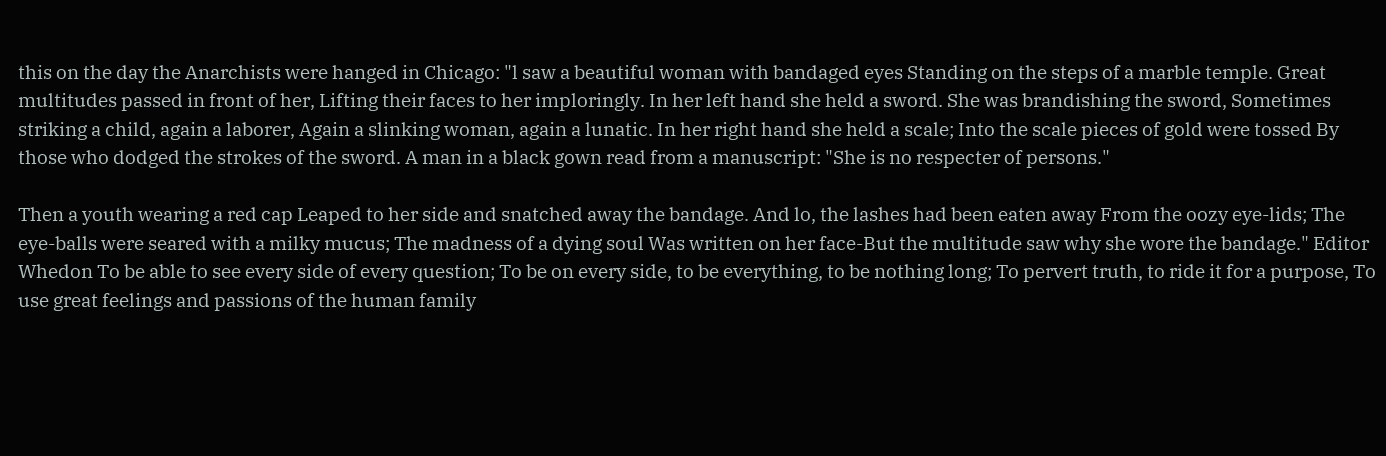this on the day the Anarchists were hanged in Chicago: "l saw a beautiful woman with bandaged eyes Standing on the steps of a marble temple. Great multitudes passed in front of her, Lifting their faces to her imploringly. In her left hand she held a sword. She was brandishing the sword, Sometimes striking a child, again a laborer, Again a slinking woman, again a lunatic. In her right hand she held a scale; Into the scale pieces of gold were tossed By those who dodged the strokes of the sword. A man in a black gown read from a manuscript: "She is no respecter of persons."

Then a youth wearing a red cap Leaped to her side and snatched away the bandage. And lo, the lashes had been eaten away From the oozy eye-lids; The eye-balls were seared with a milky mucus; The madness of a dying soul Was written on her face-But the multitude saw why she wore the bandage." Editor Whedon To be able to see every side of every question; To be on every side, to be everything, to be nothing long; To pervert truth, to ride it for a purpose, To use great feelings and passions of the human family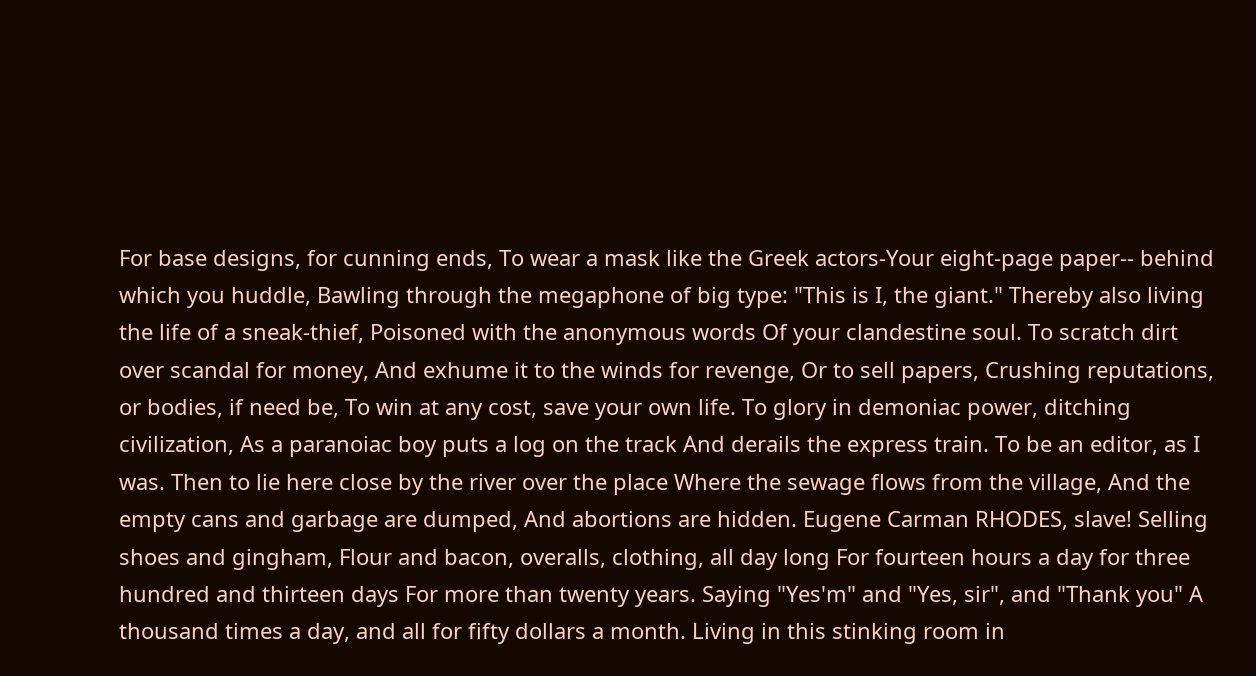For base designs, for cunning ends, To wear a mask like the Greek actors-Your eight-page paper-- behind which you huddle, Bawling through the megaphone of big type: "This is I, the giant." Thereby also living the life of a sneak-thief, Poisoned with the anonymous words Of your clandestine soul. To scratch dirt over scandal for money, And exhume it to the winds for revenge, Or to sell papers, Crushing reputations, or bodies, if need be, To win at any cost, save your own life. To glory in demoniac power, ditching civilization, As a paranoiac boy puts a log on the track And derails the express train. To be an editor, as I was. Then to lie here close by the river over the place Where the sewage flows from the village, And the empty cans and garbage are dumped, And abortions are hidden. Eugene Carman RHODES, slave! Selling shoes and gingham, Flour and bacon, overalls, clothing, all day long For fourteen hours a day for three hundred and thirteen days For more than twenty years. Saying "Yes'm" and "Yes, sir", and "Thank you" A thousand times a day, and all for fifty dollars a month. Living in this stinking room in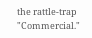the rattle-trap "Commercial."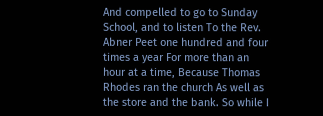And compelled to go to Sunday School, and to listen To the Rev. Abner Peet one hundred and four times a year For more than an hour at a time, Because Thomas Rhodes ran the church As well as the store and the bank. So while I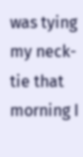was tying my neck-tie that morning I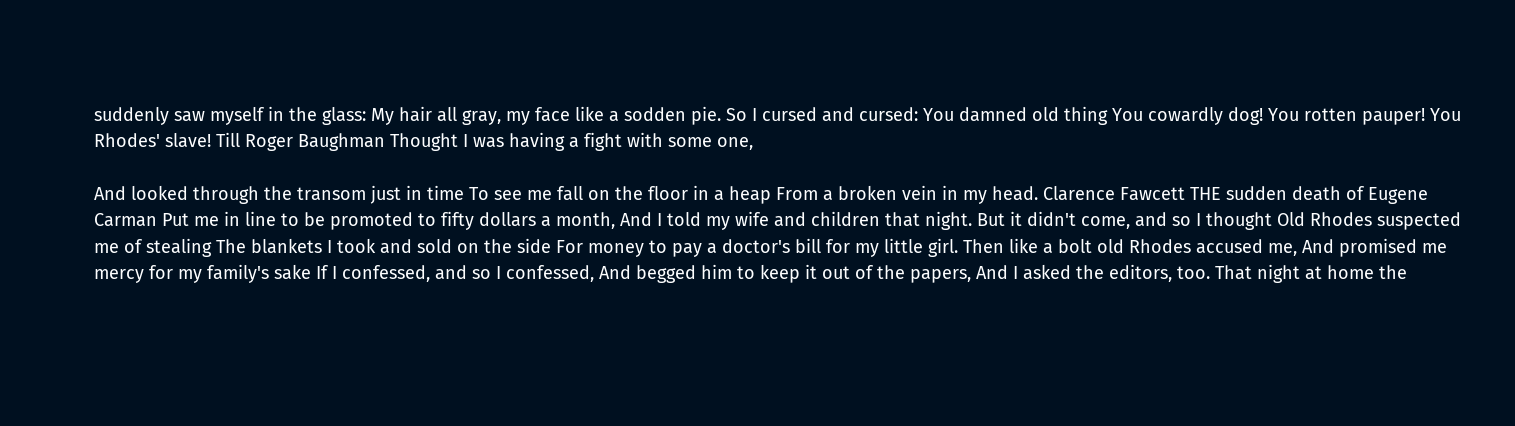suddenly saw myself in the glass: My hair all gray, my face like a sodden pie. So I cursed and cursed: You damned old thing You cowardly dog! You rotten pauper! You Rhodes' slave! Till Roger Baughman Thought I was having a fight with some one,

And looked through the transom just in time To see me fall on the floor in a heap From a broken vein in my head. Clarence Fawcett THE sudden death of Eugene Carman Put me in line to be promoted to fifty dollars a month, And I told my wife and children that night. But it didn't come, and so I thought Old Rhodes suspected me of stealing The blankets I took and sold on the side For money to pay a doctor's bill for my little girl. Then like a bolt old Rhodes accused me, And promised me mercy for my family's sake If I confessed, and so I confessed, And begged him to keep it out of the papers, And I asked the editors, too. That night at home the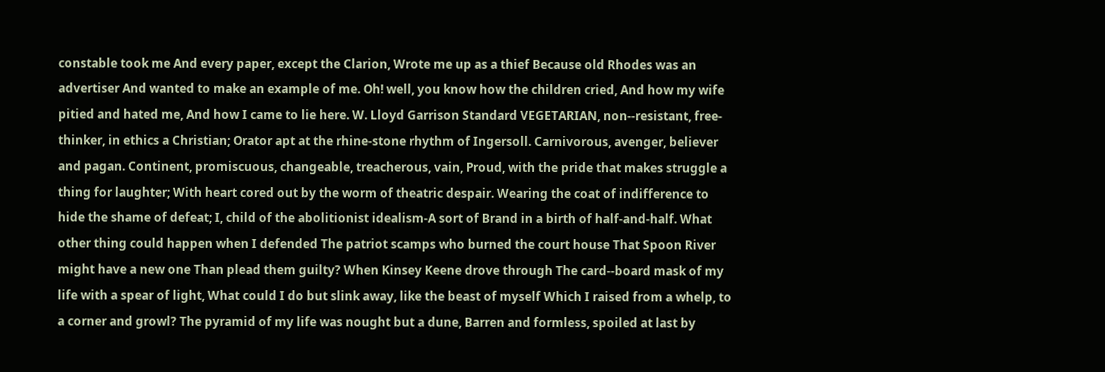constable took me And every paper, except the Clarion, Wrote me up as a thief Because old Rhodes was an advertiser And wanted to make an example of me. Oh! well, you know how the children cried, And how my wife pitied and hated me, And how I came to lie here. W. Lloyd Garrison Standard VEGETARIAN, non--resistant, free-thinker, in ethics a Christian; Orator apt at the rhine-stone rhythm of Ingersoll. Carnivorous, avenger, believer and pagan. Continent, promiscuous, changeable, treacherous, vain, Proud, with the pride that makes struggle a thing for laughter; With heart cored out by the worm of theatric despair. Wearing the coat of indifference to hide the shame of defeat; I, child of the abolitionist idealism-A sort of Brand in a birth of half-and-half. What other thing could happen when I defended The patriot scamps who burned the court house That Spoon River might have a new one Than plead them guilty? When Kinsey Keene drove through The card--board mask of my life with a spear of light, What could I do but slink away, like the beast of myself Which I raised from a whelp, to a corner and growl? The pyramid of my life was nought but a dune, Barren and formless, spoiled at last by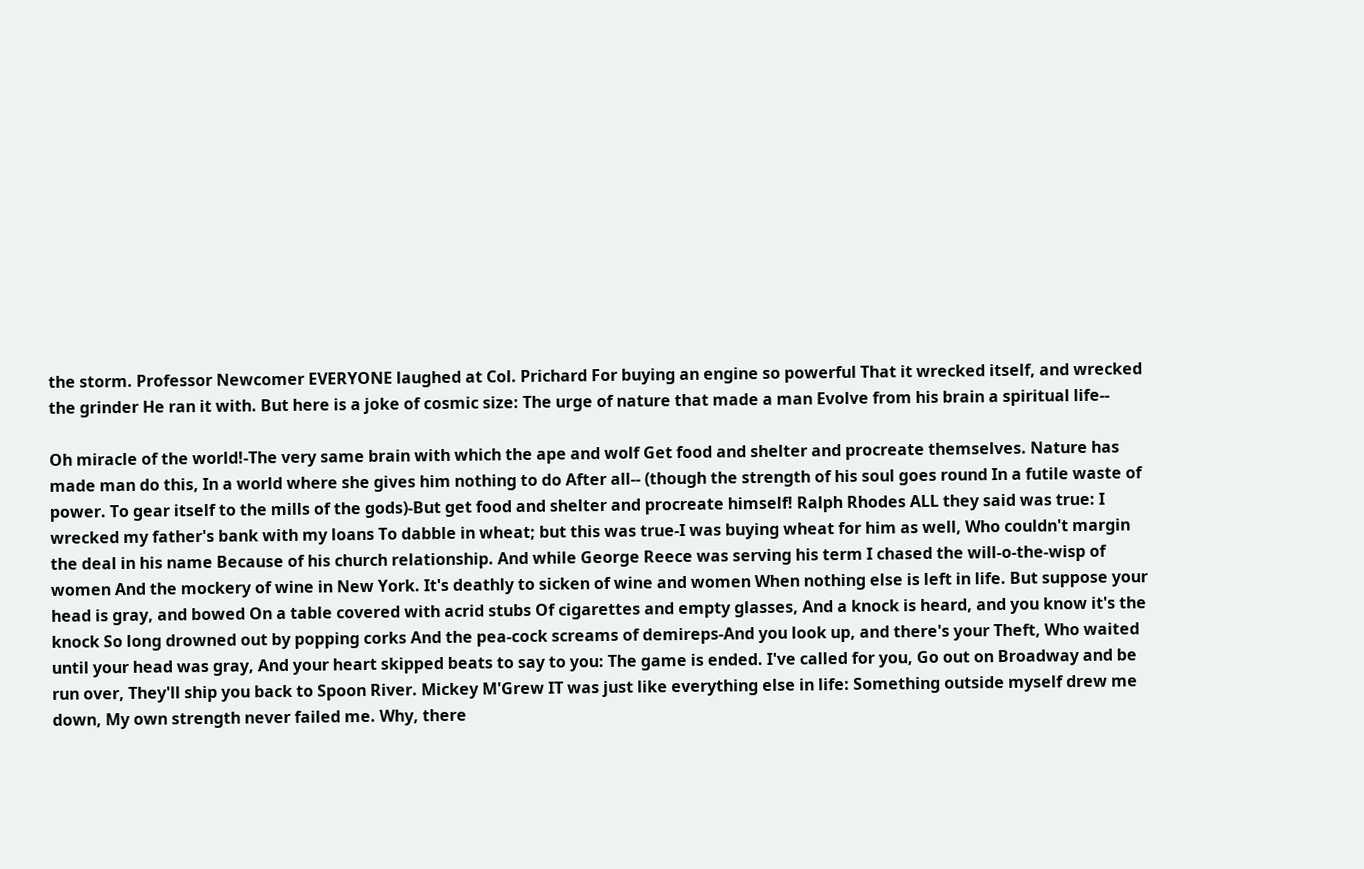the storm. Professor Newcomer EVERYONE laughed at Col. Prichard For buying an engine so powerful That it wrecked itself, and wrecked the grinder He ran it with. But here is a joke of cosmic size: The urge of nature that made a man Evolve from his brain a spiritual life--

Oh miracle of the world!-The very same brain with which the ape and wolf Get food and shelter and procreate themselves. Nature has made man do this, In a world where she gives him nothing to do After all-- (though the strength of his soul goes round In a futile waste of power. To gear itself to the mills of the gods)-But get food and shelter and procreate himself! Ralph Rhodes ALL they said was true: I wrecked my father's bank with my loans To dabble in wheat; but this was true-I was buying wheat for him as well, Who couldn't margin the deal in his name Because of his church relationship. And while George Reece was serving his term I chased the will-o-the-wisp of women And the mockery of wine in New York. It's deathly to sicken of wine and women When nothing else is left in life. But suppose your head is gray, and bowed On a table covered with acrid stubs Of cigarettes and empty glasses, And a knock is heard, and you know it's the knock So long drowned out by popping corks And the pea-cock screams of demireps-And you look up, and there's your Theft, Who waited until your head was gray, And your heart skipped beats to say to you: The game is ended. I've called for you, Go out on Broadway and be run over, They'll ship you back to Spoon River. Mickey M'Grew IT was just like everything else in life: Something outside myself drew me down, My own strength never failed me. Why, there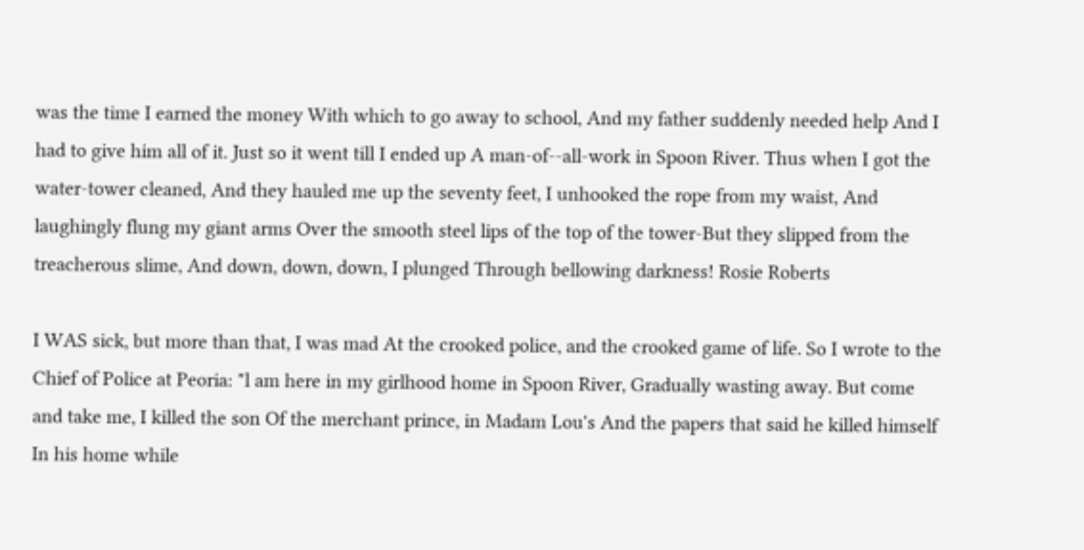was the time I earned the money With which to go away to school, And my father suddenly needed help And I had to give him all of it. Just so it went till I ended up A man-of--all-work in Spoon River. Thus when I got the water-tower cleaned, And they hauled me up the seventy feet, I unhooked the rope from my waist, And laughingly flung my giant arms Over the smooth steel lips of the top of the tower-But they slipped from the treacherous slime, And down, down, down, I plunged Through bellowing darkness! Rosie Roberts

I WAS sick, but more than that, I was mad At the crooked police, and the crooked game of life. So I wrote to the Chief of Police at Peoria: "l am here in my girlhood home in Spoon River, Gradually wasting away. But come and take me, I killed the son Of the merchant prince, in Madam Lou's And the papers that said he killed himself In his home while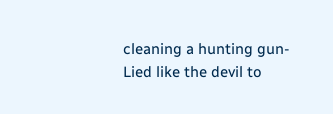cleaning a hunting gun-Lied like the devil to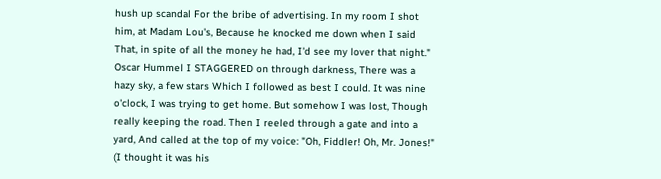hush up scandal For the bribe of advertising. In my room I shot him, at Madam Lou's, Because he knocked me down when I said That, in spite of all the money he had, I'd see my lover that night." Oscar Hummel I STAGGERED on through darkness, There was a hazy sky, a few stars Which I followed as best I could. It was nine o'clock, I was trying to get home. But somehow I was lost, Though really keeping the road. Then I reeled through a gate and into a yard, And called at the top of my voice: "Oh, Fiddler! Oh, Mr. Jones!" (I thought it was his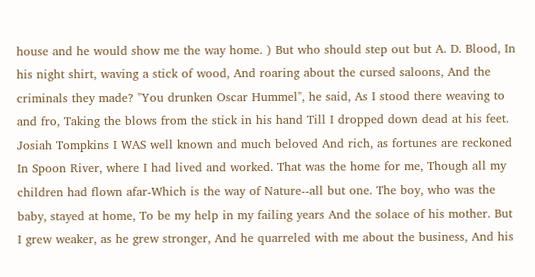house and he would show me the way home. ) But who should step out but A. D. Blood, In his night shirt, waving a stick of wood, And roaring about the cursed saloons, And the criminals they made? "You drunken Oscar Hummel", he said, As I stood there weaving to and fro, Taking the blows from the stick in his hand Till I dropped down dead at his feet. Josiah Tompkins I WAS well known and much beloved And rich, as fortunes are reckoned In Spoon River, where I had lived and worked. That was the home for me, Though all my children had flown afar-Which is the way of Nature--all but one. The boy, who was the baby, stayed at home, To be my help in my failing years And the solace of his mother. But I grew weaker, as he grew stronger, And he quarreled with me about the business, And his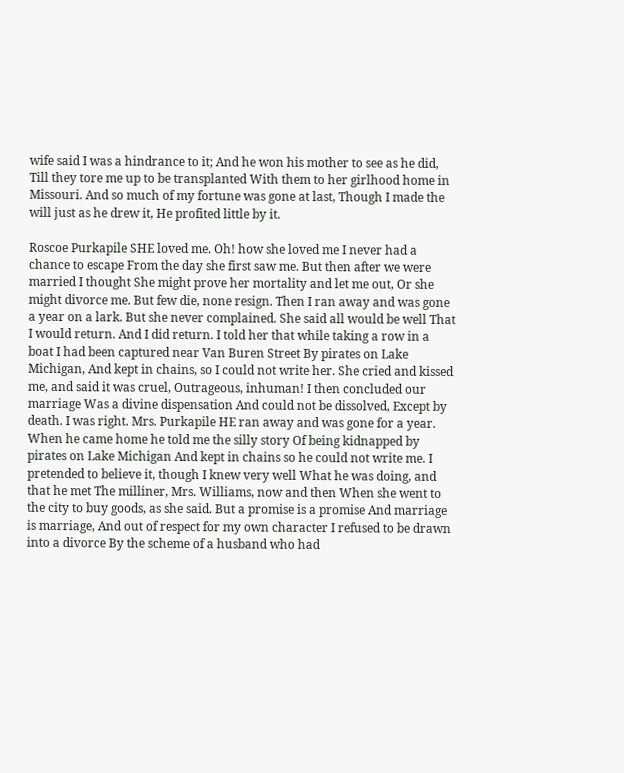wife said I was a hindrance to it; And he won his mother to see as he did, Till they tore me up to be transplanted With them to her girlhood home in Missouri. And so much of my fortune was gone at last, Though I made the will just as he drew it, He profited little by it.

Roscoe Purkapile SHE loved me. Oh! how she loved me I never had a chance to escape From the day she first saw me. But then after we were married I thought She might prove her mortality and let me out, Or she might divorce me. But few die, none resign. Then I ran away and was gone a year on a lark. But she never complained. She said all would be well That I would return. And I did return. I told her that while taking a row in a boat I had been captured near Van Buren Street By pirates on Lake Michigan, And kept in chains, so I could not write her. She cried and kissed me, and said it was cruel, Outrageous, inhuman! I then concluded our marriage Was a divine dispensation And could not be dissolved, Except by death. I was right. Mrs. Purkapile HE ran away and was gone for a year. When he came home he told me the silly story Of being kidnapped by pirates on Lake Michigan And kept in chains so he could not write me. I pretended to believe it, though I knew very well What he was doing, and that he met The milliner, Mrs. Williams, now and then When she went to the city to buy goods, as she said. But a promise is a promise And marriage is marriage, And out of respect for my own character I refused to be drawn into a divorce By the scheme of a husband who had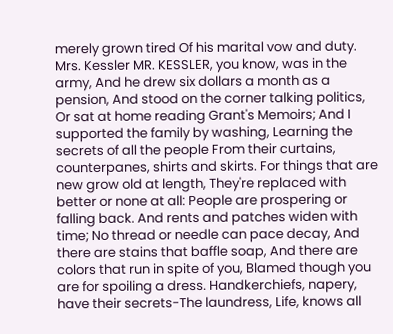merely grown tired Of his marital vow and duty. Mrs. Kessler MR. KESSLER, you know, was in the army, And he drew six dollars a month as a pension, And stood on the corner talking politics, Or sat at home reading Grant's Memoirs; And I supported the family by washing, Learning the secrets of all the people From their curtains, counterpanes, shirts and skirts. For things that are new grow old at length, They're replaced with better or none at all: People are prospering or falling back. And rents and patches widen with time; No thread or needle can pace decay, And there are stains that baffle soap, And there are colors that run in spite of you, Blamed though you are for spoiling a dress. Handkerchiefs, napery, have their secrets-The laundress, Life, knows all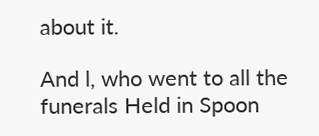about it.

And l, who went to all the funerals Held in Spoon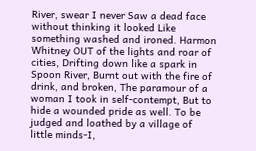River, swear I never Saw a dead face without thinking it looked Like something washed and ironed. Harmon Whitney OUT of the lights and roar of cities, Drifting down like a spark in Spoon River, Burnt out with the fire of drink, and broken, The paramour of a woman I took in self-contempt, But to hide a wounded pride as well. To be judged and loathed by a village of little minds-I,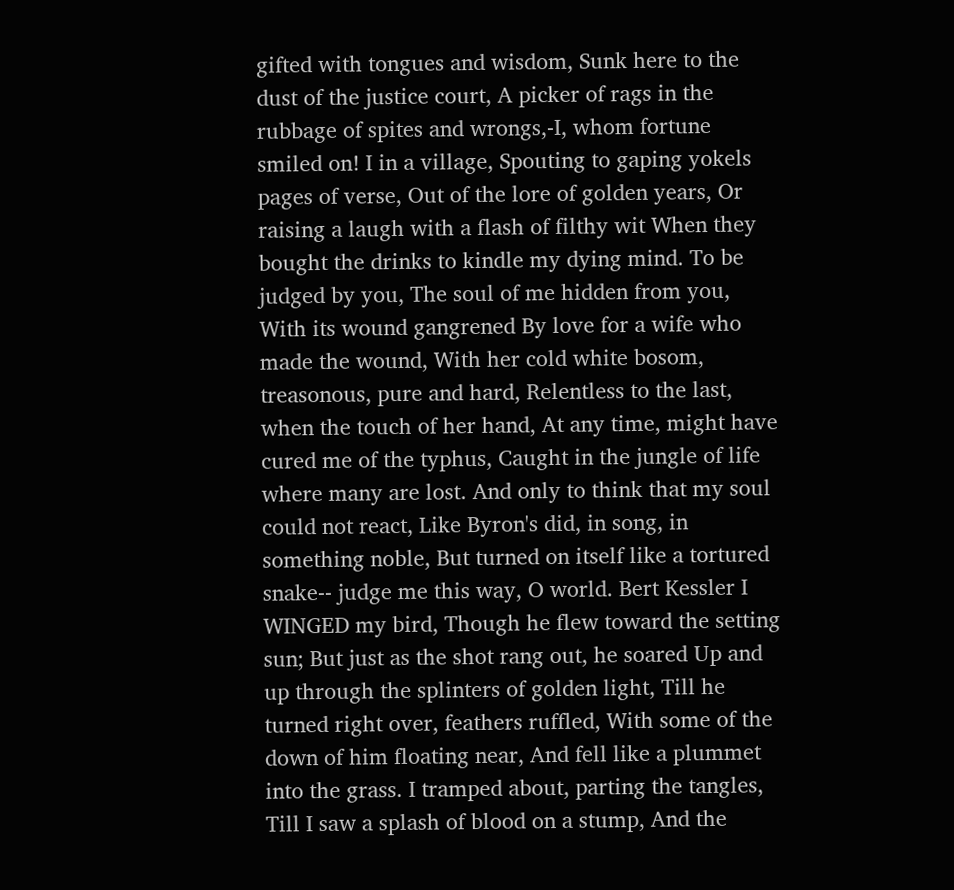gifted with tongues and wisdom, Sunk here to the dust of the justice court, A picker of rags in the rubbage of spites and wrongs,-I, whom fortune smiled on! I in a village, Spouting to gaping yokels pages of verse, Out of the lore of golden years, Or raising a laugh with a flash of filthy wit When they bought the drinks to kindle my dying mind. To be judged by you, The soul of me hidden from you, With its wound gangrened By love for a wife who made the wound, With her cold white bosom, treasonous, pure and hard, Relentless to the last, when the touch of her hand, At any time, might have cured me of the typhus, Caught in the jungle of life where many are lost. And only to think that my soul could not react, Like Byron's did, in song, in something noble, But turned on itself like a tortured snake-- judge me this way, O world. Bert Kessler I WINGED my bird, Though he flew toward the setting sun; But just as the shot rang out, he soared Up and up through the splinters of golden light, Till he turned right over, feathers ruffled, With some of the down of him floating near, And fell like a plummet into the grass. I tramped about, parting the tangles, Till I saw a splash of blood on a stump, And the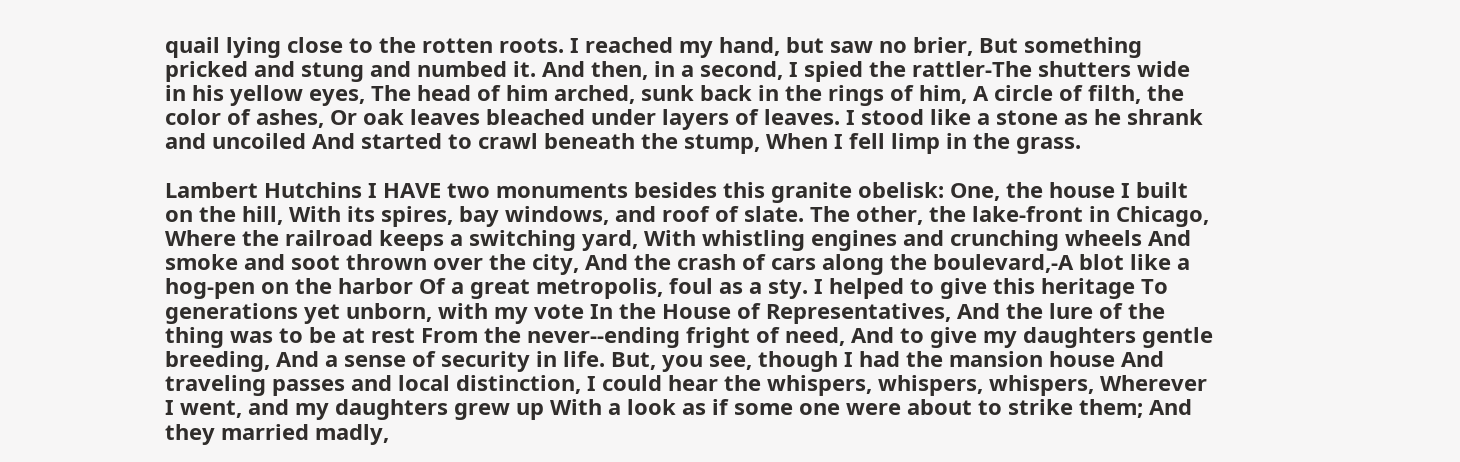quail lying close to the rotten roots. I reached my hand, but saw no brier, But something pricked and stung and numbed it. And then, in a second, I spied the rattler-The shutters wide in his yellow eyes, The head of him arched, sunk back in the rings of him, A circle of filth, the color of ashes, Or oak leaves bleached under layers of leaves. I stood like a stone as he shrank and uncoiled And started to crawl beneath the stump, When I fell limp in the grass.

Lambert Hutchins I HAVE two monuments besides this granite obelisk: One, the house I built on the hill, With its spires, bay windows, and roof of slate. The other, the lake-front in Chicago, Where the railroad keeps a switching yard, With whistling engines and crunching wheels And smoke and soot thrown over the city, And the crash of cars along the boulevard,-A blot like a hog-pen on the harbor Of a great metropolis, foul as a sty. I helped to give this heritage To generations yet unborn, with my vote In the House of Representatives, And the lure of the thing was to be at rest From the never--ending fright of need, And to give my daughters gentle breeding, And a sense of security in life. But, you see, though I had the mansion house And traveling passes and local distinction, I could hear the whispers, whispers, whispers, Wherever I went, and my daughters grew up With a look as if some one were about to strike them; And they married madly,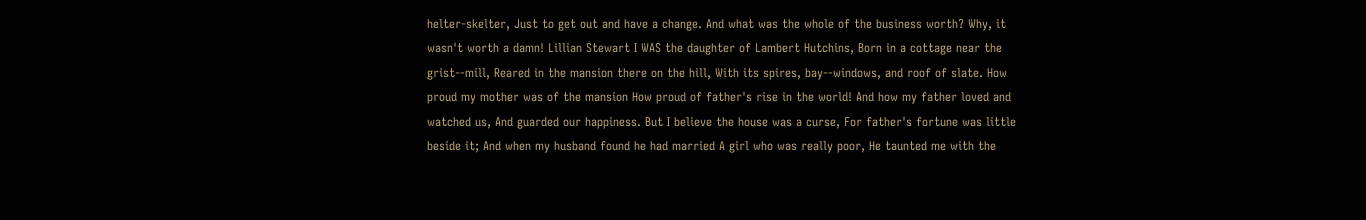helter-skelter, Just to get out and have a change. And what was the whole of the business worth? Why, it wasn't worth a damn! Lillian Stewart I WAS the daughter of Lambert Hutchins, Born in a cottage near the grist--mill, Reared in the mansion there on the hill, With its spires, bay--windows, and roof of slate. How proud my mother was of the mansion How proud of father's rise in the world! And how my father loved and watched us, And guarded our happiness. But I believe the house was a curse, For father's fortune was little beside it; And when my husband found he had married A girl who was really poor, He taunted me with the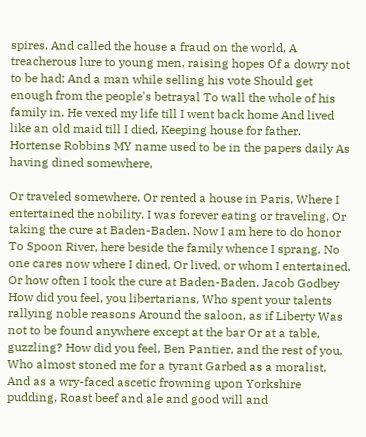spires, And called the house a fraud on the world, A treacherous lure to young men, raising hopes Of a dowry not to be had; And a man while selling his vote Should get enough from the people's betrayal To wall the whole of his family in. He vexed my life till I went back home And lived like an old maid till I died, Keeping house for father. Hortense Robbins MY name used to be in the papers daily As having dined somewhere,

Or traveled somewhere, Or rented a house in Paris, Where I entertained the nobility. I was forever eating or traveling, Or taking the cure at Baden-Baden. Now I am here to do honor To Spoon River, here beside the family whence I sprang. No one cares now where I dined, Or lived, or whom I entertained, Or how often I took the cure at Baden-Baden. Jacob Godbey How did you feel, you libertarians, Who spent your talents rallying noble reasons Around the saloon, as if Liberty Was not to be found anywhere except at the bar Or at a table, guzzling? How did you feel, Ben Pantier, and the rest of you, Who almost stoned me for a tyrant Garbed as a moralist, And as a wry-faced ascetic frowning upon Yorkshire pudding, Roast beef and ale and good will and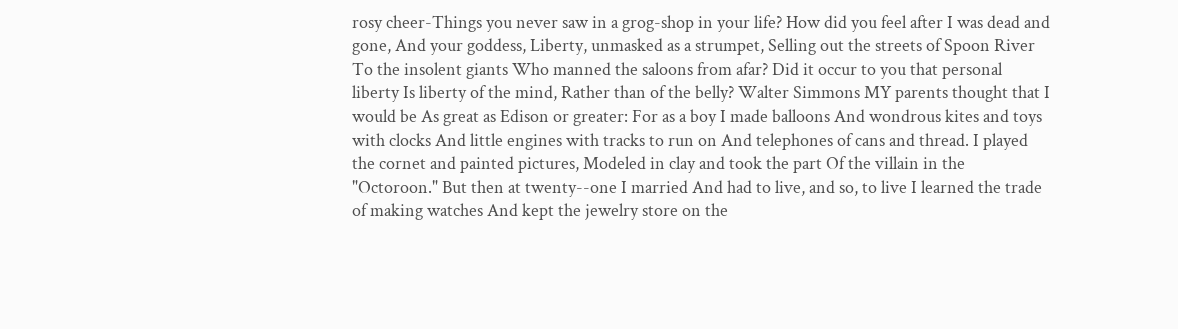rosy cheer-Things you never saw in a grog-shop in your life? How did you feel after I was dead and gone, And your goddess, Liberty, unmasked as a strumpet, Selling out the streets of Spoon River To the insolent giants Who manned the saloons from afar? Did it occur to you that personal liberty Is liberty of the mind, Rather than of the belly? Walter Simmons MY parents thought that I would be As great as Edison or greater: For as a boy I made balloons And wondrous kites and toys with clocks And little engines with tracks to run on And telephones of cans and thread. I played the cornet and painted pictures, Modeled in clay and took the part Of the villain in the "Octoroon." But then at twenty--one I married And had to live, and so, to live I learned the trade of making watches And kept the jewelry store on the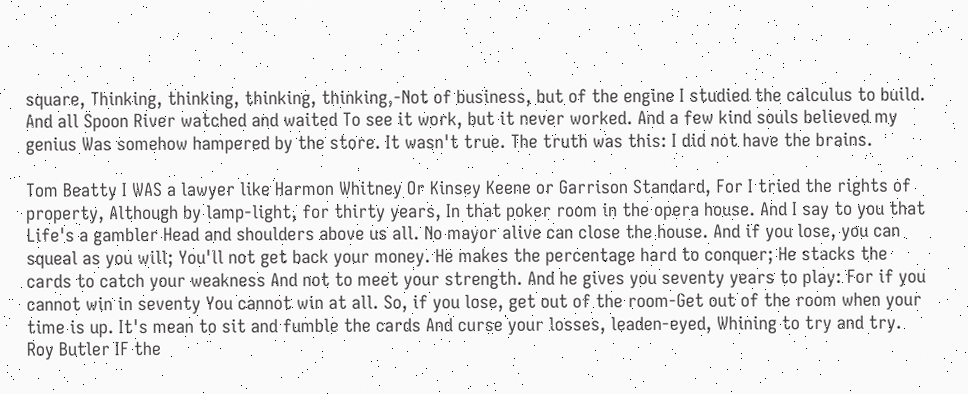square, Thinking, thinking, thinking, thinking,-Not of business, but of the engine I studied the calculus to build. And all Spoon River watched and waited To see it work, but it never worked. And a few kind souls believed my genius Was somehow hampered by the store. It wasn't true. The truth was this: I did not have the brains.

Tom Beatty I WAS a lawyer like Harmon Whitney Or Kinsey Keene or Garrison Standard, For I tried the rights of property, Although by lamp-light, for thirty years, In that poker room in the opera house. And I say to you that Life's a gambler Head and shoulders above us all. No mayor alive can close the house. And if you lose, you can squeal as you will; You'll not get back your money. He makes the percentage hard to conquer; He stacks the cards to catch your weakness And not to meet your strength. And he gives you seventy years to play: For if you cannot win in seventy You cannot win at all. So, if you lose, get out of the room-Get out of the room when your time is up. It's mean to sit and fumble the cards And curse your losses, leaden-eyed, Whining to try and try. Roy Butler IF the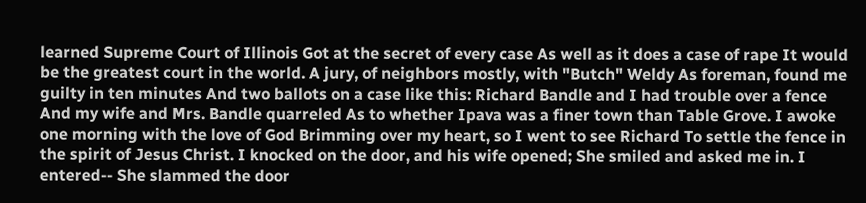learned Supreme Court of Illinois Got at the secret of every case As well as it does a case of rape It would be the greatest court in the world. A jury, of neighbors mostly, with "Butch" Weldy As foreman, found me guilty in ten minutes And two ballots on a case like this: Richard Bandle and I had trouble over a fence And my wife and Mrs. Bandle quarreled As to whether Ipava was a finer town than Table Grove. I awoke one morning with the love of God Brimming over my heart, so I went to see Richard To settle the fence in the spirit of Jesus Christ. I knocked on the door, and his wife opened; She smiled and asked me in. I entered-- She slammed the door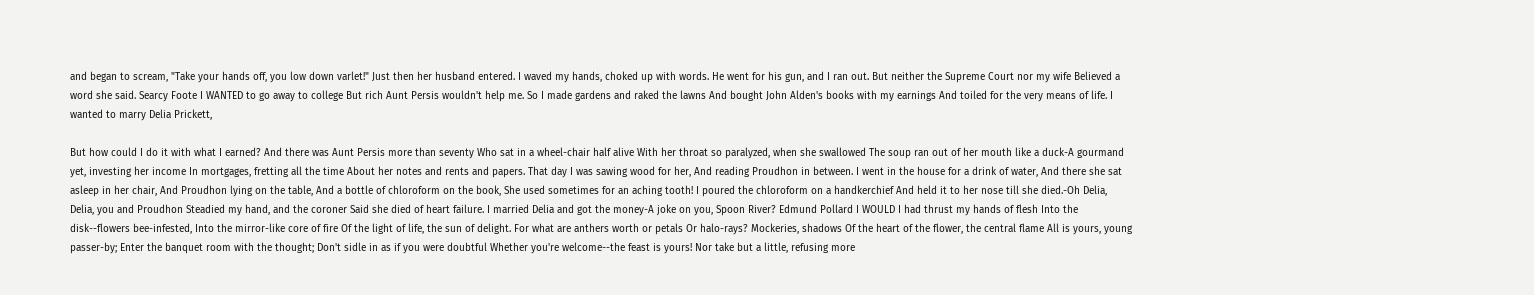and began to scream, "Take your hands off, you low down varlet!" Just then her husband entered. I waved my hands, choked up with words. He went for his gun, and I ran out. But neither the Supreme Court nor my wife Believed a word she said. Searcy Foote I WANTED to go away to college But rich Aunt Persis wouldn't help me. So I made gardens and raked the lawns And bought John Alden's books with my earnings And toiled for the very means of life. I wanted to marry Delia Prickett,

But how could I do it with what I earned? And there was Aunt Persis more than seventy Who sat in a wheel-chair half alive With her throat so paralyzed, when she swallowed The soup ran out of her mouth like a duck-A gourmand yet, investing her income In mortgages, fretting all the time About her notes and rents and papers. That day I was sawing wood for her, And reading Proudhon in between. I went in the house for a drink of water, And there she sat asleep in her chair, And Proudhon lying on the table, And a bottle of chloroform on the book, She used sometimes for an aching tooth! I poured the chloroform on a handkerchief And held it to her nose till she died.-Oh Delia, Delia, you and Proudhon Steadied my hand, and the coroner Said she died of heart failure. I married Delia and got the money-A joke on you, Spoon River? Edmund Pollard I WOULD I had thrust my hands of flesh Into the disk--flowers bee-infested, Into the mirror-like core of fire Of the light of life, the sun of delight. For what are anthers worth or petals Or halo-rays? Mockeries, shadows Of the heart of the flower, the central flame All is yours, young passer-by; Enter the banquet room with the thought; Don't sidle in as if you were doubtful Whether you're welcome--the feast is yours! Nor take but a little, refusing more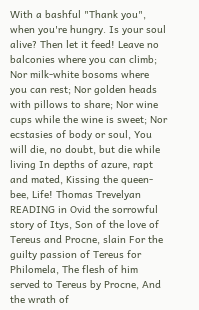With a bashful "Thank you", when you're hungry. Is your soul alive? Then let it feed! Leave no balconies where you can climb; Nor milk-white bosoms where you can rest; Nor golden heads with pillows to share; Nor wine cups while the wine is sweet; Nor ecstasies of body or soul, You will die, no doubt, but die while living In depths of azure, rapt and mated, Kissing the queen-bee, Life! Thomas Trevelyan READING in Ovid the sorrowful story of Itys, Son of the love of Tereus and Procne, slain For the guilty passion of Tereus for Philomela, The flesh of him served to Tereus by Procne, And the wrath of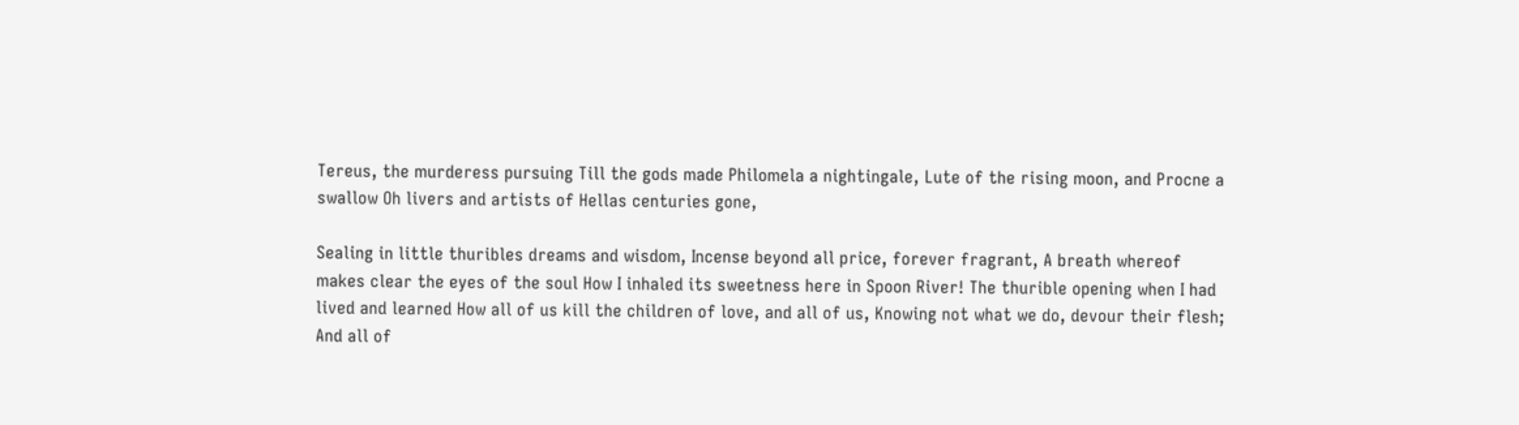Tereus, the murderess pursuing Till the gods made Philomela a nightingale, Lute of the rising moon, and Procne a swallow Oh livers and artists of Hellas centuries gone,

Sealing in little thuribles dreams and wisdom, Incense beyond all price, forever fragrant, A breath whereof makes clear the eyes of the soul How I inhaled its sweetness here in Spoon River! The thurible opening when I had lived and learned How all of us kill the children of love, and all of us, Knowing not what we do, devour their flesh; And all of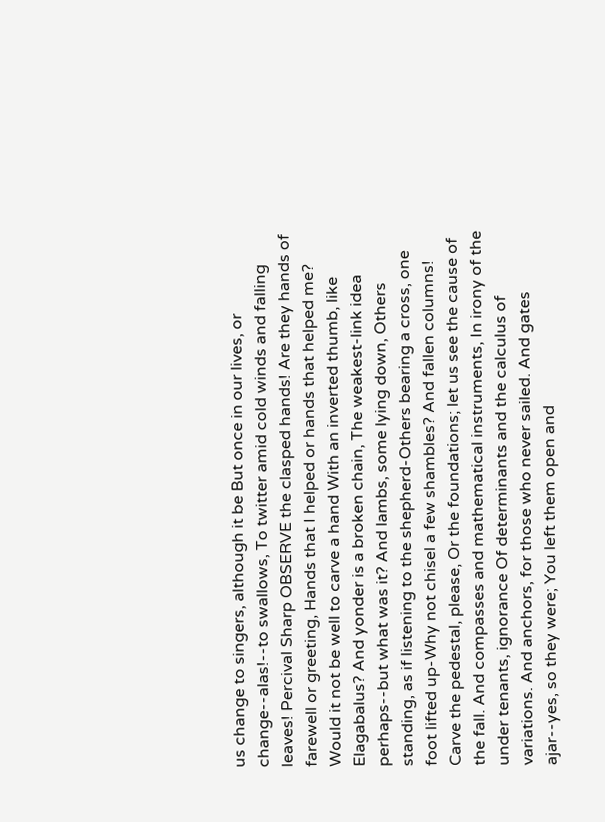us change to singers, although it be But once in our lives, or change--alas!--to swallows, To twitter amid cold winds and falling leaves! Percival Sharp OBSERVE the clasped hands! Are they hands of farewell or greeting, Hands that I helped or hands that helped me? Would it not be well to carve a hand With an inverted thumb, like Elagabalus? And yonder is a broken chain, The weakest-link idea perhaps--but what was it? And lambs, some lying down, Others standing, as if listening to the shepherd-Others bearing a cross, one foot lifted up-Why not chisel a few shambles? And fallen columns! Carve the pedestal, please, Or the foundations; let us see the cause of the fall. And compasses and mathematical instruments, In irony of the under tenants, ignorance Of determinants and the calculus of variations. And anchors, for those who never sailed. And gates ajar--yes, so they were; You left them open and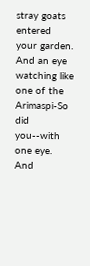stray goats entered your garden. And an eye watching like one of the Arimaspi-So did you--with one eye. And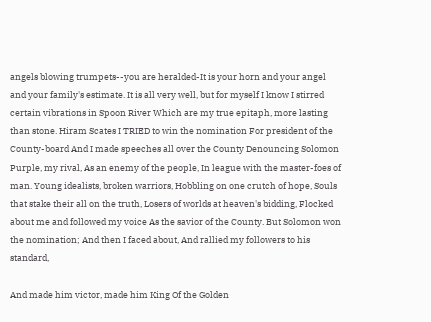angels blowing trumpets--you are heralded-It is your horn and your angel and your family's estimate. It is all very well, but for myself I know I stirred certain vibrations in Spoon River Which are my true epitaph, more lasting than stone. Hiram Scates I TRIED to win the nomination For president of the County-board And I made speeches all over the County Denouncing Solomon Purple, my rival, As an enemy of the people, In league with the master-foes of man. Young idealists, broken warriors, Hobbling on one crutch of hope, Souls that stake their all on the truth, Losers of worlds at heaven's bidding, Flocked about me and followed my voice As the savior of the County. But Solomon won the nomination; And then I faced about, And rallied my followers to his standard,

And made him victor, made him King Of the Golden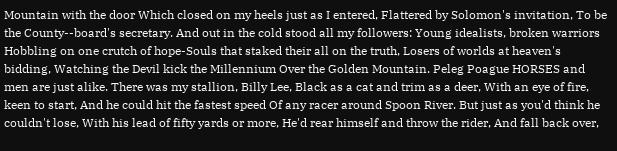Mountain with the door Which closed on my heels just as I entered, Flattered by Solomon's invitation, To be the County--board's secretary. And out in the cold stood all my followers: Young idealists, broken warriors Hobbling on one crutch of hope-Souls that staked their all on the truth, Losers of worlds at heaven's bidding, Watching the Devil kick the Millennium Over the Golden Mountain. Peleg Poague HORSES and men are just alike. There was my stallion, Billy Lee, Black as a cat and trim as a deer, With an eye of fire, keen to start, And he could hit the fastest speed Of any racer around Spoon River. But just as you'd think he couldn't lose, With his lead of fifty yards or more, He'd rear himself and throw the rider, And fall back over,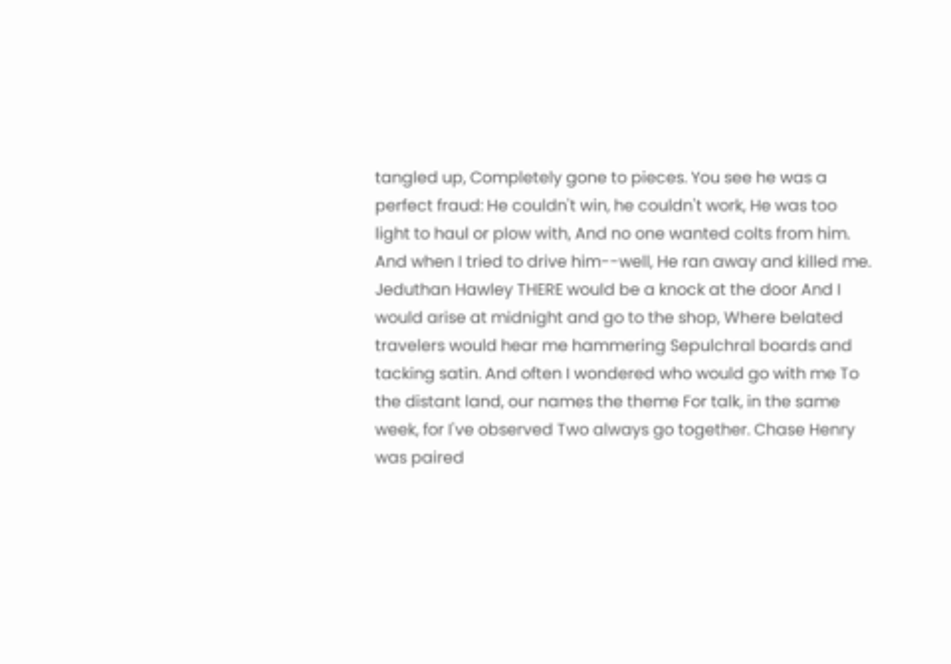tangled up, Completely gone to pieces. You see he was a perfect fraud: He couldn't win, he couldn't work, He was too light to haul or plow with, And no one wanted colts from him. And when I tried to drive him--well, He ran away and killed me. Jeduthan Hawley THERE would be a knock at the door And I would arise at midnight and go to the shop, Where belated travelers would hear me hammering Sepulchral boards and tacking satin. And often I wondered who would go with me To the distant land, our names the theme For talk, in the same week, for I've observed Two always go together. Chase Henry was paired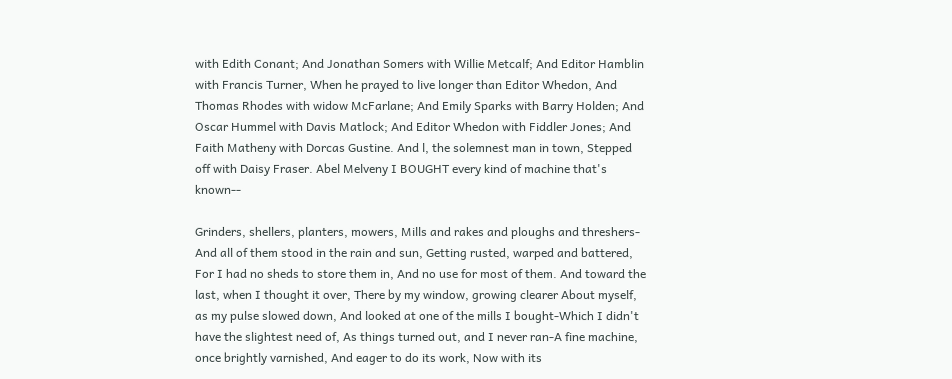with Edith Conant; And Jonathan Somers with Willie Metcalf; And Editor Hamblin with Francis Turner, When he prayed to live longer than Editor Whedon, And Thomas Rhodes with widow McFarlane; And Emily Sparks with Barry Holden; And Oscar Hummel with Davis Matlock; And Editor Whedon with Fiddler Jones; And Faith Matheny with Dorcas Gustine. And l, the solemnest man in town, Stepped off with Daisy Fraser. Abel Melveny I BOUGHT every kind of machine that's known--

Grinders, shellers, planters, mowers, Mills and rakes and ploughs and threshers-And all of them stood in the rain and sun, Getting rusted, warped and battered, For I had no sheds to store them in, And no use for most of them. And toward the last, when I thought it over, There by my window, growing clearer About myself, as my pulse slowed down, And looked at one of the mills I bought-Which I didn't have the slightest need of, As things turned out, and I never ran-A fine machine, once brightly varnished, And eager to do its work, Now with its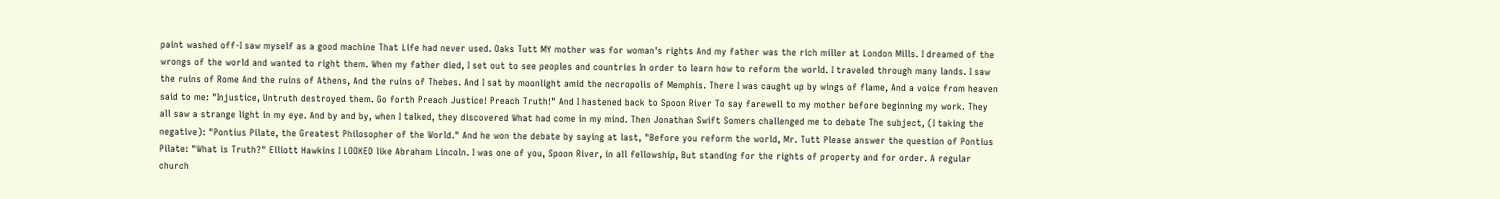paint washed off-I saw myself as a good machine That Life had never used. Oaks Tutt MY mother was for woman's rights And my father was the rich miller at London Mills. I dreamed of the wrongs of the world and wanted to right them. When my father died, I set out to see peoples and countries In order to learn how to reform the world. I traveled through many lands. I saw the ruins of Rome And the ruins of Athens, And the ruins of Thebes. And I sat by moonlight amid the necropolis of Memphis. There I was caught up by wings of flame, And a voice from heaven said to me: "Injustice, Untruth destroyed them. Go forth Preach Justice! Preach Truth!" And I hastened back to Spoon River To say farewell to my mother before beginning my work. They all saw a strange light in my eye. And by and by, when I talked, they discovered What had come in my mind. Then Jonathan Swift Somers challenged me to debate The subject, (I taking the negative): "Pontius Pilate, the Greatest Philosopher of the World." And he won the debate by saying at last, "Before you reform the world, Mr. Tutt Please answer the question of Pontius Pilate: "What is Truth?" Elliott Hawkins I LOOKED like Abraham Lincoln. I was one of you, Spoon River, in all fellowship, But standing for the rights of property and for order. A regular church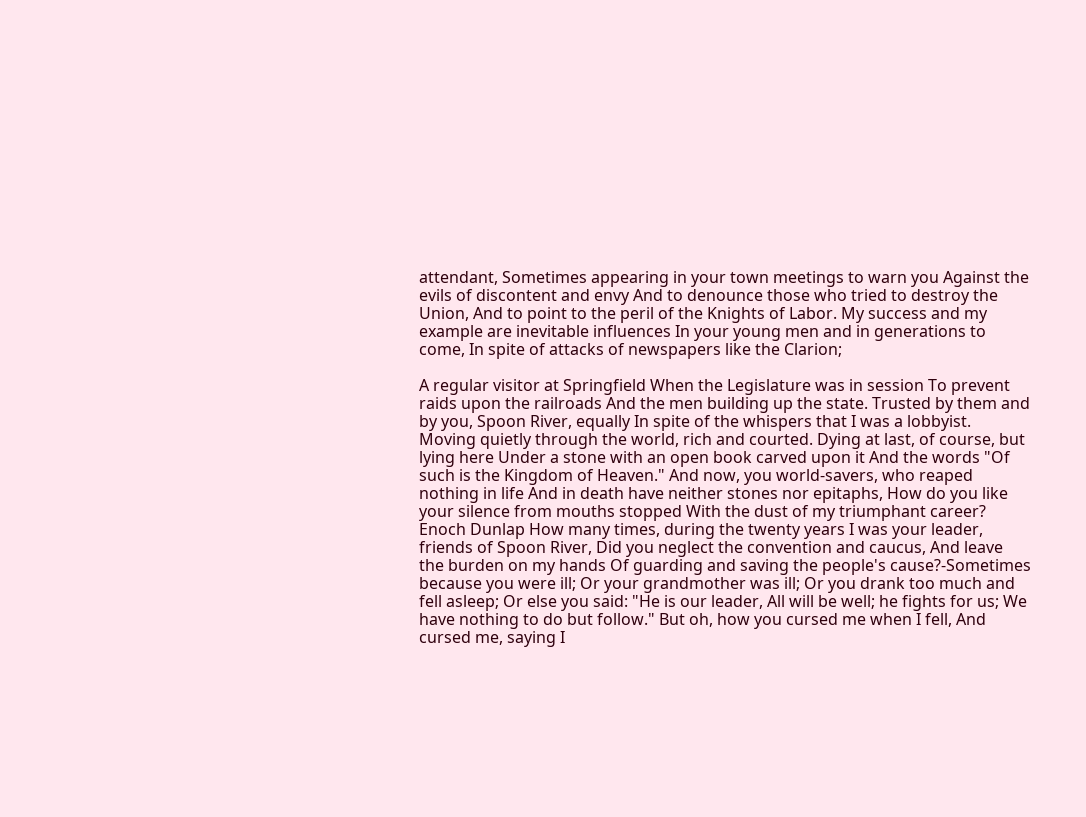attendant, Sometimes appearing in your town meetings to warn you Against the evils of discontent and envy And to denounce those who tried to destroy the Union, And to point to the peril of the Knights of Labor. My success and my example are inevitable influences In your young men and in generations to come, In spite of attacks of newspapers like the Clarion;

A regular visitor at Springfield When the Legislature was in session To prevent raids upon the railroads And the men building up the state. Trusted by them and by you, Spoon River, equally In spite of the whispers that I was a lobbyist. Moving quietly through the world, rich and courted. Dying at last, of course, but lying here Under a stone with an open book carved upon it And the words "Of such is the Kingdom of Heaven." And now, you world-savers, who reaped nothing in life And in death have neither stones nor epitaphs, How do you like your silence from mouths stopped With the dust of my triumphant career? Enoch Dunlap How many times, during the twenty years I was your leader, friends of Spoon River, Did you neglect the convention and caucus, And leave the burden on my hands Of guarding and saving the people's cause?-Sometimes because you were ill; Or your grandmother was ill; Or you drank too much and fell asleep; Or else you said: "He is our leader, All will be well; he fights for us; We have nothing to do but follow." But oh, how you cursed me when I fell, And cursed me, saying I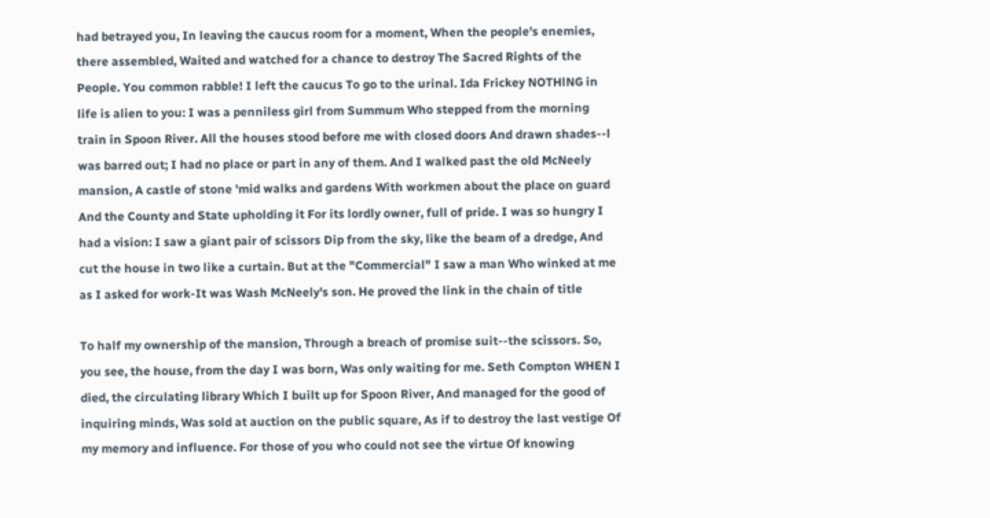had betrayed you, In leaving the caucus room for a moment, When the people's enemies, there assembled, Waited and watched for a chance to destroy The Sacred Rights of the People. You common rabble! I left the caucus To go to the urinal. Ida Frickey NOTHlNG in life is alien to you: I was a penniless girl from Summum Who stepped from the morning train in Spoon River. All the houses stood before me with closed doors And drawn shades--l was barred out; I had no place or part in any of them. And I walked past the old McNeely mansion, A castle of stone 'mid walks and gardens With workmen about the place on guard And the County and State upholding it For its lordly owner, full of pride. I was so hungry I had a vision: I saw a giant pair of scissors Dip from the sky, like the beam of a dredge, And cut the house in two like a curtain. But at the "Commercial" I saw a man Who winked at me as I asked for work-It was Wash McNeely's son. He proved the link in the chain of title

To half my ownership of the mansion, Through a breach of promise suit--the scissors. So, you see, the house, from the day I was born, Was only waiting for me. Seth Compton WHEN I died, the circulating library Which I built up for Spoon River, And managed for the good of inquiring minds, Was sold at auction on the public square, As if to destroy the last vestige Of my memory and influence. For those of you who could not see the virtue Of knowing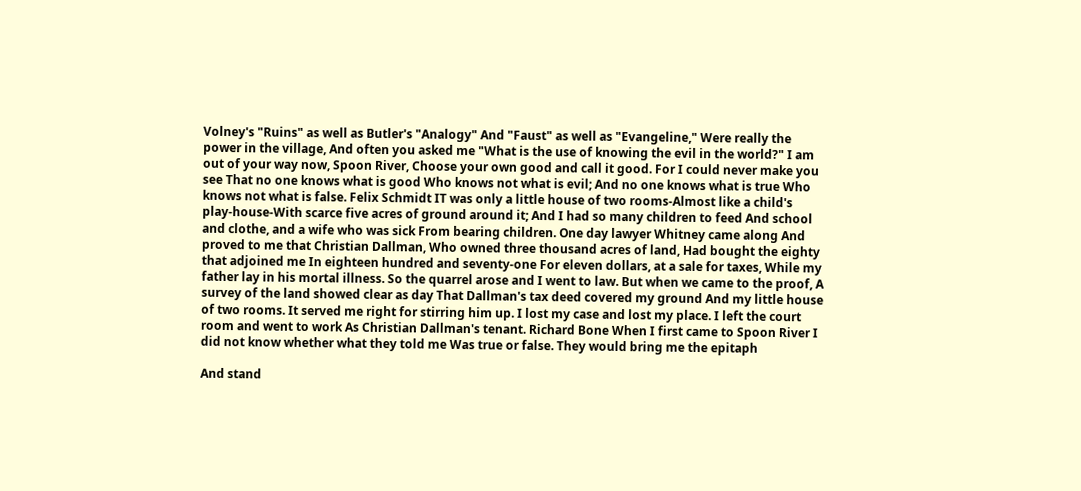Volney's "Ruins" as well as Butler's "Analogy" And "Faust" as well as "Evangeline," Were really the power in the village, And often you asked me "What is the use of knowing the evil in the world?" I am out of your way now, Spoon River, Choose your own good and call it good. For I could never make you see That no one knows what is good Who knows not what is evil; And no one knows what is true Who knows not what is false. Felix Schmidt IT was only a little house of two rooms-Almost like a child's play-house-With scarce five acres of ground around it; And I had so many children to feed And school and clothe, and a wife who was sick From bearing children. One day lawyer Whitney came along And proved to me that Christian Dallman, Who owned three thousand acres of land, Had bought the eighty that adjoined me In eighteen hundred and seventy-one For eleven dollars, at a sale for taxes, While my father lay in his mortal illness. So the quarrel arose and I went to law. But when we came to the proof, A survey of the land showed clear as day That Dallman's tax deed covered my ground And my little house of two rooms. It served me right for stirring him up. I lost my case and lost my place. I left the court room and went to work As Christian Dallman's tenant. Richard Bone When I first came to Spoon River I did not know whether what they told me Was true or false. They would bring me the epitaph

And stand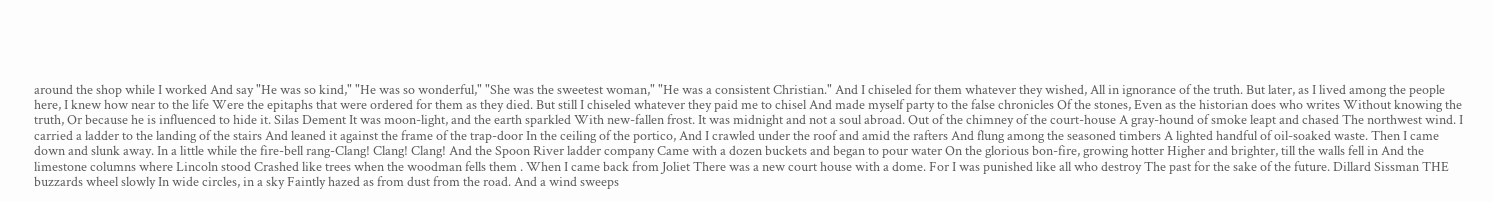around the shop while I worked And say "He was so kind," "He was so wonderful," "She was the sweetest woman," "He was a consistent Christian." And I chiseled for them whatever they wished, All in ignorance of the truth. But later, as I lived among the people here, I knew how near to the life Were the epitaphs that were ordered for them as they died. But still I chiseled whatever they paid me to chisel And made myself party to the false chronicles Of the stones, Even as the historian does who writes Without knowing the truth, Or because he is influenced to hide it. Silas Dement It was moon-light, and the earth sparkled With new-fallen frost. It was midnight and not a soul abroad. Out of the chimney of the court-house A gray-hound of smoke leapt and chased The northwest wind. I carried a ladder to the landing of the stairs And leaned it against the frame of the trap-door In the ceiling of the portico, And I crawled under the roof and amid the rafters And flung among the seasoned timbers A lighted handful of oil-soaked waste. Then I came down and slunk away. In a little while the fire-bell rang-Clang! Clang! Clang! And the Spoon River ladder company Came with a dozen buckets and began to pour water On the glorious bon-fire, growing hotter Higher and brighter, till the walls fell in And the limestone columns where Lincoln stood Crashed like trees when the woodman fells them . When I came back from Joliet There was a new court house with a dome. For I was punished like all who destroy The past for the sake of the future. Dillard Sissman THE buzzards wheel slowly In wide circles, in a sky Faintly hazed as from dust from the road. And a wind sweeps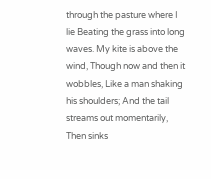through the pasture where I lie Beating the grass into long waves. My kite is above the wind, Though now and then it wobbles, Like a man shaking his shoulders; And the tail streams out momentarily, Then sinks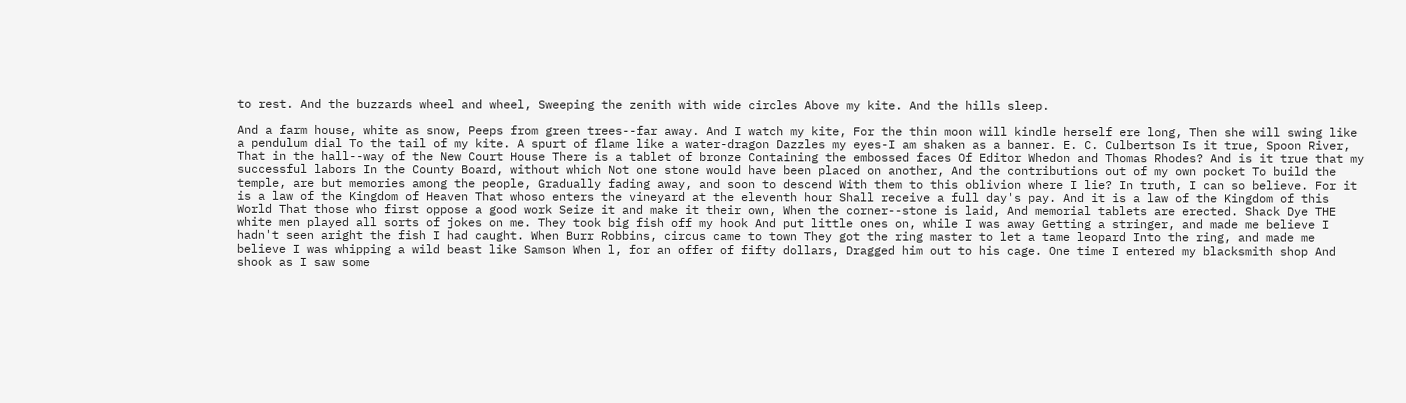to rest. And the buzzards wheel and wheel, Sweeping the zenith with wide circles Above my kite. And the hills sleep.

And a farm house, white as snow, Peeps from green trees--far away. And I watch my kite, For the thin moon will kindle herself ere long, Then she will swing like a pendulum dial To the tail of my kite. A spurt of flame like a water-dragon Dazzles my eyes-I am shaken as a banner. E. C. Culbertson Is it true, Spoon River, That in the hall--way of the New Court House There is a tablet of bronze Containing the embossed faces Of Editor Whedon and Thomas Rhodes? And is it true that my successful labors In the County Board, without which Not one stone would have been placed on another, And the contributions out of my own pocket To build the temple, are but memories among the people, Gradually fading away, and soon to descend With them to this oblivion where I lie? In truth, I can so believe. For it is a law of the Kingdom of Heaven That whoso enters the vineyard at the eleventh hour Shall receive a full day's pay. And it is a law of the Kingdom of this World That those who first oppose a good work Seize it and make it their own, When the corner--stone is laid, And memorial tablets are erected. Shack Dye THE white men played all sorts of jokes on me. They took big fish off my hook And put little ones on, while I was away Getting a stringer, and made me believe I hadn't seen aright the fish I had caught. When Burr Robbins, circus came to town They got the ring master to let a tame leopard Into the ring, and made me believe I was whipping a wild beast like Samson When l, for an offer of fifty dollars, Dragged him out to his cage. One time I entered my blacksmith shop And shook as I saw some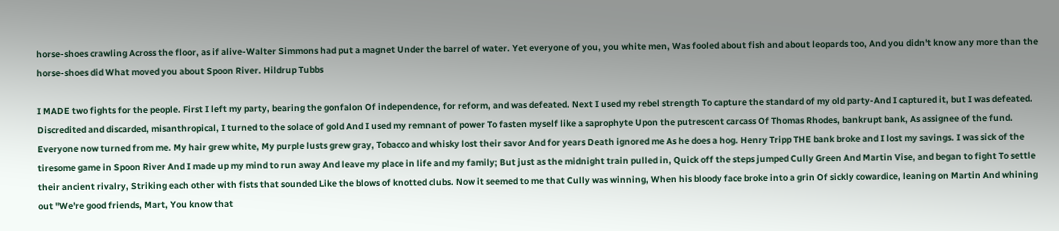horse-shoes crawling Across the floor, as if alive-Walter Simmons had put a magnet Under the barrel of water. Yet everyone of you, you white men, Was fooled about fish and about leopards too, And you didn't know any more than the horse-shoes did What moved you about Spoon River. Hildrup Tubbs

I MADE two fights for the people. First I left my party, bearing the gonfalon Of independence, for reform, and was defeated. Next I used my rebel strength To capture the standard of my old party-And I captured it, but I was defeated. Discredited and discarded, misanthropical, I turned to the solace of gold And I used my remnant of power To fasten myself like a saprophyte Upon the putrescent carcass Of Thomas Rhodes, bankrupt bank, As assignee of the fund. Everyone now turned from me. My hair grew white, My purple lusts grew gray, Tobacco and whisky lost their savor And for years Death ignored me As he does a hog. Henry Tripp THE bank broke and I lost my savings. I was sick of the tiresome game in Spoon River And I made up my mind to run away And leave my place in life and my family; But just as the midnight train pulled in, Quick off the steps jumped Cully Green And Martin Vise, and began to fight To settle their ancient rivalry, Striking each other with fists that sounded Like the blows of knotted clubs. Now it seemed to me that Cully was winning, When his bloody face broke into a grin Of sickly cowardice, leaning on Martin And whining out "We're good friends, Mart, You know that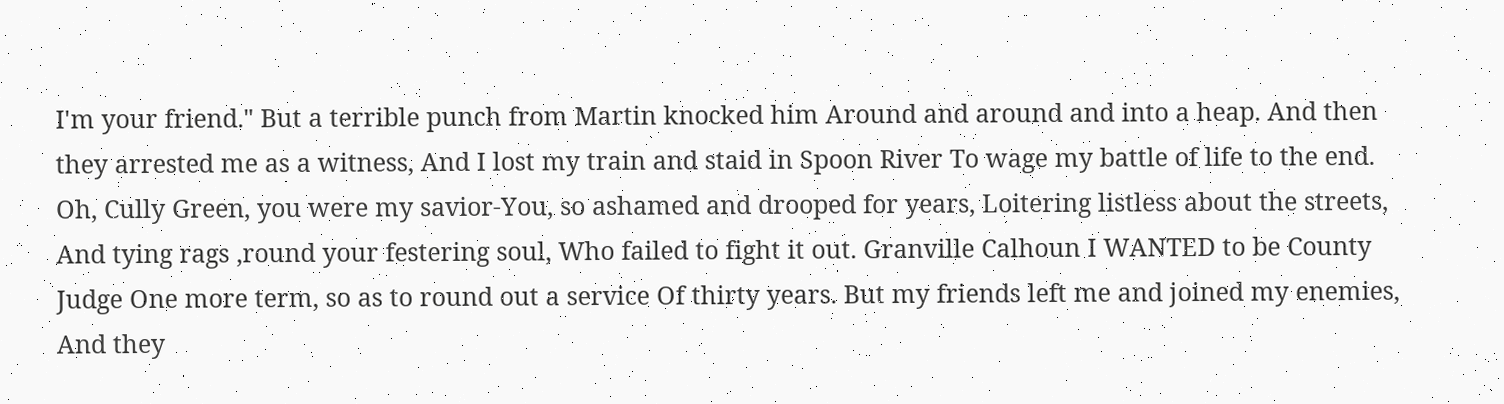I'm your friend." But a terrible punch from Martin knocked him Around and around and into a heap. And then they arrested me as a witness, And I lost my train and staid in Spoon River To wage my battle of life to the end. Oh, Cully Green, you were my savior-You, so ashamed and drooped for years, Loitering listless about the streets, And tying rags ,round your festering soul, Who failed to fight it out. Granville Calhoun I WANTED to be County Judge One more term, so as to round out a service Of thirty years. But my friends left me and joined my enemies, And they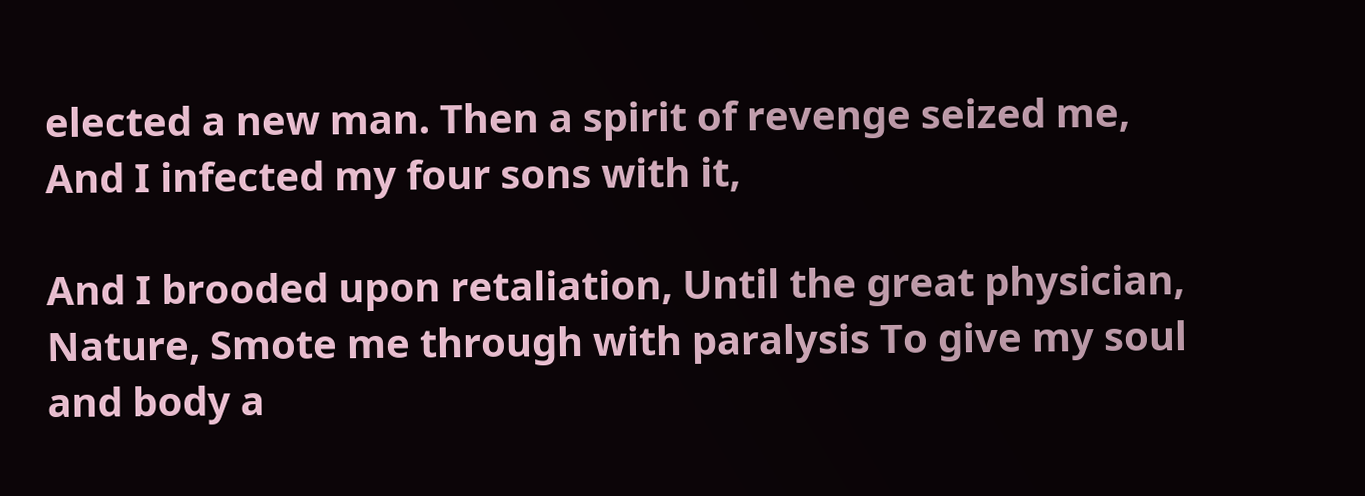elected a new man. Then a spirit of revenge seized me, And I infected my four sons with it,

And I brooded upon retaliation, Until the great physician, Nature, Smote me through with paralysis To give my soul and body a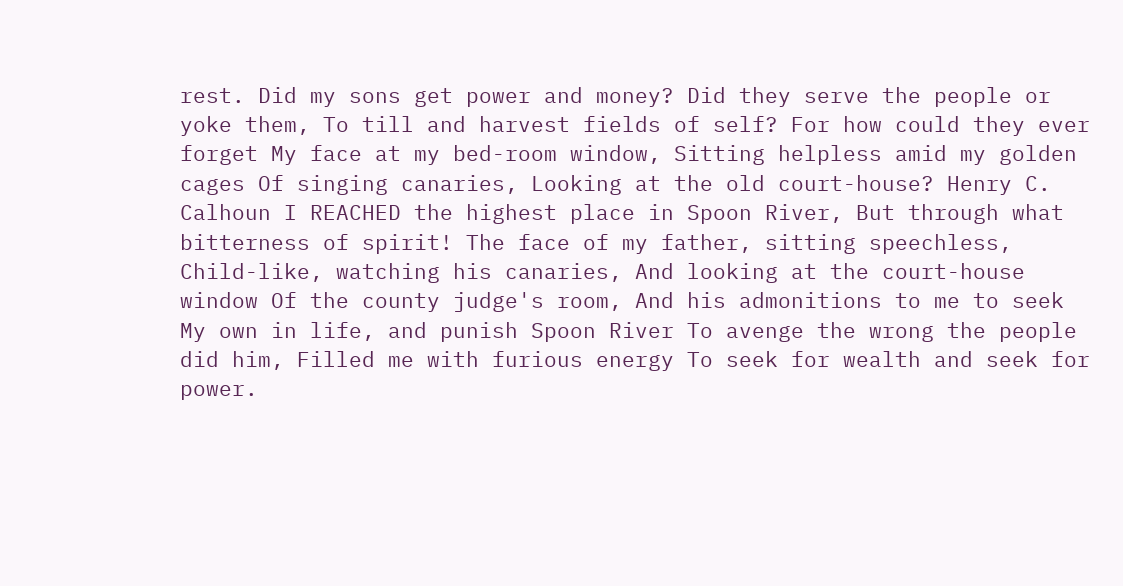rest. Did my sons get power and money? Did they serve the people or yoke them, To till and harvest fields of self? For how could they ever forget My face at my bed-room window, Sitting helpless amid my golden cages Of singing canaries, Looking at the old court-house? Henry C. Calhoun I REACHED the highest place in Spoon River, But through what bitterness of spirit! The face of my father, sitting speechless, Child-like, watching his canaries, And looking at the court-house window Of the county judge's room, And his admonitions to me to seek My own in life, and punish Spoon River To avenge the wrong the people did him, Filled me with furious energy To seek for wealth and seek for power.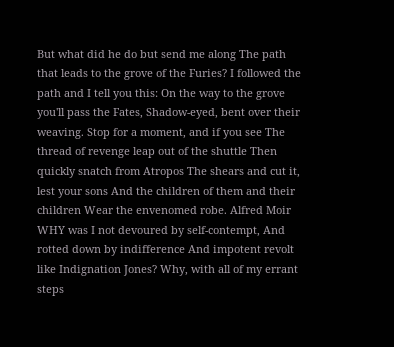But what did he do but send me along The path that leads to the grove of the Furies? I followed the path and I tell you this: On the way to the grove you'll pass the Fates, Shadow-eyed, bent over their weaving. Stop for a moment, and if you see The thread of revenge leap out of the shuttle Then quickly snatch from Atropos The shears and cut it, lest your sons And the children of them and their children Wear the envenomed robe. Alfred Moir WHY was I not devoured by self-contempt, And rotted down by indifference And impotent revolt like Indignation Jones? Why, with all of my errant steps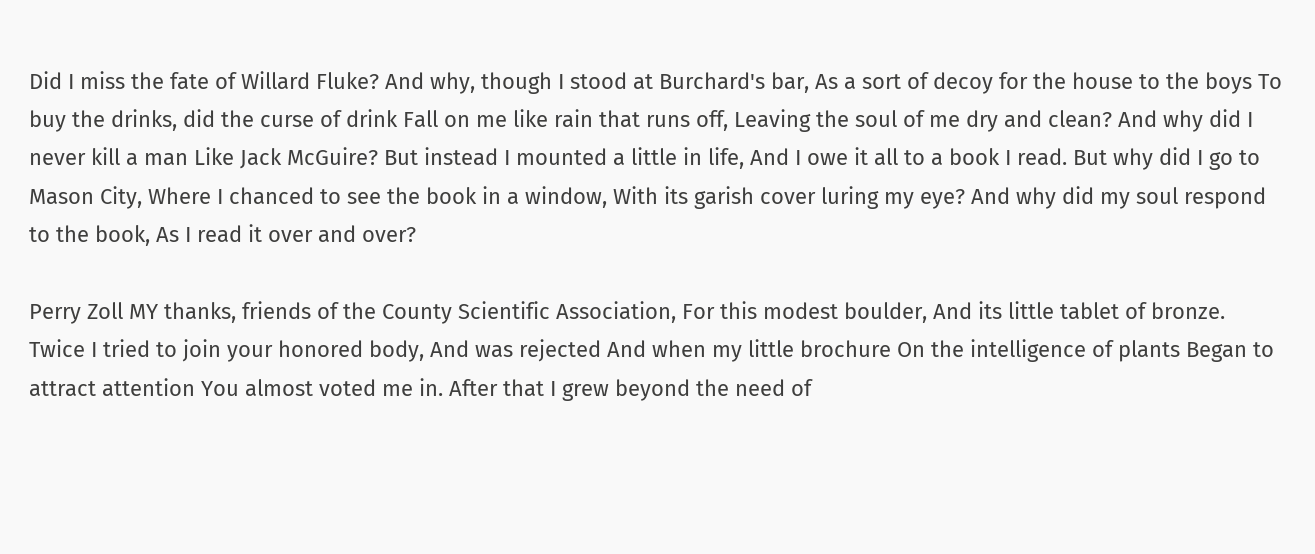Did I miss the fate of Willard Fluke? And why, though I stood at Burchard's bar, As a sort of decoy for the house to the boys To buy the drinks, did the curse of drink Fall on me like rain that runs off, Leaving the soul of me dry and clean? And why did I never kill a man Like Jack McGuire? But instead I mounted a little in life, And I owe it all to a book I read. But why did I go to Mason City, Where I chanced to see the book in a window, With its garish cover luring my eye? And why did my soul respond to the book, As I read it over and over?

Perry Zoll MY thanks, friends of the County Scientific Association, For this modest boulder, And its little tablet of bronze. Twice I tried to join your honored body, And was rejected And when my little brochure On the intelligence of plants Began to attract attention You almost voted me in. After that I grew beyond the need of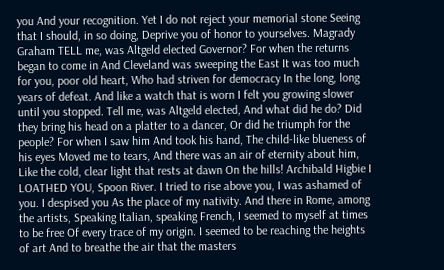you And your recognition. Yet I do not reject your memorial stone Seeing that I should, in so doing, Deprive you of honor to yourselves. Magrady Graham TELL me, was Altgeld elected Governor? For when the returns began to come in And Cleveland was sweeping the East It was too much for you, poor old heart, Who had striven for democracy In the long, long years of defeat. And like a watch that is worn I felt you growing slower until you stopped. Tell me, was Altgeld elected, And what did he do? Did they bring his head on a platter to a dancer, Or did he triumph for the people? For when I saw him And took his hand, The child-like blueness of his eyes Moved me to tears, And there was an air of eternity about him, Like the cold, clear light that rests at dawn On the hills! Archibald Higbie I LOATHED YOU, Spoon River. I tried to rise above you, I was ashamed of you. I despised you As the place of my nativity. And there in Rome, among the artists, Speaking Italian, speaking French, I seemed to myself at times to be free Of every trace of my origin. I seemed to be reaching the heights of art And to breathe the air that the masters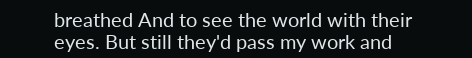breathed And to see the world with their eyes. But still they'd pass my work and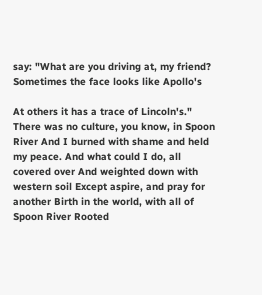say: "What are you driving at, my friend? Sometimes the face looks like Apollo's

At others it has a trace of Lincoln's." There was no culture, you know, in Spoon River And I burned with shame and held my peace. And what could I do, all covered over And weighted down with western soil Except aspire, and pray for another Birth in the world, with all of Spoon River Rooted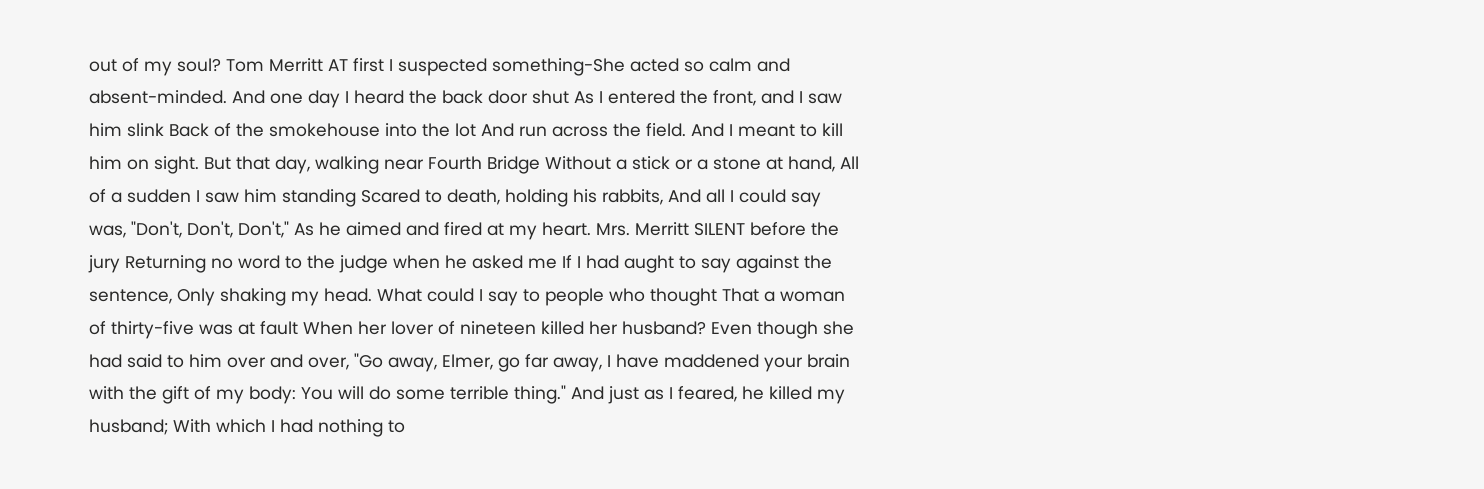out of my soul? Tom Merritt AT first I suspected something-She acted so calm and absent-minded. And one day I heard the back door shut As I entered the front, and I saw him slink Back of the smokehouse into the lot And run across the field. And I meant to kill him on sight. But that day, walking near Fourth Bridge Without a stick or a stone at hand, All of a sudden I saw him standing Scared to death, holding his rabbits, And all I could say was, "Don't, Don't, Don't," As he aimed and fired at my heart. Mrs. Merritt SILENT before the jury Returning no word to the judge when he asked me If I had aught to say against the sentence, Only shaking my head. What could I say to people who thought That a woman of thirty-five was at fault When her lover of nineteen killed her husband? Even though she had said to him over and over, "Go away, Elmer, go far away, I have maddened your brain with the gift of my body: You will do some terrible thing." And just as I feared, he killed my husband; With which I had nothing to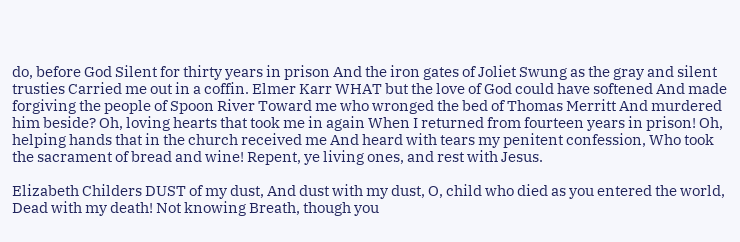do, before God Silent for thirty years in prison And the iron gates of Joliet Swung as the gray and silent trusties Carried me out in a coffin. Elmer Karr WHAT but the love of God could have softened And made forgiving the people of Spoon River Toward me who wronged the bed of Thomas Merritt And murdered him beside? Oh, loving hearts that took me in again When I returned from fourteen years in prison! Oh, helping hands that in the church received me And heard with tears my penitent confession, Who took the sacrament of bread and wine! Repent, ye living ones, and rest with Jesus.

Elizabeth Childers DUST of my dust, And dust with my dust, O, child who died as you entered the world, Dead with my death! Not knowing Breath, though you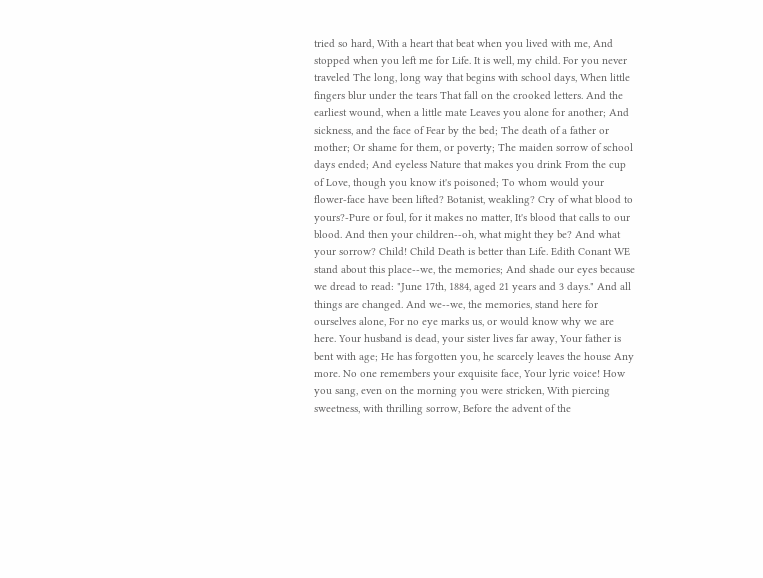tried so hard, With a heart that beat when you lived with me, And stopped when you left me for Life. It is well, my child. For you never traveled The long, long way that begins with school days, When little fingers blur under the tears That fall on the crooked letters. And the earliest wound, when a little mate Leaves you alone for another; And sickness, and the face of Fear by the bed; The death of a father or mother; Or shame for them, or poverty; The maiden sorrow of school days ended; And eyeless Nature that makes you drink From the cup of Love, though you know it's poisoned; To whom would your flower-face have been lifted? Botanist, weakling? Cry of what blood to yours?-Pure or foul, for it makes no matter, It's blood that calls to our blood. And then your children--oh, what might they be? And what your sorrow? Child! Child Death is better than Life. Edith Conant WE stand about this place--we, the memories; And shade our eyes because we dread to read: "June 17th, 1884, aged 21 years and 3 days." And all things are changed. And we--we, the memories, stand here for ourselves alone, For no eye marks us, or would know why we are here. Your husband is dead, your sister lives far away, Your father is bent with age; He has forgotten you, he scarcely leaves the house Any more. No one remembers your exquisite face, Your lyric voice! How you sang, even on the morning you were stricken, With piercing sweetness, with thrilling sorrow, Before the advent of the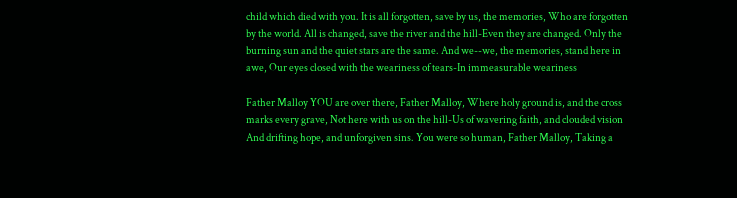child which died with you. It is all forgotten, save by us, the memories, Who are forgotten by the world. All is changed, save the river and the hill-Even they are changed. Only the burning sun and the quiet stars are the same. And we--we, the memories, stand here in awe, Our eyes closed with the weariness of tears-In immeasurable weariness

Father Malloy YOU are over there, Father Malloy, Where holy ground is, and the cross marks every grave, Not here with us on the hill-Us of wavering faith, and clouded vision And drifting hope, and unforgiven sins. You were so human, Father Malloy, Taking a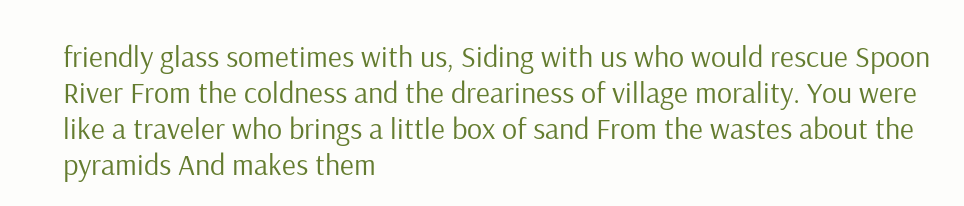friendly glass sometimes with us, Siding with us who would rescue Spoon River From the coldness and the dreariness of village morality. You were like a traveler who brings a little box of sand From the wastes about the pyramids And makes them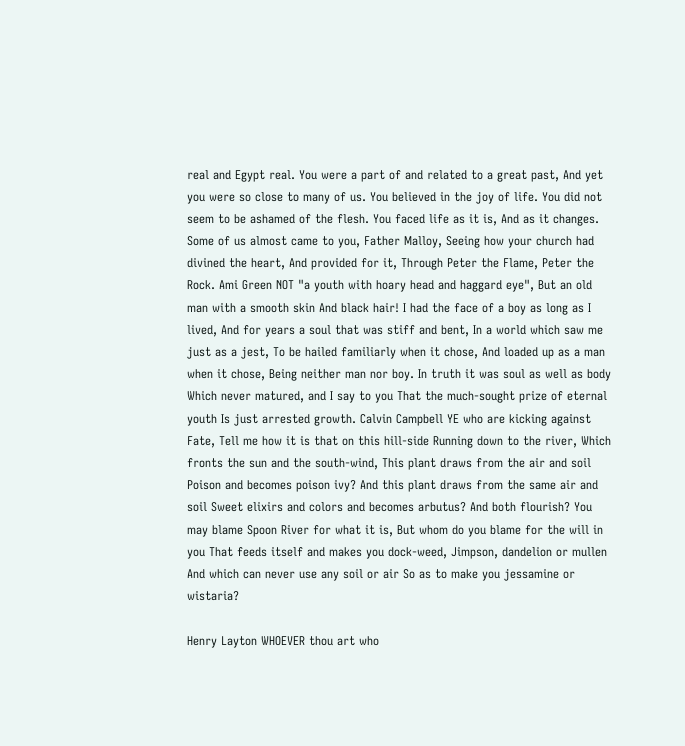real and Egypt real. You were a part of and related to a great past, And yet you were so close to many of us. You believed in the joy of life. You did not seem to be ashamed of the flesh. You faced life as it is, And as it changes. Some of us almost came to you, Father Malloy, Seeing how your church had divined the heart, And provided for it, Through Peter the Flame, Peter the Rock. Ami Green NOT "a youth with hoary head and haggard eye", But an old man with a smooth skin And black hair! I had the face of a boy as long as I lived, And for years a soul that was stiff and bent, In a world which saw me just as a jest, To be hailed familiarly when it chose, And loaded up as a man when it chose, Being neither man nor boy. In truth it was soul as well as body Which never matured, and I say to you That the much-sought prize of eternal youth Is just arrested growth. Calvin Campbell YE who are kicking against Fate, Tell me how it is that on this hill-side Running down to the river, Which fronts the sun and the south-wind, This plant draws from the air and soil Poison and becomes poison ivy? And this plant draws from the same air and soil Sweet elixirs and colors and becomes arbutus? And both flourish? You may blame Spoon River for what it is, But whom do you blame for the will in you That feeds itself and makes you dock-weed, Jimpson, dandelion or mullen And which can never use any soil or air So as to make you jessamine or wistaria?

Henry Layton WHOEVER thou art who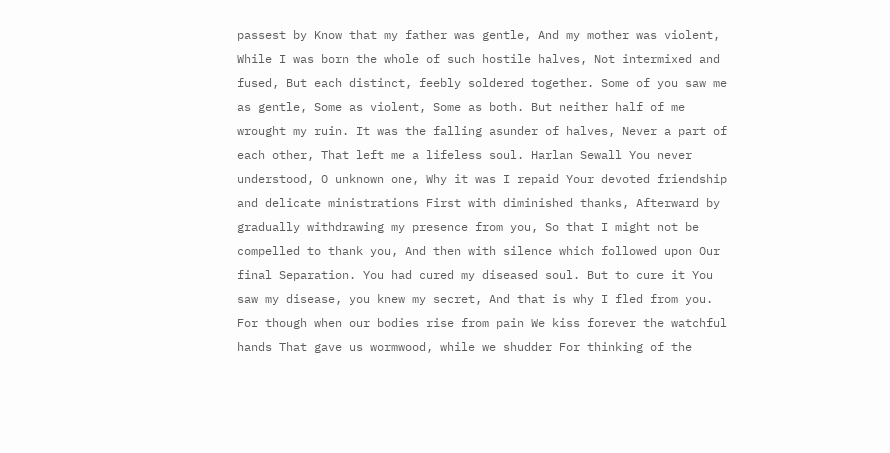passest by Know that my father was gentle, And my mother was violent, While I was born the whole of such hostile halves, Not intermixed and fused, But each distinct, feebly soldered together. Some of you saw me as gentle, Some as violent, Some as both. But neither half of me wrought my ruin. It was the falling asunder of halves, Never a part of each other, That left me a lifeless soul. Harlan Sewall You never understood, O unknown one, Why it was I repaid Your devoted friendship and delicate ministrations First with diminished thanks, Afterward by gradually withdrawing my presence from you, So that I might not be compelled to thank you, And then with silence which followed upon Our final Separation. You had cured my diseased soul. But to cure it You saw my disease, you knew my secret, And that is why I fled from you. For though when our bodies rise from pain We kiss forever the watchful hands That gave us wormwood, while we shudder For thinking of the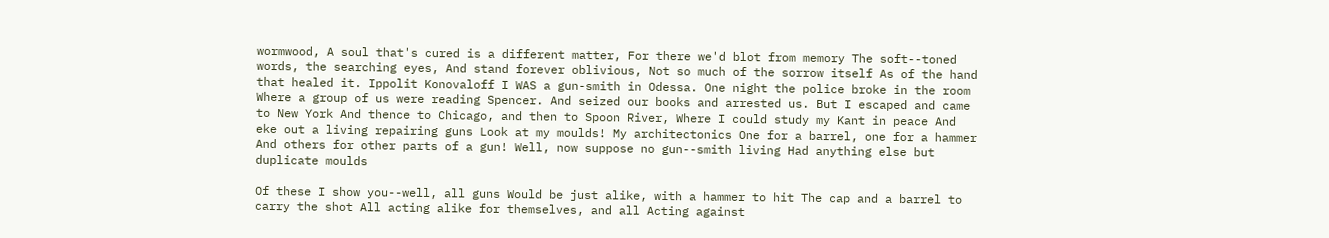wormwood, A soul that's cured is a different matter, For there we'd blot from memory The soft--toned words, the searching eyes, And stand forever oblivious, Not so much of the sorrow itself As of the hand that healed it. Ippolit Konovaloff I WAS a gun-smith in Odessa. One night the police broke in the room Where a group of us were reading Spencer. And seized our books and arrested us. But I escaped and came to New York And thence to Chicago, and then to Spoon River, Where I could study my Kant in peace And eke out a living repairing guns Look at my moulds! My architectonics One for a barrel, one for a hammer And others for other parts of a gun! Well, now suppose no gun--smith living Had anything else but duplicate moulds

Of these I show you--well, all guns Would be just alike, with a hammer to hit The cap and a barrel to carry the shot All acting alike for themselves, and all Acting against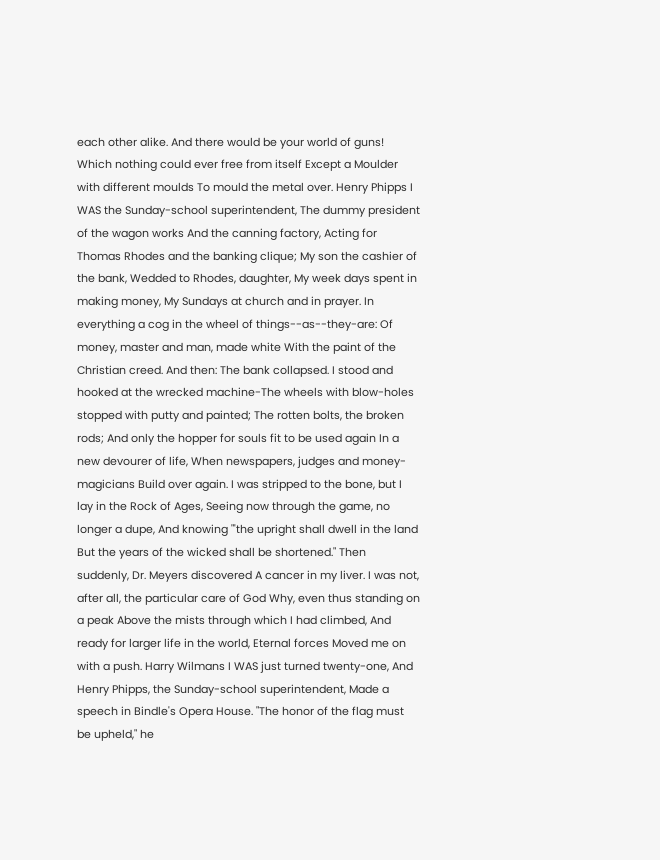each other alike. And there would be your world of guns! Which nothing could ever free from itself Except a Moulder with different moulds To mould the metal over. Henry Phipps I WAS the Sunday-school superintendent, The dummy president of the wagon works And the canning factory, Acting for Thomas Rhodes and the banking clique; My son the cashier of the bank, Wedded to Rhodes, daughter, My week days spent in making money, My Sundays at church and in prayer. In everything a cog in the wheel of things--as--they-are: Of money, master and man, made white With the paint of the Christian creed. And then: The bank collapsed. I stood and hooked at the wrecked machine-The wheels with blow-holes stopped with putty and painted; The rotten bolts, the broken rods; And only the hopper for souls fit to be used again In a new devourer of life, When newspapers, judges and money-magicians Build over again. I was stripped to the bone, but I lay in the Rock of Ages, Seeing now through the game, no longer a dupe, And knowing "'the upright shall dwell in the land But the years of the wicked shall be shortened." Then suddenly, Dr. Meyers discovered A cancer in my liver. I was not, after all, the particular care of God Why, even thus standing on a peak Above the mists through which I had climbed, And ready for larger life in the world, Eternal forces Moved me on with a push. Harry Wilmans I WAS just turned twenty-one, And Henry Phipps, the Sunday-school superintendent, Made a speech in Bindle's Opera House. "The honor of the flag must be upheld," he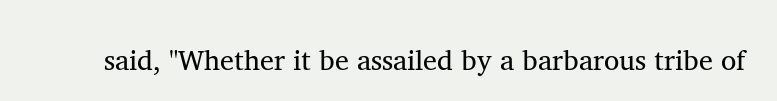said, "Whether it be assailed by a barbarous tribe of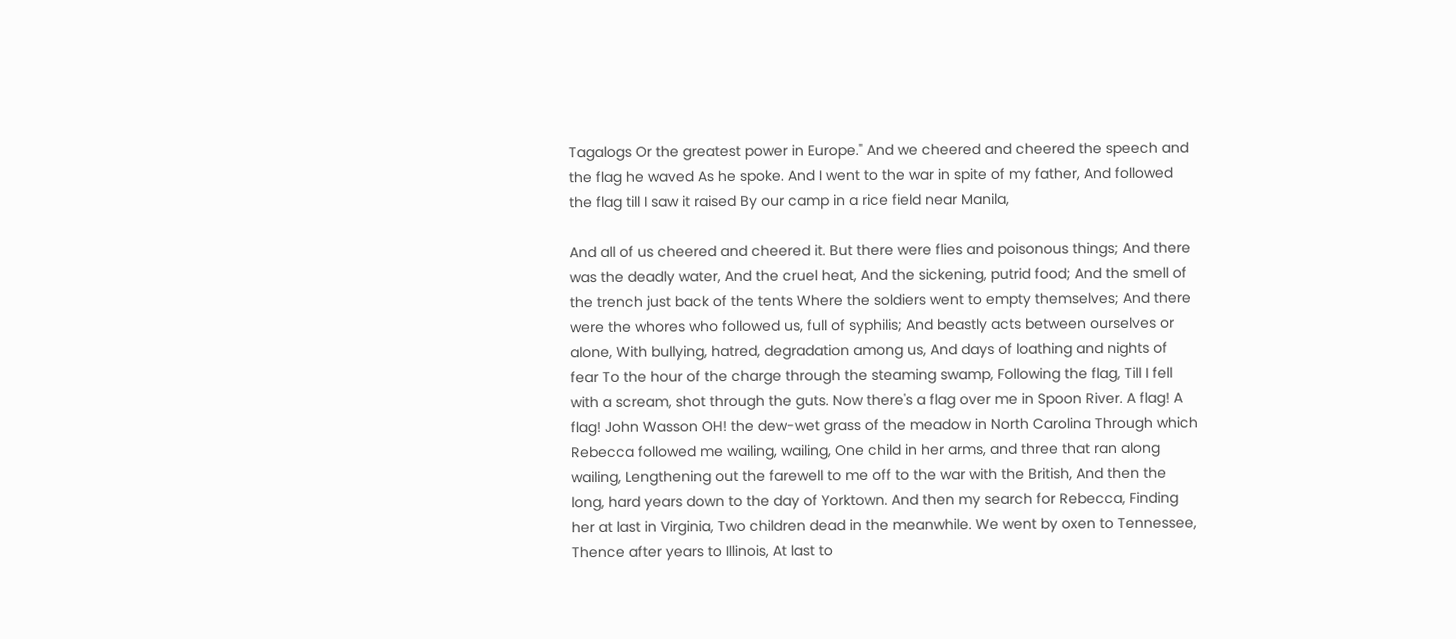Tagalogs Or the greatest power in Europe." And we cheered and cheered the speech and the flag he waved As he spoke. And I went to the war in spite of my father, And followed the flag till I saw it raised By our camp in a rice field near Manila,

And all of us cheered and cheered it. But there were flies and poisonous things; And there was the deadly water, And the cruel heat, And the sickening, putrid food; And the smell of the trench just back of the tents Where the soldiers went to empty themselves; And there were the whores who followed us, full of syphilis; And beastly acts between ourselves or alone, With bullying, hatred, degradation among us, And days of loathing and nights of fear To the hour of the charge through the steaming swamp, Following the flag, Till I fell with a scream, shot through the guts. Now there's a flag over me in Spoon River. A flag! A flag! John Wasson OH! the dew-wet grass of the meadow in North Carolina Through which Rebecca followed me wailing, wailing, One child in her arms, and three that ran along wailing, Lengthening out the farewell to me off to the war with the British, And then the long, hard years down to the day of Yorktown. And then my search for Rebecca, Finding her at last in Virginia, Two children dead in the meanwhile. We went by oxen to Tennessee, Thence after years to Illinois, At last to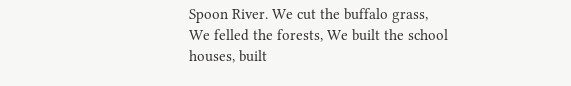Spoon River. We cut the buffalo grass, We felled the forests, We built the school houses, built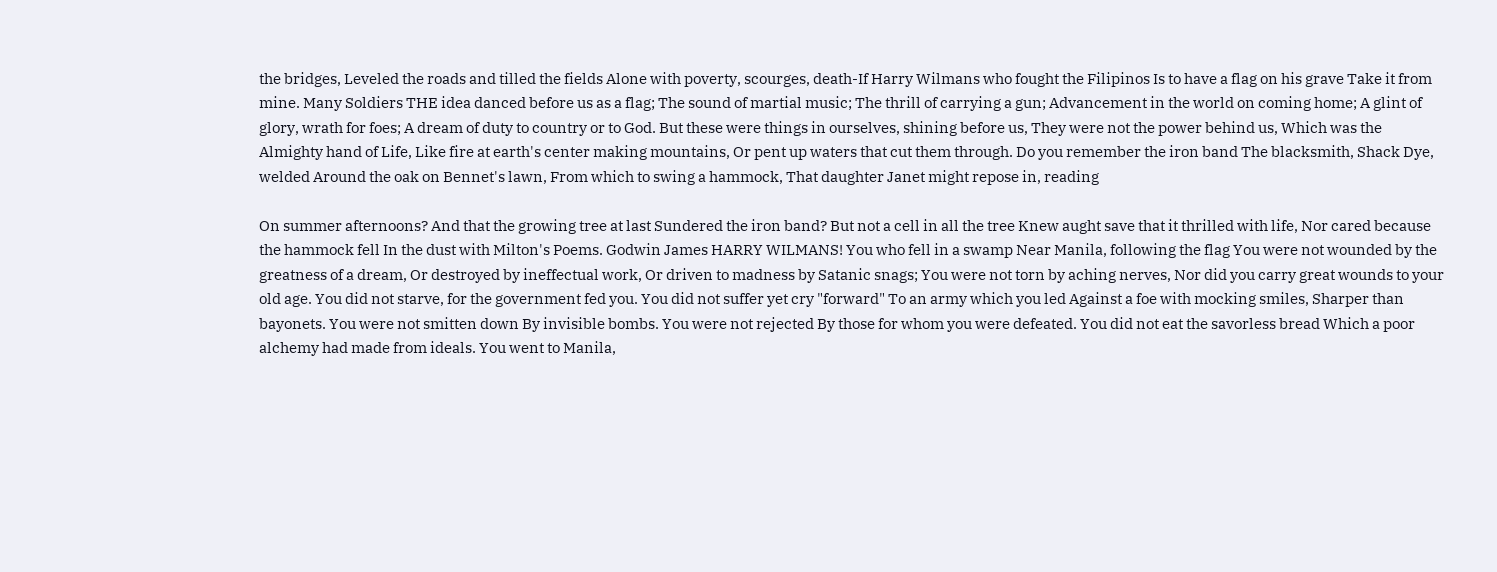the bridges, Leveled the roads and tilled the fields Alone with poverty, scourges, death-If Harry Wilmans who fought the Filipinos Is to have a flag on his grave Take it from mine. Many Soldiers THE idea danced before us as a flag; The sound of martial music; The thrill of carrying a gun; Advancement in the world on coming home; A glint of glory, wrath for foes; A dream of duty to country or to God. But these were things in ourselves, shining before us, They were not the power behind us, Which was the Almighty hand of Life, Like fire at earth's center making mountains, Or pent up waters that cut them through. Do you remember the iron band The blacksmith, Shack Dye, welded Around the oak on Bennet's lawn, From which to swing a hammock, That daughter Janet might repose in, reading

On summer afternoons? And that the growing tree at last Sundered the iron band? But not a cell in all the tree Knew aught save that it thrilled with life, Nor cared because the hammock fell In the dust with Milton's Poems. Godwin James HARRY WILMANS! You who fell in a swamp Near Manila, following the flag You were not wounded by the greatness of a dream, Or destroyed by ineffectual work, Or driven to madness by Satanic snags; You were not torn by aching nerves, Nor did you carry great wounds to your old age. You did not starve, for the government fed you. You did not suffer yet cry "forward" To an army which you led Against a foe with mocking smiles, Sharper than bayonets. You were not smitten down By invisible bombs. You were not rejected By those for whom you were defeated. You did not eat the savorless bread Which a poor alchemy had made from ideals. You went to Manila,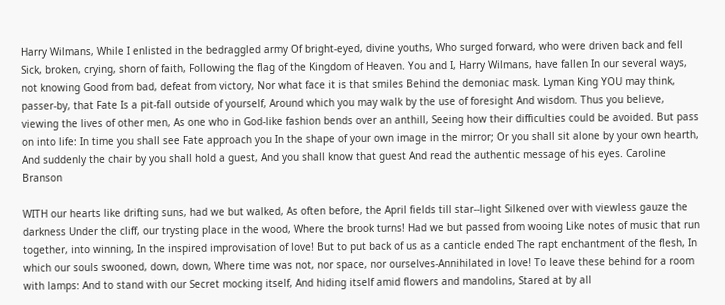Harry Wilmans, While I enlisted in the bedraggled army Of bright-eyed, divine youths, Who surged forward, who were driven back and fell Sick, broken, crying, shorn of faith, Following the flag of the Kingdom of Heaven. You and I, Harry Wilmans, have fallen In our several ways, not knowing Good from bad, defeat from victory, Nor what face it is that smiles Behind the demoniac mask. Lyman King YOU may think, passer-by, that Fate Is a pit-fall outside of yourself, Around which you may walk by the use of foresight And wisdom. Thus you believe, viewing the lives of other men, As one who in God-like fashion bends over an anthill, Seeing how their difficulties could be avoided. But pass on into life: In time you shall see Fate approach you In the shape of your own image in the mirror; Or you shall sit alone by your own hearth, And suddenly the chair by you shall hold a guest, And you shall know that guest And read the authentic message of his eyes. Caroline Branson

WITH our hearts like drifting suns, had we but walked, As often before, the April fields till star--light Silkened over with viewless gauze the darkness Under the cliff, our trysting place in the wood, Where the brook turns! Had we but passed from wooing Like notes of music that run together, into winning, In the inspired improvisation of love! But to put back of us as a canticle ended The rapt enchantment of the flesh, In which our souls swooned, down, down, Where time was not, nor space, nor ourselves-Annihilated in love! To leave these behind for a room with lamps: And to stand with our Secret mocking itself, And hiding itself amid flowers and mandolins, Stared at by all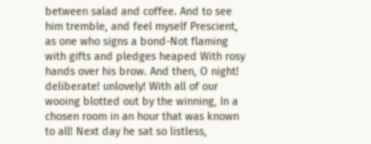between salad and coffee. And to see him tremble, and feel myself Prescient, as one who signs a bond-Not flaming with gifts and pledges heaped With rosy hands over his brow. And then, O night! deliberate! unlovely! With all of our wooing blotted out by the winning, In a chosen room in an hour that was known to all! Next day he sat so listless,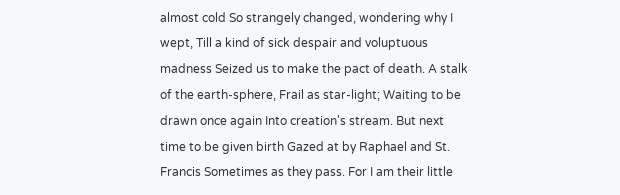almost cold So strangely changed, wondering why I wept, Till a kind of sick despair and voluptuous madness Seized us to make the pact of death. A stalk of the earth-sphere, Frail as star-light; Waiting to be drawn once again Into creation's stream. But next time to be given birth Gazed at by Raphael and St. Francis Sometimes as they pass. For I am their little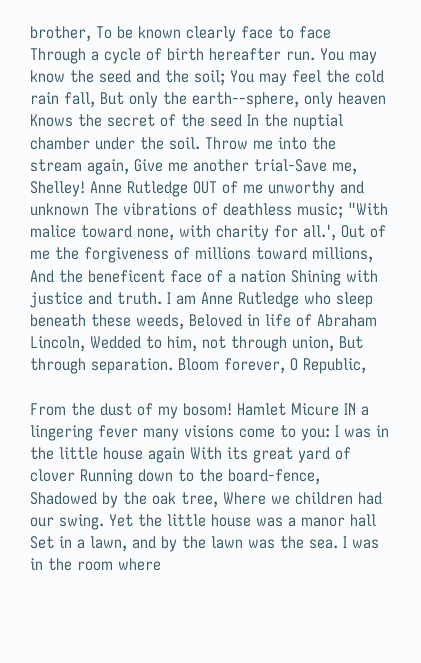brother, To be known clearly face to face Through a cycle of birth hereafter run. You may know the seed and the soil; You may feel the cold rain fall, But only the earth--sphere, only heaven Knows the secret of the seed In the nuptial chamber under the soil. Throw me into the stream again, Give me another trial-Save me, Shelley! Anne Rutledge OUT of me unworthy and unknown The vibrations of deathless music; "With malice toward none, with charity for all.', Out of me the forgiveness of millions toward millions, And the beneficent face of a nation Shining with justice and truth. I am Anne Rutledge who sleep beneath these weeds, Beloved in life of Abraham Lincoln, Wedded to him, not through union, But through separation. Bloom forever, O Republic,

From the dust of my bosom! Hamlet Micure IN a lingering fever many visions come to you: I was in the little house again With its great yard of clover Running down to the board-fence, Shadowed by the oak tree, Where we children had our swing. Yet the little house was a manor hall Set in a lawn, and by the lawn was the sea. I was in the room where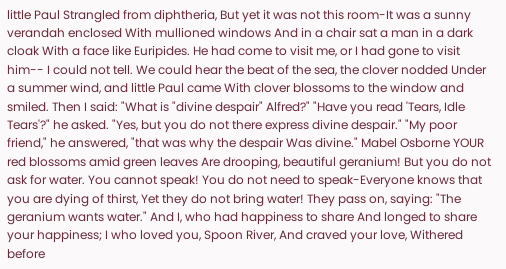little Paul Strangled from diphtheria, But yet it was not this room-It was a sunny verandah enclosed With mullioned windows And in a chair sat a man in a dark cloak With a face like Euripides. He had come to visit me, or I had gone to visit him-- I could not tell. We could hear the beat of the sea, the clover nodded Under a summer wind, and little Paul came With clover blossoms to the window and smiled. Then I said: "What is "divine despair" Alfred?" "Have you read 'Tears, Idle Tears'?" he asked. "Yes, but you do not there express divine despair." "My poor friend," he answered, "that was why the despair Was divine." Mabel Osborne YOUR red blossoms amid green leaves Are drooping, beautiful geranium! But you do not ask for water. You cannot speak! You do not need to speak-Everyone knows that you are dying of thirst, Yet they do not bring water! They pass on, saying: "The geranium wants water." And I, who had happiness to share And longed to share your happiness; I who loved you, Spoon River, And craved your love, Withered before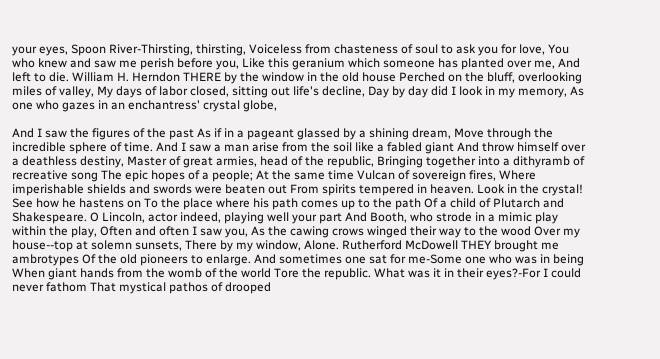your eyes, Spoon River-Thirsting, thirsting, Voiceless from chasteness of soul to ask you for love, You who knew and saw me perish before you, Like this geranium which someone has planted over me, And left to die. William H. Herndon THERE by the window in the old house Perched on the bluff, overlooking miles of valley, My days of labor closed, sitting out life's decline, Day by day did I look in my memory, As one who gazes in an enchantress' crystal globe,

And I saw the figures of the past As if in a pageant glassed by a shining dream, Move through the incredible sphere of time. And I saw a man arise from the soil like a fabled giant And throw himself over a deathless destiny, Master of great armies, head of the republic, Bringing together into a dithyramb of recreative song The epic hopes of a people; At the same time Vulcan of sovereign fires, Where imperishable shields and swords were beaten out From spirits tempered in heaven. Look in the crystal! See how he hastens on To the place where his path comes up to the path Of a child of Plutarch and Shakespeare. O Lincoln, actor indeed, playing well your part And Booth, who strode in a mimic play within the play, Often and often I saw you, As the cawing crows winged their way to the wood Over my house--top at solemn sunsets, There by my window, Alone. Rutherford McDowell THEY brought me ambrotypes Of the old pioneers to enlarge. And sometimes one sat for me-Some one who was in being When giant hands from the womb of the world Tore the republic. What was it in their eyes?-For I could never fathom That mystical pathos of drooped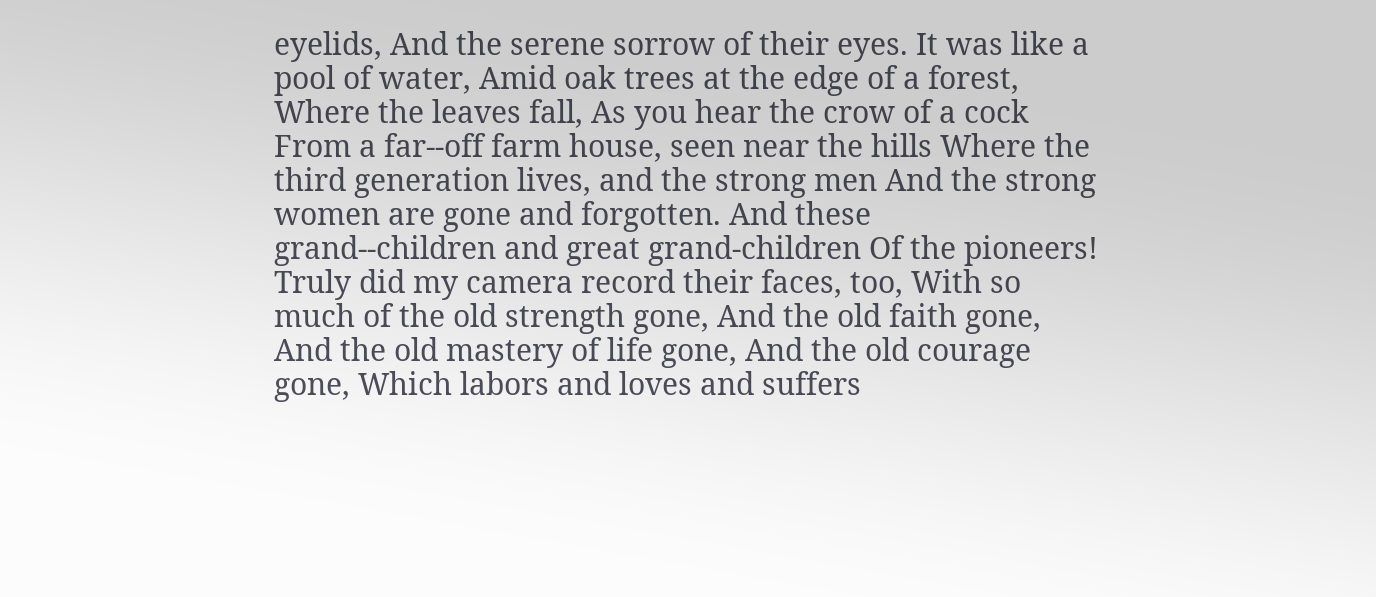eyelids, And the serene sorrow of their eyes. It was like a pool of water, Amid oak trees at the edge of a forest, Where the leaves fall, As you hear the crow of a cock From a far--off farm house, seen near the hills Where the third generation lives, and the strong men And the strong women are gone and forgotten. And these grand--children and great grand-children Of the pioneers! Truly did my camera record their faces, too, With so much of the old strength gone, And the old faith gone, And the old mastery of life gone, And the old courage gone, Which labors and loves and suffers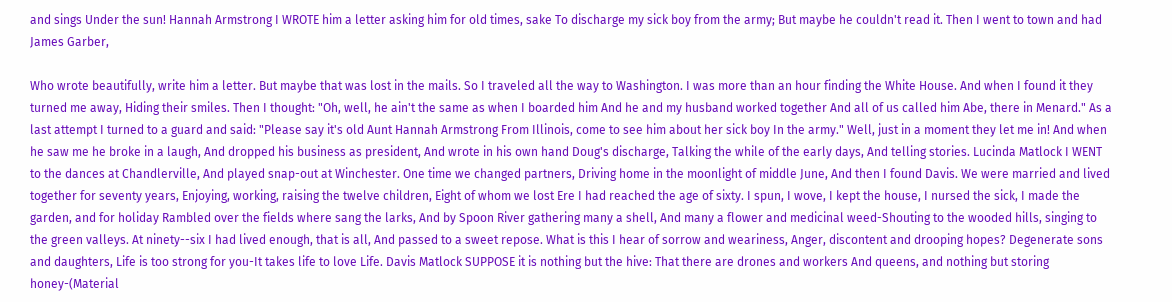and sings Under the sun! Hannah Armstrong I WROTE him a letter asking him for old times, sake To discharge my sick boy from the army; But maybe he couldn't read it. Then I went to town and had James Garber,

Who wrote beautifully, write him a letter. But maybe that was lost in the mails. So I traveled all the way to Washington. I was more than an hour finding the White House. And when I found it they turned me away, Hiding their smiles. Then I thought: "Oh, well, he ain't the same as when I boarded him And he and my husband worked together And all of us called him Abe, there in Menard." As a last attempt I turned to a guard and said: "Please say it's old Aunt Hannah Armstrong From Illinois, come to see him about her sick boy In the army." Well, just in a moment they let me in! And when he saw me he broke in a laugh, And dropped his business as president, And wrote in his own hand Doug's discharge, Talking the while of the early days, And telling stories. Lucinda Matlock I WENT to the dances at Chandlerville, And played snap-out at Winchester. One time we changed partners, Driving home in the moonlight of middle June, And then I found Davis. We were married and lived together for seventy years, Enjoying, working, raising the twelve children, Eight of whom we lost Ere I had reached the age of sixty. I spun, I wove, I kept the house, I nursed the sick, I made the garden, and for holiday Rambled over the fields where sang the larks, And by Spoon River gathering many a shell, And many a flower and medicinal weed-Shouting to the wooded hills, singing to the green valleys. At ninety--six I had lived enough, that is all, And passed to a sweet repose. What is this I hear of sorrow and weariness, Anger, discontent and drooping hopes? Degenerate sons and daughters, Life is too strong for you-It takes life to love Life. Davis Matlock SUPPOSE it is nothing but the hive: That there are drones and workers And queens, and nothing but storing honey-(Material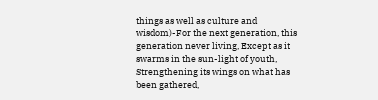things as well as culture and wisdom)-For the next generation, this generation never living, Except as it swarms in the sun-light of youth, Strengthening its wings on what has been gathered,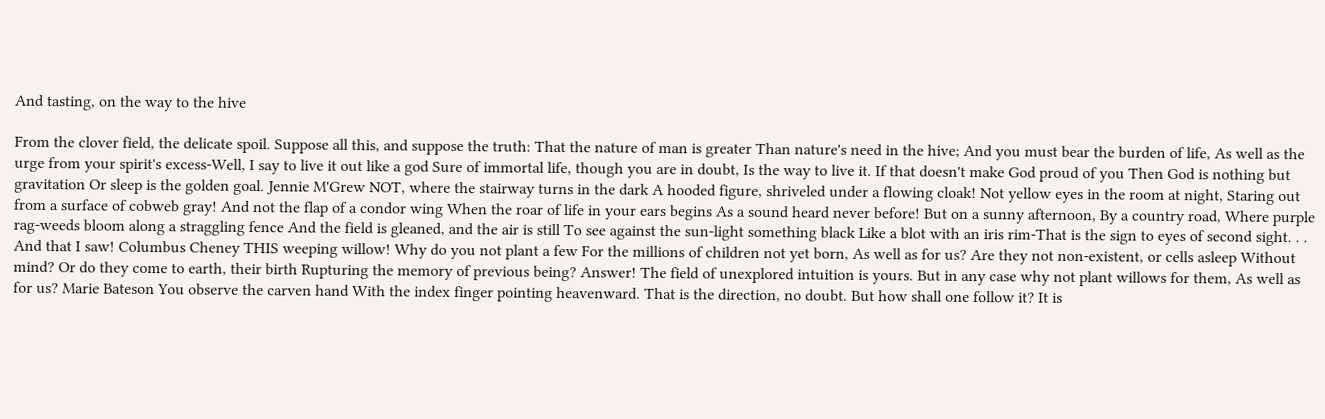And tasting, on the way to the hive

From the clover field, the delicate spoil. Suppose all this, and suppose the truth: That the nature of man is greater Than nature's need in the hive; And you must bear the burden of life, As well as the urge from your spirit's excess-Well, I say to live it out like a god Sure of immortal life, though you are in doubt, Is the way to live it. If that doesn't make God proud of you Then God is nothing but gravitation Or sleep is the golden goal. Jennie M'Grew NOT, where the stairway turns in the dark A hooded figure, shriveled under a flowing cloak! Not yellow eyes in the room at night, Staring out from a surface of cobweb gray! And not the flap of a condor wing When the roar of life in your ears begins As a sound heard never before! But on a sunny afternoon, By a country road, Where purple rag-weeds bloom along a straggling fence And the field is gleaned, and the air is still To see against the sun-light something black Like a blot with an iris rim-That is the sign to eyes of second sight. . . And that I saw! Columbus Cheney THIS weeping willow! Why do you not plant a few For the millions of children not yet born, As well as for us? Are they not non-existent, or cells asleep Without mind? Or do they come to earth, their birth Rupturing the memory of previous being? Answer! The field of unexplored intuition is yours. But in any case why not plant willows for them, As well as for us? Marie Bateson You observe the carven hand With the index finger pointing heavenward. That is the direction, no doubt. But how shall one follow it? It is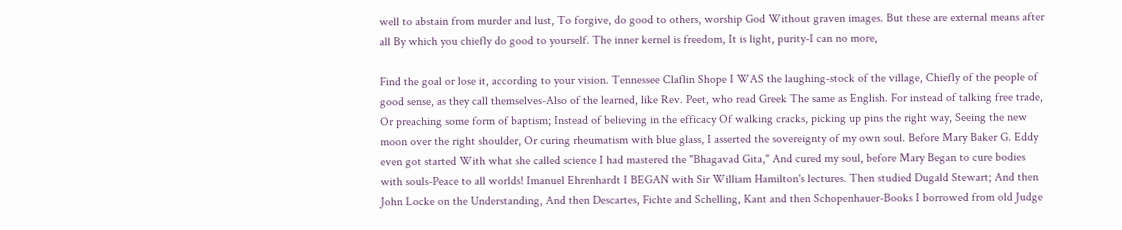well to abstain from murder and lust, To forgive, do good to others, worship God Without graven images. But these are external means after all By which you chiefly do good to yourself. The inner kernel is freedom, It is light, purity-I can no more,

Find the goal or lose it, according to your vision. Tennessee Claflin Shope I WAS the laughing-stock of the village, Chiefly of the people of good sense, as they call themselves-Also of the learned, like Rev. Peet, who read Greek The same as English. For instead of talking free trade, Or preaching some form of baptism; Instead of believing in the efficacy Of walking cracks, picking up pins the right way, Seeing the new moon over the right shoulder, Or curing rheumatism with blue glass, I asserted the sovereignty of my own soul. Before Mary Baker G. Eddy even got started With what she called science I had mastered the "Bhagavad Gita," And cured my soul, before Mary Began to cure bodies with souls-Peace to all worlds! Imanuel Ehrenhardt I BEGAN with Sir William Hamilton's lectures. Then studied Dugald Stewart; And then John Locke on the Understanding, And then Descartes, Fichte and Schelling, Kant and then Schopenhauer-Books I borrowed from old Judge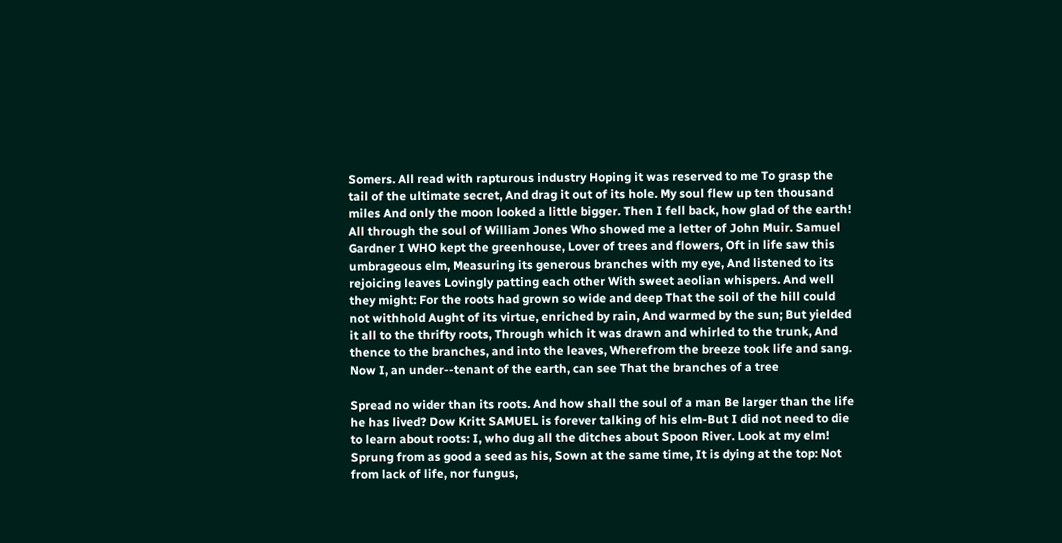Somers. All read with rapturous industry Hoping it was reserved to me To grasp the tail of the ultimate secret, And drag it out of its hole. My soul flew up ten thousand miles And only the moon looked a little bigger. Then I fell back, how glad of the earth! All through the soul of William Jones Who showed me a letter of John Muir. Samuel Gardner I WHO kept the greenhouse, Lover of trees and flowers, Oft in life saw this umbrageous elm, Measuring its generous branches with my eye, And listened to its rejoicing leaves Lovingly patting each other With sweet aeolian whispers. And well they might: For the roots had grown so wide and deep That the soil of the hill could not withhold Aught of its virtue, enriched by rain, And warmed by the sun; But yielded it all to the thrifty roots, Through which it was drawn and whirled to the trunk, And thence to the branches, and into the leaves, Wherefrom the breeze took life and sang. Now I, an under--tenant of the earth, can see That the branches of a tree

Spread no wider than its roots. And how shall the soul of a man Be larger than the life he has lived? Dow Kritt SAMUEL is forever talking of his elm-But I did not need to die to learn about roots: I, who dug all the ditches about Spoon River. Look at my elm! Sprung from as good a seed as his, Sown at the same time, It is dying at the top: Not from lack of life, nor fungus,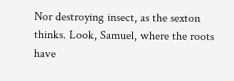Nor destroying insect, as the sexton thinks. Look, Samuel, where the roots have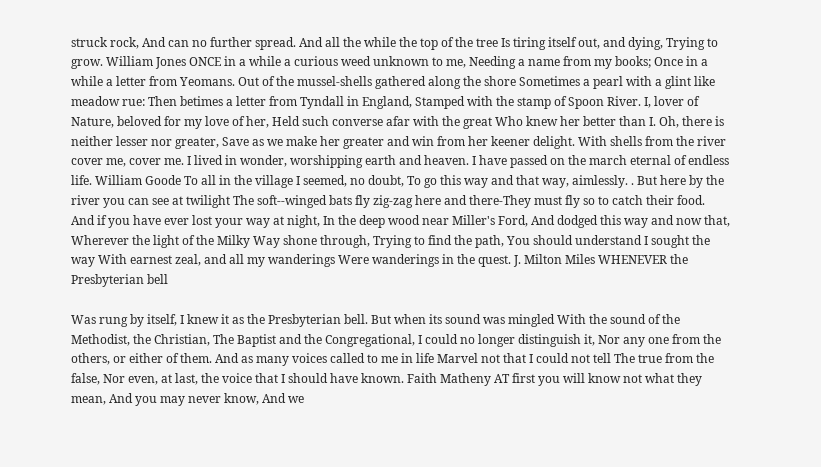struck rock, And can no further spread. And all the while the top of the tree Is tiring itself out, and dying, Trying to grow. William Jones ONCE in a while a curious weed unknown to me, Needing a name from my books; Once in a while a letter from Yeomans. Out of the mussel-shells gathered along the shore Sometimes a pearl with a glint like meadow rue: Then betimes a letter from Tyndall in England, Stamped with the stamp of Spoon River. I, lover of Nature, beloved for my love of her, Held such converse afar with the great Who knew her better than I. Oh, there is neither lesser nor greater, Save as we make her greater and win from her keener delight. With shells from the river cover me, cover me. I lived in wonder, worshipping earth and heaven. I have passed on the march eternal of endless life. William Goode To all in the village I seemed, no doubt, To go this way and that way, aimlessly. . But here by the river you can see at twilight The soft--winged bats fly zig-zag here and there-They must fly so to catch their food. And if you have ever lost your way at night, In the deep wood near Miller's Ford, And dodged this way and now that, Wherever the light of the Milky Way shone through, Trying to find the path, You should understand I sought the way With earnest zeal, and all my wanderings Were wanderings in the quest. J. Milton Miles WHENEVER the Presbyterian bell

Was rung by itself, I knew it as the Presbyterian bell. But when its sound was mingled With the sound of the Methodist, the Christian, The Baptist and the Congregational, I could no longer distinguish it, Nor any one from the others, or either of them. And as many voices called to me in life Marvel not that I could not tell The true from the false, Nor even, at last, the voice that I should have known. Faith Matheny AT first you will know not what they mean, And you may never know, And we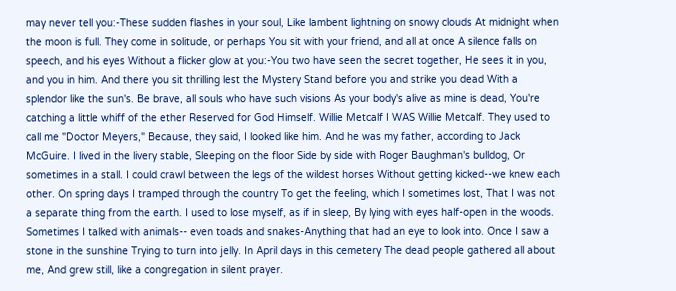may never tell you:-These sudden flashes in your soul, Like lambent lightning on snowy clouds At midnight when the moon is full. They come in solitude, or perhaps You sit with your friend, and all at once A silence falls on speech, and his eyes Without a flicker glow at you:-You two have seen the secret together, He sees it in you, and you in him. And there you sit thrilling lest the Mystery Stand before you and strike you dead With a splendor like the sun's. Be brave, all souls who have such visions As your body's alive as mine is dead, You're catching a little whiff of the ether Reserved for God Himself. Willie Metcalf I WAS Willie Metcalf. They used to call me "Doctor Meyers," Because, they said, I looked like him. And he was my father, according to Jack McGuire. I lived in the livery stable, Sleeping on the floor Side by side with Roger Baughman's bulldog, Or sometimes in a stall. I could crawl between the legs of the wildest horses Without getting kicked--we knew each other. On spring days I tramped through the country To get the feeling, which I sometimes lost, That I was not a separate thing from the earth. I used to lose myself, as if in sleep, By lying with eyes half-open in the woods. Sometimes I talked with animals-- even toads and snakes-Anything that had an eye to look into. Once I saw a stone in the sunshine Trying to turn into jelly. In April days in this cemetery The dead people gathered all about me, And grew still, like a congregation in silent prayer.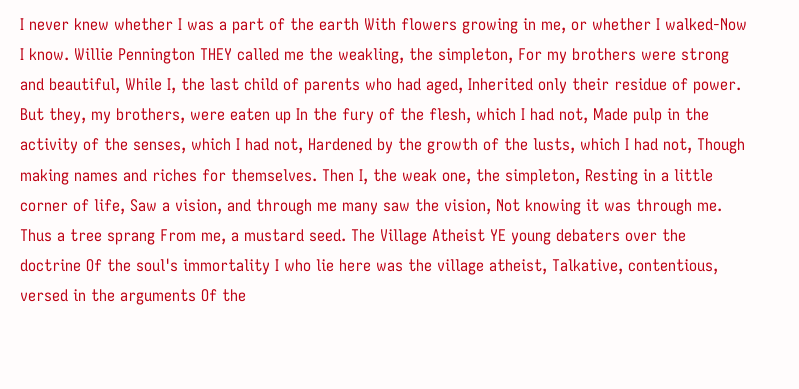I never knew whether I was a part of the earth With flowers growing in me, or whether I walked-Now I know. Willie Pennington THEY called me the weakling, the simpleton, For my brothers were strong and beautiful, While I, the last child of parents who had aged, Inherited only their residue of power. But they, my brothers, were eaten up In the fury of the flesh, which I had not, Made pulp in the activity of the senses, which I had not, Hardened by the growth of the lusts, which I had not, Though making names and riches for themselves. Then I, the weak one, the simpleton, Resting in a little corner of life, Saw a vision, and through me many saw the vision, Not knowing it was through me. Thus a tree sprang From me, a mustard seed. The Village Atheist YE young debaters over the doctrine Of the soul's immortality I who lie here was the village atheist, Talkative, contentious, versed in the arguments Of the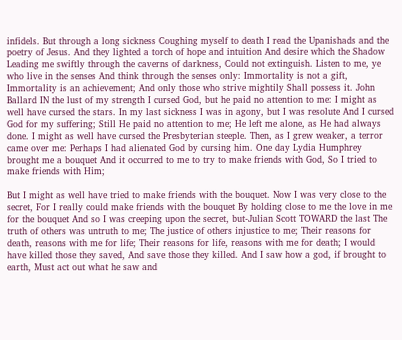infidels. But through a long sickness Coughing myself to death I read the Upanishads and the poetry of Jesus. And they lighted a torch of hope and intuition And desire which the Shadow Leading me swiftly through the caverns of darkness, Could not extinguish. Listen to me, ye who live in the senses And think through the senses only: Immortality is not a gift, Immortality is an achievement; And only those who strive mightily Shall possess it. John Ballard IN the lust of my strength I cursed God, but he paid no attention to me: I might as well have cursed the stars. In my last sickness I was in agony, but I was resolute And I cursed God for my suffering; Still He paid no attention to me; He left me alone, as He had always done. I might as well have cursed the Presbyterian steeple. Then, as I grew weaker, a terror came over me: Perhaps I had alienated God by cursing him. One day Lydia Humphrey brought me a bouquet And it occurred to me to try to make friends with God, So I tried to make friends with Him;

But I might as well have tried to make friends with the bouquet. Now I was very close to the secret, For I really could make friends with the bouquet By holding close to me the love in me for the bouquet And so I was creeping upon the secret, but-Julian Scott TOWARD the last The truth of others was untruth to me; The justice of others injustice to me; Their reasons for death, reasons with me for life; Their reasons for life, reasons with me for death; I would have killed those they saved, And save those they killed. And I saw how a god, if brought to earth, Must act out what he saw and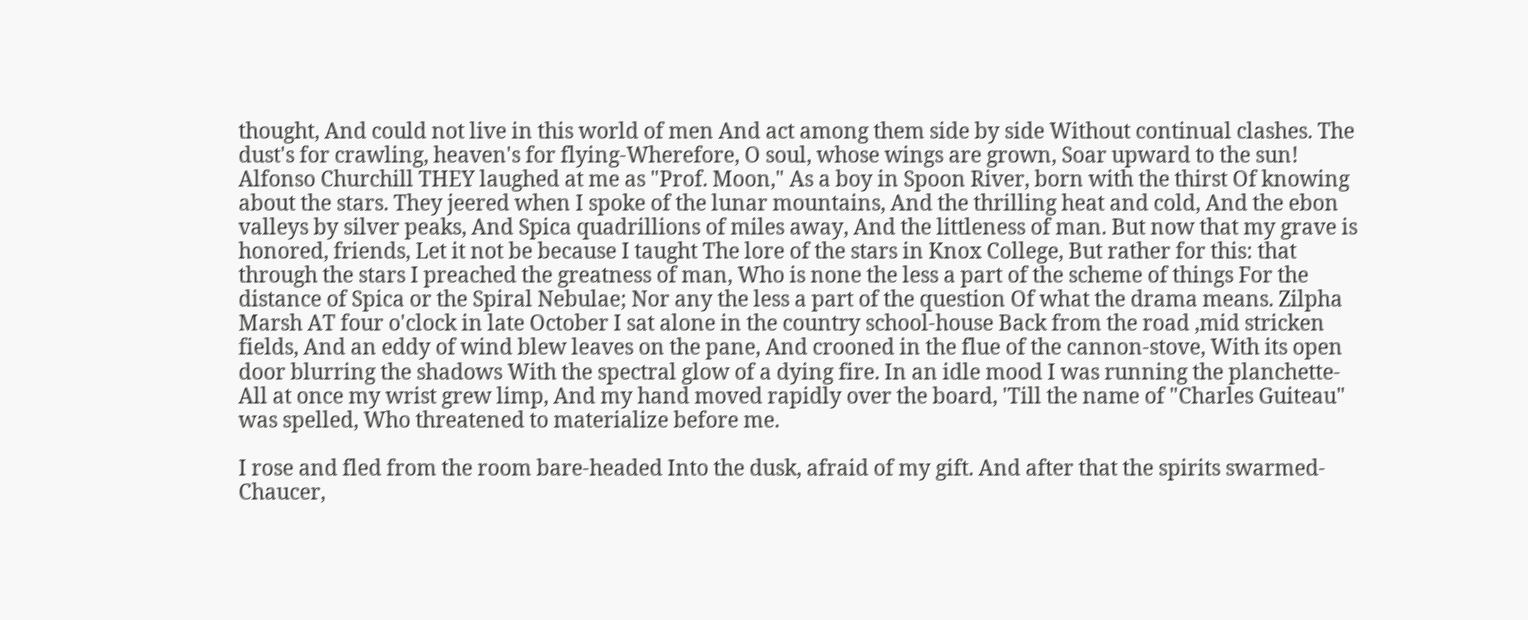thought, And could not live in this world of men And act among them side by side Without continual clashes. The dust's for crawling, heaven's for flying-Wherefore, O soul, whose wings are grown, Soar upward to the sun! Alfonso Churchill THEY laughed at me as "Prof. Moon," As a boy in Spoon River, born with the thirst Of knowing about the stars. They jeered when I spoke of the lunar mountains, And the thrilling heat and cold, And the ebon valleys by silver peaks, And Spica quadrillions of miles away, And the littleness of man. But now that my grave is honored, friends, Let it not be because I taught The lore of the stars in Knox College, But rather for this: that through the stars I preached the greatness of man, Who is none the less a part of the scheme of things For the distance of Spica or the Spiral Nebulae; Nor any the less a part of the question Of what the drama means. Zilpha Marsh AT four o'clock in late October I sat alone in the country school-house Back from the road ,mid stricken fields, And an eddy of wind blew leaves on the pane, And crooned in the flue of the cannon-stove, With its open door blurring the shadows With the spectral glow of a dying fire. In an idle mood I was running the planchette-All at once my wrist grew limp, And my hand moved rapidly over the board, 'Till the name of "Charles Guiteau" was spelled, Who threatened to materialize before me.

I rose and fled from the room bare-headed Into the dusk, afraid of my gift. And after that the spirits swarmed-Chaucer,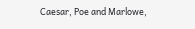Caesar, Poe and Marlowe,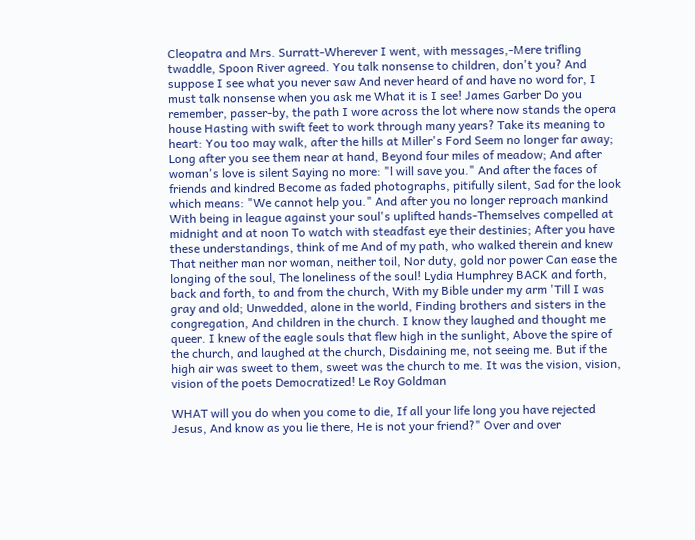Cleopatra and Mrs. Surratt-Wherever I went, with messages,-Mere trifling twaddle, Spoon River agreed. You talk nonsense to children, don't you? And suppose I see what you never saw And never heard of and have no word for, I must talk nonsense when you ask me What it is I see! James Garber Do you remember, passer-by, the path I wore across the lot where now stands the opera house Hasting with swift feet to work through many years? Take its meaning to heart: You too may walk, after the hills at Miller's Ford Seem no longer far away; Long after you see them near at hand, Beyond four miles of meadow; And after woman's love is silent Saying no more: "l will save you." And after the faces of friends and kindred Become as faded photographs, pitifully silent, Sad for the look which means: "We cannot help you." And after you no longer reproach mankind With being in league against your soul's uplifted hands-Themselves compelled at midnight and at noon To watch with steadfast eye their destinies; After you have these understandings, think of me And of my path, who walked therein and knew That neither man nor woman, neither toil, Nor duty, gold nor power Can ease the longing of the soul, The loneliness of the soul! Lydia Humphrey BACK and forth, back and forth, to and from the church, With my Bible under my arm 'Till I was gray and old; Unwedded, alone in the world, Finding brothers and sisters in the congregation, And children in the church. I know they laughed and thought me queer. I knew of the eagle souls that flew high in the sunlight, Above the spire of the church, and laughed at the church, Disdaining me, not seeing me. But if the high air was sweet to them, sweet was the church to me. It was the vision, vision, vision of the poets Democratized! Le Roy Goldman

WHAT will you do when you come to die, If all your life long you have rejected Jesus, And know as you lie there, He is not your friend?" Over and over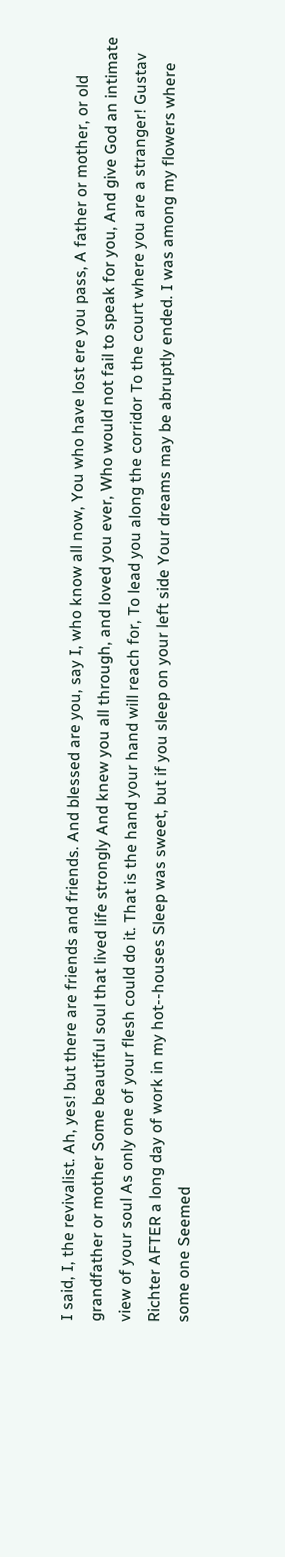I said, I, the revivalist. Ah, yes! but there are friends and friends. And blessed are you, say I, who know all now, You who have lost ere you pass, A father or mother, or old grandfather or mother Some beautiful soul that lived life strongly And knew you all through, and loved you ever, Who would not fail to speak for you, And give God an intimate view of your soul As only one of your flesh could do it. That is the hand your hand will reach for, To lead you along the corridor To the court where you are a stranger! Gustav Richter AFTER a long day of work in my hot--houses Sleep was sweet, but if you sleep on your left side Your dreams may be abruptly ended. I was among my flowers where some one Seemed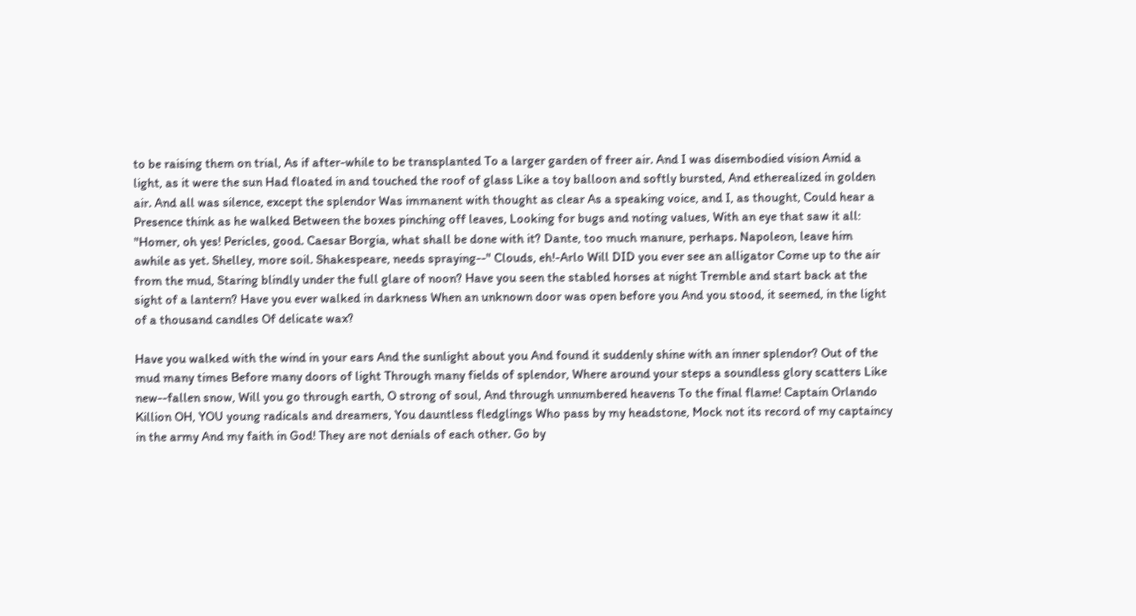to be raising them on trial, As if after-while to be transplanted To a larger garden of freer air. And I was disembodied vision Amid a light, as it were the sun Had floated in and touched the roof of glass Like a toy balloon and softly bursted, And etherealized in golden air. And all was silence, except the splendor Was immanent with thought as clear As a speaking voice, and I, as thought, Could hear a Presence think as he walked Between the boxes pinching off leaves, Looking for bugs and noting values, With an eye that saw it all: "Homer, oh yes! Pericles, good. Caesar Borgia, what shall be done with it? Dante, too much manure, perhaps. Napoleon, leave him awhile as yet. Shelley, more soil. Shakespeare, needs spraying--" Clouds, eh!-Arlo Will DID you ever see an alligator Come up to the air from the mud, Staring blindly under the full glare of noon? Have you seen the stabled horses at night Tremble and start back at the sight of a lantern? Have you ever walked in darkness When an unknown door was open before you And you stood, it seemed, in the light of a thousand candles Of delicate wax?

Have you walked with the wind in your ears And the sunlight about you And found it suddenly shine with an inner splendor? Out of the mud many times Before many doors of light Through many fields of splendor, Where around your steps a soundless glory scatters Like new--fallen snow, Will you go through earth, O strong of soul, And through unnumbered heavens To the final flame! Captain Orlando Killion OH, YOU young radicals and dreamers, You dauntless fledglings Who pass by my headstone, Mock not its record of my captaincy in the army And my faith in God! They are not denials of each other. Go by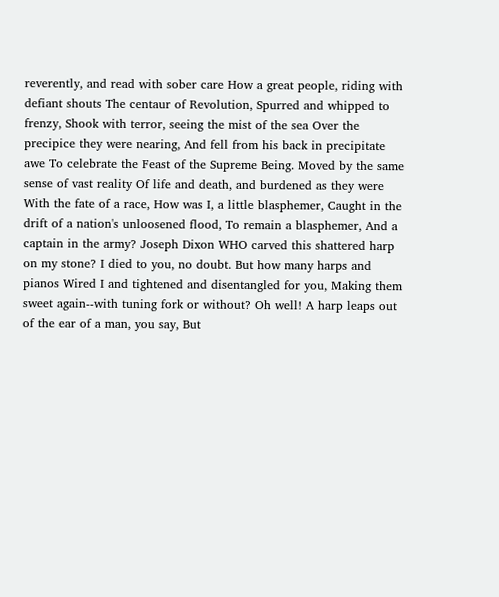reverently, and read with sober care How a great people, riding with defiant shouts The centaur of Revolution, Spurred and whipped to frenzy, Shook with terror, seeing the mist of the sea Over the precipice they were nearing, And fell from his back in precipitate awe To celebrate the Feast of the Supreme Being. Moved by the same sense of vast reality Of life and death, and burdened as they were With the fate of a race, How was I, a little blasphemer, Caught in the drift of a nation's unloosened flood, To remain a blasphemer, And a captain in the army? Joseph Dixon WHO carved this shattered harp on my stone? I died to you, no doubt. But how many harps and pianos Wired I and tightened and disentangled for you, Making them sweet again--with tuning fork or without? Oh well! A harp leaps out of the ear of a man, you say, But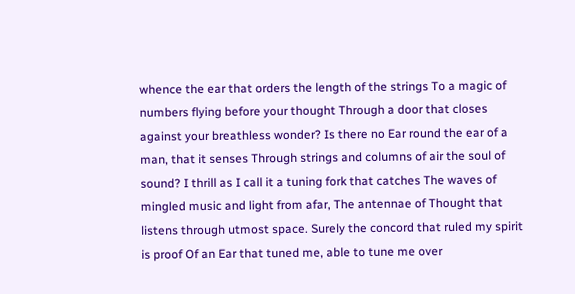whence the ear that orders the length of the strings To a magic of numbers flying before your thought Through a door that closes against your breathless wonder? Is there no Ear round the ear of a man, that it senses Through strings and columns of air the soul of sound? I thrill as I call it a tuning fork that catches The waves of mingled music and light from afar, The antennae of Thought that listens through utmost space. Surely the concord that ruled my spirit is proof Of an Ear that tuned me, able to tune me over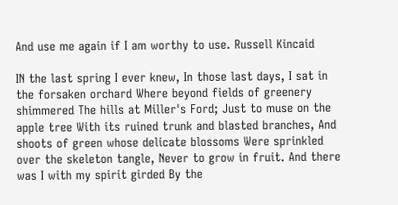And use me again if I am worthy to use. Russell Kincaid

IN the last spring I ever knew, In those last days, I sat in the forsaken orchard Where beyond fields of greenery shimmered The hills at Miller's Ford; Just to muse on the apple tree With its ruined trunk and blasted branches, And shoots of green whose delicate blossoms Were sprinkled over the skeleton tangle, Never to grow in fruit. And there was I with my spirit girded By the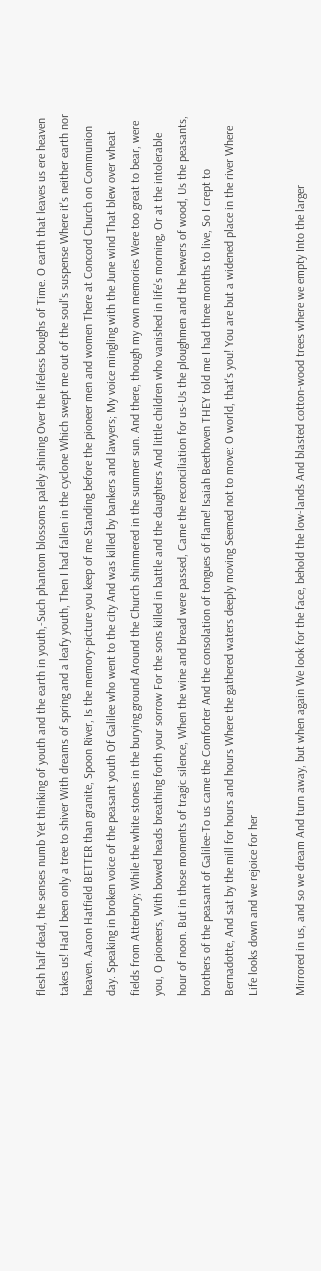flesh half dead, the senses numb Yet thinking of youth and the earth in youth,-Such phantom blossoms palely shining Over the lifeless boughs of Time. O earth that leaves us ere heaven takes us! Had I been only a tree to shiver With dreams of spring and a leafy youth, Then I had fallen in the cyclone Which swept me out of the soul's suspense Where it's neither earth nor heaven. Aaron Hatfield BETTER than granite, Spoon River, Is the memory-picture you keep of me Standing before the pioneer men and women There at Concord Church on Communion day. Speaking in broken voice of the peasant youth Of Galilee who went to the city And was killed by bankers and lawyers; My voice mingling with the June wind That blew over wheat fields from Atterbury; While the white stones in the burying ground Around the Church shimmered in the summer sun. And there, though my own memories Were too great to bear, were you, O pioneers, With bowed heads breathing forth your sorrow For the sons killed in battle and the daughters And little children who vanished in life's morning, Or at the intolerable hour of noon. But in those moments of tragic silence, When the wine and bread were passed, Came the reconciliation for us-Us the ploughmen and the hewers of wood, Us the peasants, brothers of the peasant of Galilee-To us came the Comforter And the consolation of tongues of flame! Isaiah Beethoven THEY told me I had three months to live, So I crept to Bernadotte, And sat by the mill for hours and hours Where the gathered waters deeply moving Seemed not to move: O world, that's you! You are but a widened place in the river Where Life looks down and we rejoice for her

Mirrored in us, and so we dream And turn away, but when again We look for the face, behold the low-lands And blasted cotton-wood trees where we empty Into the larger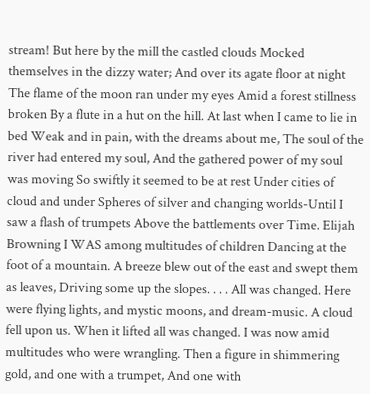stream! But here by the mill the castled clouds Mocked themselves in the dizzy water; And over its agate floor at night The flame of the moon ran under my eyes Amid a forest stillness broken By a flute in a hut on the hill. At last when I came to lie in bed Weak and in pain, with the dreams about me, The soul of the river had entered my soul, And the gathered power of my soul was moving So swiftly it seemed to be at rest Under cities of cloud and under Spheres of silver and changing worlds-Until I saw a flash of trumpets Above the battlements over Time. Elijah Browning I WAS among multitudes of children Dancing at the foot of a mountain. A breeze blew out of the east and swept them as leaves, Driving some up the slopes. . . . All was changed. Here were flying lights, and mystic moons, and dream-music. A cloud fell upon us. When it lifted all was changed. I was now amid multitudes who were wrangling. Then a figure in shimmering gold, and one with a trumpet, And one with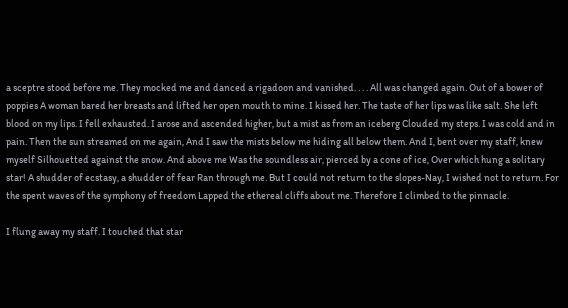a sceptre stood before me. They mocked me and danced a rigadoon and vanished. . . . All was changed again. Out of a bower of poppies A woman bared her breasts and lifted her open mouth to mine. I kissed her. The taste of her lips was like salt. She left blood on my lips. I fell exhausted. I arose and ascended higher, but a mist as from an iceberg Clouded my steps. I was cold and in pain. Then the sun streamed on me again, And I saw the mists below me hiding all below them. And I, bent over my staff, knew myself Silhouetted against the snow. And above me Was the soundless air, pierced by a cone of ice, Over which hung a solitary star! A shudder of ecstasy, a shudder of fear Ran through me. But I could not return to the slopes-Nay, I wished not to return. For the spent waves of the symphony of freedom Lapped the ethereal cliffs about me. Therefore I climbed to the pinnacle.

I flung away my staff. I touched that star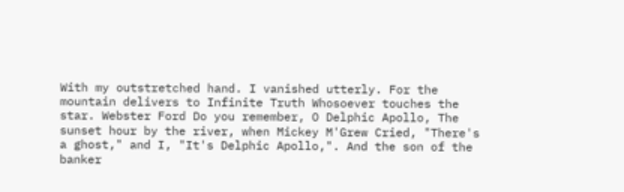With my outstretched hand. I vanished utterly. For the mountain delivers to Infinite Truth Whosoever touches the star. Webster Ford Do you remember, O Delphic Apollo, The sunset hour by the river, when Mickey M'Grew Cried, "There's a ghost," and I, "It's Delphic Apollo,". And the son of the banker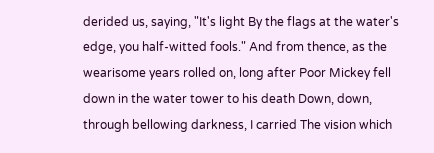derided us, saying, "It's light By the flags at the water's edge, you half-witted fools." And from thence, as the wearisome years rolled on, long after Poor Mickey fell down in the water tower to his death Down, down, through bellowing darkness, I carried The vision which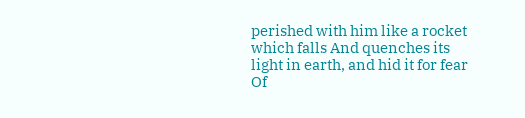perished with him like a rocket which falls And quenches its light in earth, and hid it for fear Of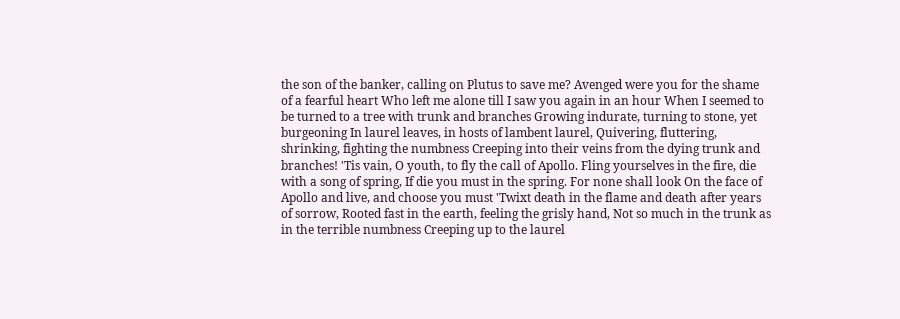the son of the banker, calling on Plutus to save me? Avenged were you for the shame of a fearful heart Who left me alone till I saw you again in an hour When I seemed to be turned to a tree with trunk and branches Growing indurate, turning to stone, yet burgeoning In laurel leaves, in hosts of lambent laurel, Quivering, fluttering, shrinking, fighting the numbness Creeping into their veins from the dying trunk and branches! 'Tis vain, O youth, to fly the call of Apollo. Fling yourselves in the fire, die with a song of spring, If die you must in the spring. For none shall look On the face of Apollo and live, and choose you must 'Twixt death in the flame and death after years of sorrow, Rooted fast in the earth, feeling the grisly hand, Not so much in the trunk as in the terrible numbness Creeping up to the laurel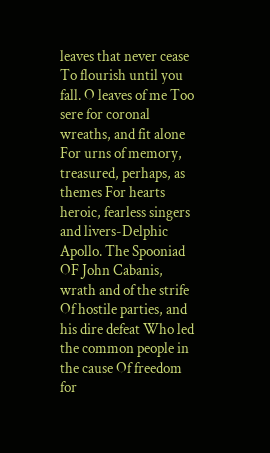leaves that never cease To flourish until you fall. O leaves of me Too sere for coronal wreaths, and fit alone For urns of memory, treasured, perhaps, as themes For hearts heroic, fearless singers and livers-Delphic Apollo. The Spooniad OF John Cabanis, wrath and of the strife Of hostile parties, and his dire defeat Who led the common people in the cause Of freedom for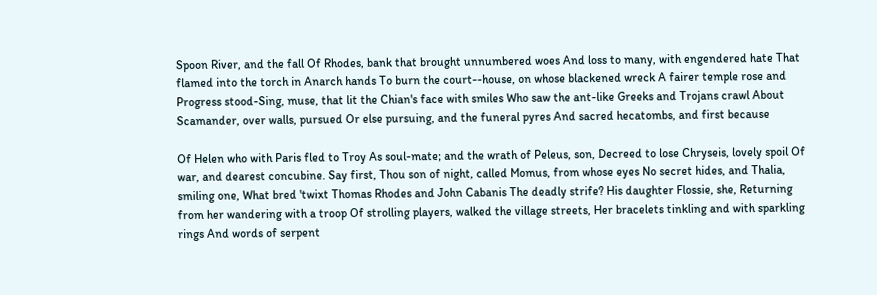Spoon River, and the fall Of Rhodes, bank that brought unnumbered woes And loss to many, with engendered hate That flamed into the torch in Anarch hands To burn the court--house, on whose blackened wreck A fairer temple rose and Progress stood-Sing, muse, that lit the Chian's face with smiles Who saw the ant-like Greeks and Trojans crawl About Scamander, over walls, pursued Or else pursuing, and the funeral pyres And sacred hecatombs, and first because

Of Helen who with Paris fled to Troy As soul-mate; and the wrath of Peleus, son, Decreed to lose Chryseis, lovely spoil Of war, and dearest concubine. Say first, Thou son of night, called Momus, from whose eyes No secret hides, and Thalia, smiling one, What bred 'twixt Thomas Rhodes and John Cabanis The deadly strife? His daughter Flossie, she, Returning from her wandering with a troop Of strolling players, walked the village streets, Her bracelets tinkling and with sparkling rings And words of serpent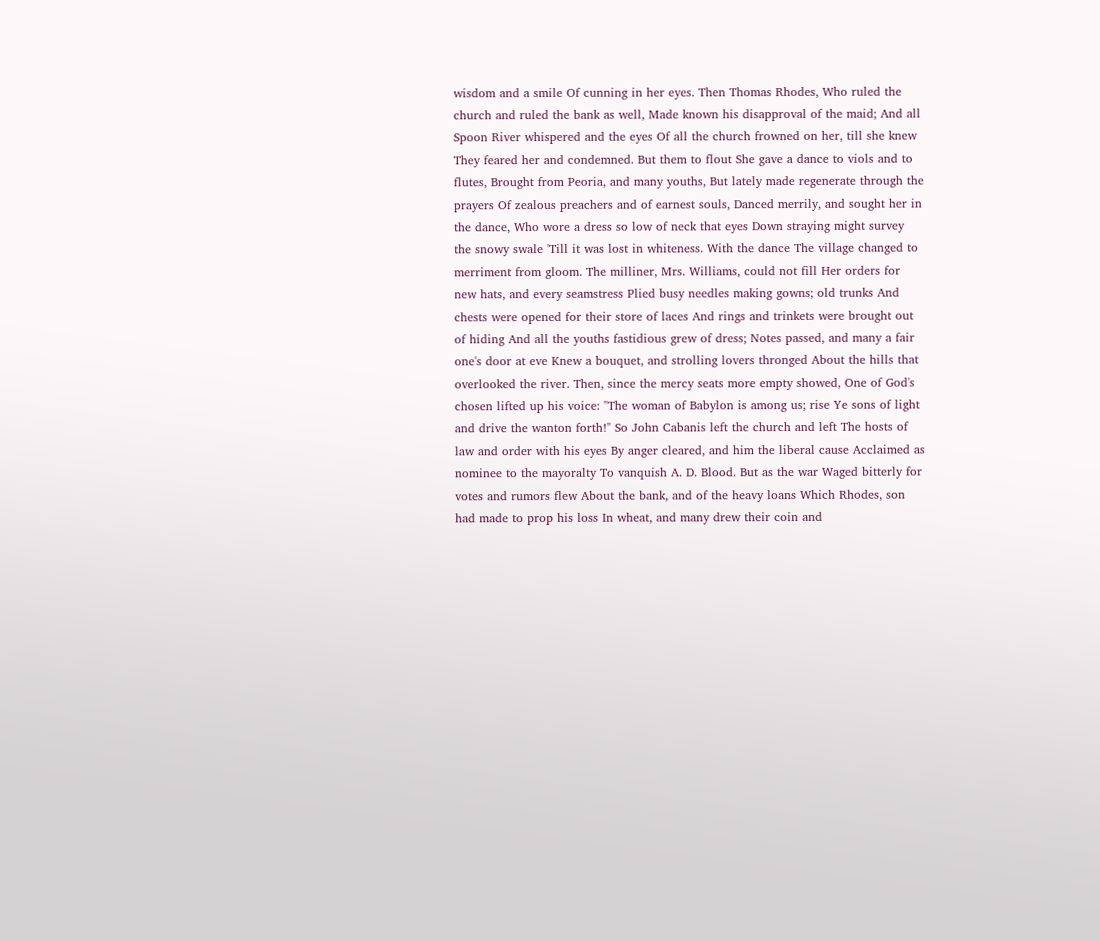wisdom and a smile Of cunning in her eyes. Then Thomas Rhodes, Who ruled the church and ruled the bank as well, Made known his disapproval of the maid; And all Spoon River whispered and the eyes Of all the church frowned on her, till she knew They feared her and condemned. But them to flout She gave a dance to viols and to flutes, Brought from Peoria, and many youths, But lately made regenerate through the prayers Of zealous preachers and of earnest souls, Danced merrily, and sought her in the dance, Who wore a dress so low of neck that eyes Down straying might survey the snowy swale 'Till it was lost in whiteness. With the dance The village changed to merriment from gloom. The milliner, Mrs. Williams, could not fill Her orders for new hats, and every seamstress Plied busy needles making gowns; old trunks And chests were opened for their store of laces And rings and trinkets were brought out of hiding And all the youths fastidious grew of dress; Notes passed, and many a fair one's door at eve Knew a bouquet, and strolling lovers thronged About the hills that overlooked the river. Then, since the mercy seats more empty showed, One of God's chosen lifted up his voice: "The woman of Babylon is among us; rise Ye sons of light and drive the wanton forth!" So John Cabanis left the church and left The hosts of law and order with his eyes By anger cleared, and him the liberal cause Acclaimed as nominee to the mayoralty To vanquish A. D. Blood. But as the war Waged bitterly for votes and rumors flew About the bank, and of the heavy loans Which Rhodes, son had made to prop his loss In wheat, and many drew their coin and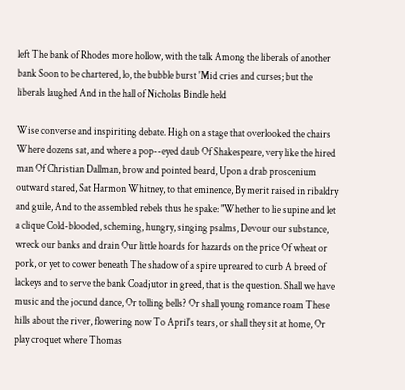left The bank of Rhodes more hollow, with the talk Among the liberals of another bank Soon to be chartered, lo, the bubble burst 'Mid cries and curses; but the liberals laughed And in the hall of Nicholas Bindle held

Wise converse and inspiriting debate. High on a stage that overlooked the chairs Where dozens sat, and where a pop--eyed daub Of Shakespeare, very like the hired man Of Christian Dallman, brow and pointed beard, Upon a drab proscenium outward stared, Sat Harmon Whitney, to that eminence, By merit raised in ribaldry and guile, And to the assembled rebels thus he spake: "Whether to lie supine and let a clique Cold-blooded, scheming, hungry, singing psalms, Devour our substance, wreck our banks and drain Our little hoards for hazards on the price Of wheat or pork, or yet to cower beneath The shadow of a spire upreared to curb A breed of lackeys and to serve the bank Coadjutor in greed, that is the question. Shall we have music and the jocund dance, Or tolling bells? Or shall young romance roam These hills about the river, flowering now To April's tears, or shall they sit at home, Or play croquet where Thomas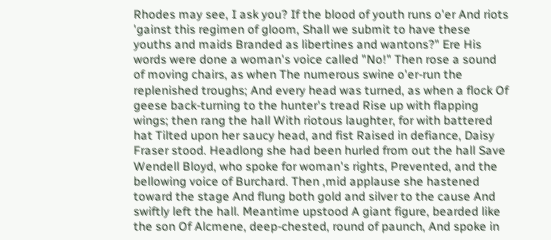Rhodes may see, I ask you? If the blood of youth runs o'er And riots 'gainst this regimen of gloom, Shall we submit to have these youths and maids Branded as libertines and wantons?" Ere His words were done a woman's voice called "No!" Then rose a sound of moving chairs, as when The numerous swine o'er-run the replenished troughs; And every head was turned, as when a flock Of geese back-turning to the hunter's tread Rise up with flapping wings; then rang the hall With riotous laughter, for with battered hat Tilted upon her saucy head, and fist Raised in defiance, Daisy Fraser stood. Headlong she had been hurled from out the hall Save Wendell Bloyd, who spoke for woman's rights, Prevented, and the bellowing voice of Burchard. Then ,mid applause she hastened toward the stage And flung both gold and silver to the cause And swiftly left the hall. Meantime upstood A giant figure, bearded like the son Of Alcmene, deep-chested, round of paunch, And spoke in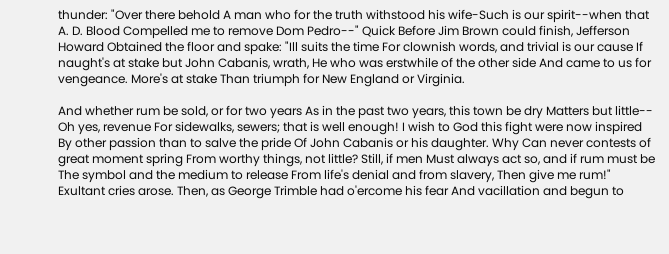thunder: "Over there behold A man who for the truth withstood his wife-Such is our spirit--when that A. D. Blood Compelled me to remove Dom Pedro--" Quick Before Jim Brown could finish, Jefferson Howard Obtained the floor and spake: "Ill suits the time For clownish words, and trivial is our cause If naught's at stake but John Cabanis, wrath, He who was erstwhile of the other side And came to us for vengeance. More's at stake Than triumph for New England or Virginia.

And whether rum be sold, or for two years As in the past two years, this town be dry Matters but little-- Oh yes, revenue For sidewalks, sewers; that is well enough! I wish to God this fight were now inspired By other passion than to salve the pride Of John Cabanis or his daughter. Why Can never contests of great moment spring From worthy things, not little? Still, if men Must always act so, and if rum must be The symbol and the medium to release From life's denial and from slavery, Then give me rum!" Exultant cries arose. Then, as George Trimble had o'ercome his fear And vacillation and begun to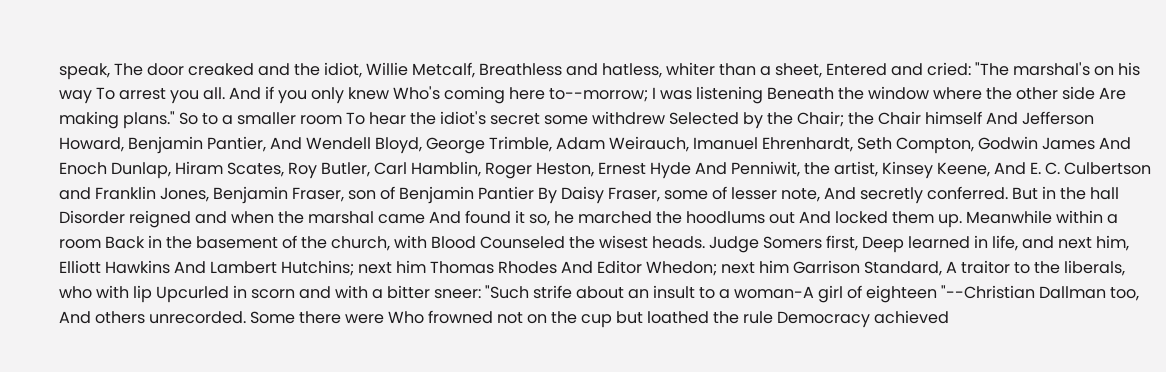speak, The door creaked and the idiot, Willie Metcalf, Breathless and hatless, whiter than a sheet, Entered and cried: "The marshal's on his way To arrest you all. And if you only knew Who's coming here to--morrow; I was listening Beneath the window where the other side Are making plans." So to a smaller room To hear the idiot's secret some withdrew Selected by the Chair; the Chair himself And Jefferson Howard, Benjamin Pantier, And Wendell Bloyd, George Trimble, Adam Weirauch, Imanuel Ehrenhardt, Seth Compton, Godwin James And Enoch Dunlap, Hiram Scates, Roy Butler, Carl Hamblin, Roger Heston, Ernest Hyde And Penniwit, the artist, Kinsey Keene, And E. C. Culbertson and Franklin Jones, Benjamin Fraser, son of Benjamin Pantier By Daisy Fraser, some of lesser note, And secretly conferred. But in the hall Disorder reigned and when the marshal came And found it so, he marched the hoodlums out And locked them up. Meanwhile within a room Back in the basement of the church, with Blood Counseled the wisest heads. Judge Somers first, Deep learned in life, and next him, Elliott Hawkins And Lambert Hutchins; next him Thomas Rhodes And Editor Whedon; next him Garrison Standard, A traitor to the liberals, who with lip Upcurled in scorn and with a bitter sneer: "Such strife about an insult to a woman-A girl of eighteen "--Christian Dallman too, And others unrecorded. Some there were Who frowned not on the cup but loathed the rule Democracy achieved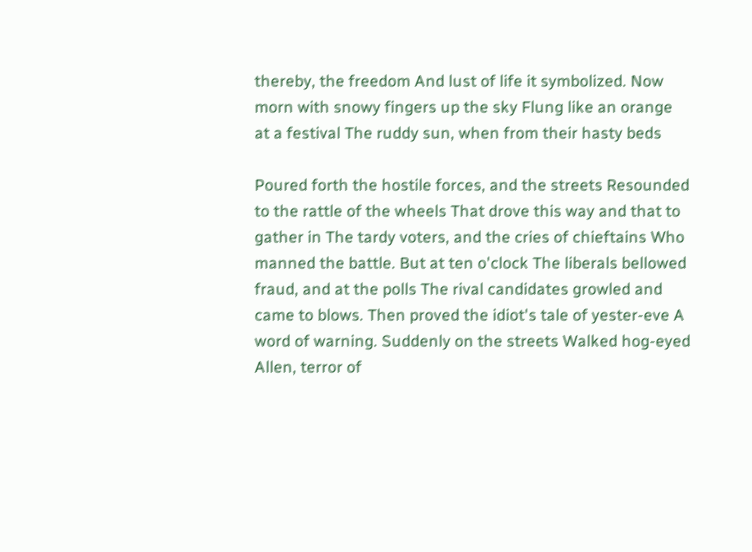thereby, the freedom And lust of life it symbolized. Now morn with snowy fingers up the sky Flung like an orange at a festival The ruddy sun, when from their hasty beds

Poured forth the hostile forces, and the streets Resounded to the rattle of the wheels That drove this way and that to gather in The tardy voters, and the cries of chieftains Who manned the battle. But at ten o'clock The liberals bellowed fraud, and at the polls The rival candidates growled and came to blows. Then proved the idiot's tale of yester-eve A word of warning. Suddenly on the streets Walked hog-eyed Allen, terror of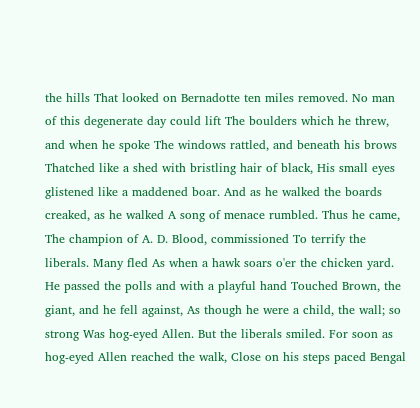the hills That looked on Bernadotte ten miles removed. No man of this degenerate day could lift The boulders which he threw, and when he spoke The windows rattled, and beneath his brows Thatched like a shed with bristling hair of black, His small eyes glistened like a maddened boar. And as he walked the boards creaked, as he walked A song of menace rumbled. Thus he came, The champion of A. D. Blood, commissioned To terrify the liberals. Many fled As when a hawk soars o'er the chicken yard. He passed the polls and with a playful hand Touched Brown, the giant, and he fell against, As though he were a child, the wall; so strong Was hog-eyed Allen. But the liberals smiled. For soon as hog-eyed Allen reached the walk, Close on his steps paced Bengal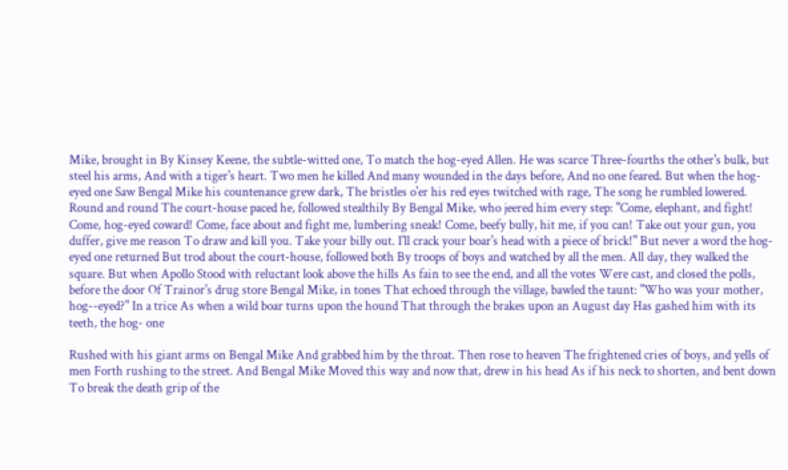Mike, brought in By Kinsey Keene, the subtle-witted one, To match the hog-eyed Allen. He was scarce Three-fourths the other's bulk, but steel his arms, And with a tiger's heart. Two men he killed And many wounded in the days before, And no one feared. But when the hog-eyed one Saw Bengal Mike his countenance grew dark, The bristles o'er his red eyes twitched with rage, The song he rumbled lowered. Round and round The court-house paced he, followed stealthily By Bengal Mike, who jeered him every step: "Come, elephant, and fight! Come, hog-eyed coward! Come, face about and fight me, lumbering sneak! Come, beefy bully, hit me, if you can! Take out your gun, you duffer, give me reason To draw and kill you. Take your billy out. I'll crack your boar's head with a piece of brick!" But never a word the hog-eyed one returned But trod about the court-house, followed both By troops of boys and watched by all the men. All day, they walked the square. But when Apollo Stood with reluctant look above the hills As fain to see the end, and all the votes Were cast, and closed the polls, before the door Of Trainor's drug store Bengal Mike, in tones That echoed through the village, bawled the taunt: "Who was your mother, hog--eyed?" In a trice As when a wild boar turns upon the hound That through the brakes upon an August day Has gashed him with its teeth, the hog- one

Rushed with his giant arms on Bengal Mike And grabbed him by the throat. Then rose to heaven The frightened cries of boys, and yells of men Forth rushing to the street. And Bengal Mike Moved this way and now that, drew in his head As if his neck to shorten, and bent down To break the death grip of the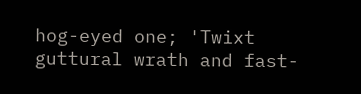hog-eyed one; 'Twixt guttural wrath and fast-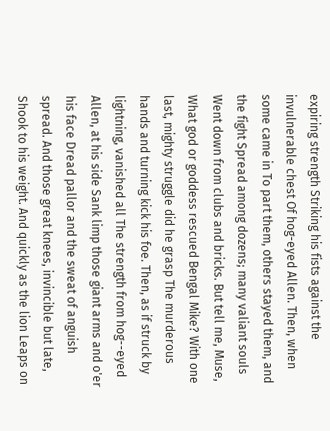expiring strength Striking his fists against the invulnerable chest Of hog-eyed Allen. Then, when some came in To part them, others stayed them, and the fight Spread among dozens; many valiant souls Went down from clubs and bricks. But tell me, Muse, What god or goddess rescued Bengal Mike? With one last, mighty struggle did he grasp The murderous hands and turning kick his foe. Then, as if struck by lightning, vanished all The strength from hog--eyed Allen, at his side Sank limp those giant arms and o'er his face Dread pallor and the sweat of anguish spread. And those great knees, invincible but late, Shook to his weight. And quickly as the lion Leaps on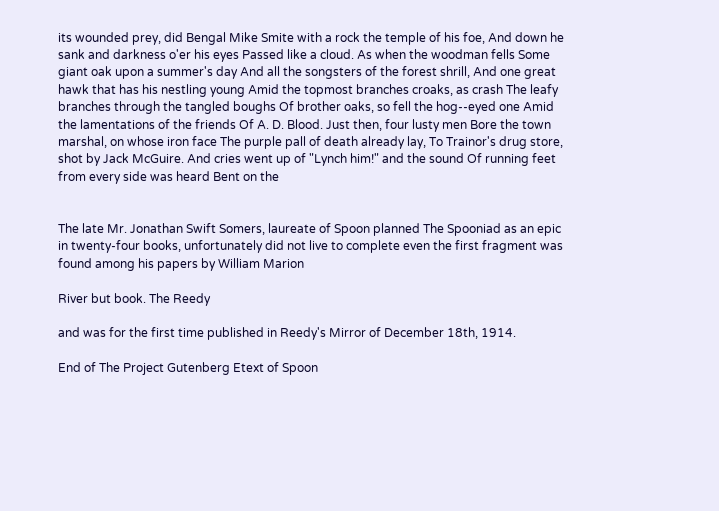its wounded prey, did Bengal Mike Smite with a rock the temple of his foe, And down he sank and darkness o'er his eyes Passed like a cloud. As when the woodman fells Some giant oak upon a summer's day And all the songsters of the forest shrill, And one great hawk that has his nestling young Amid the topmost branches croaks, as crash The leafy branches through the tangled boughs Of brother oaks, so fell the hog--eyed one Amid the lamentations of the friends Of A. D. Blood. Just then, four lusty men Bore the town marshal, on whose iron face The purple pall of death already lay, To Trainor's drug store, shot by Jack McGuire. And cries went up of "Lynch him!" and the sound Of running feet from every side was heard Bent on the


The late Mr. Jonathan Swift Somers, laureate of Spoon planned The Spooniad as an epic in twenty-four books, unfortunately did not live to complete even the first fragment was found among his papers by William Marion

River but book. The Reedy

and was for the first time published in Reedy's Mirror of December 18th, 1914.

End of The Project Gutenberg Etext of Spoon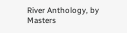River Anthology, by Masters